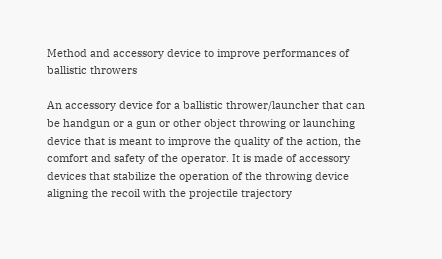Method and accessory device to improve performances of ballistic throwers

An accessory device for a ballistic thrower/launcher that can be handgun or a gun or other object throwing or launching device that is meant to improve the quality of the action, the comfort and safety of the operator. It is made of accessory devices that stabilize the operation of the throwing device aligning the recoil with the projectile trajectory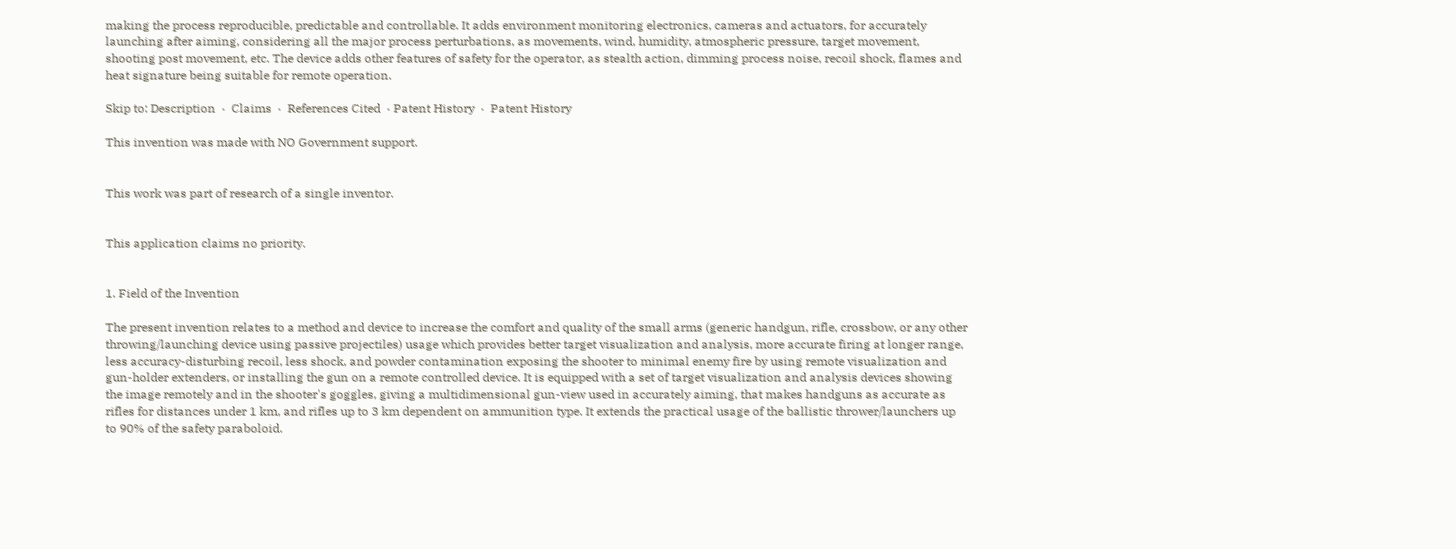making the process reproducible, predictable and controllable. It adds environment monitoring electronics, cameras and actuators, for accurately launching after aiming, considering all the major process perturbations, as movements, wind, humidity, atmospheric pressure, target movement, shooting post movement, etc. The device adds other features of safety for the operator, as stealth action, dimming process noise, recoil shock, flames and heat signature being suitable for remote operation.

Skip to: Description  ·  Claims  ·  References Cited  · Patent History  ·  Patent History

This invention was made with NO Government support.


This work was part of research of a single inventor.


This application claims no priority.


1. Field of the Invention

The present invention relates to a method and device to increase the comfort and quality of the small arms (generic handgun, rifle, crossbow, or any other throwing/launching device using passive projectiles) usage which provides better target visualization and analysis, more accurate firing at longer range, less accuracy-disturbing recoil, less shock, and powder contamination exposing the shooter to minimal enemy fire by using remote visualization and gun-holder extenders, or installing the gun on a remote controlled device. It is equipped with a set of target visualization and analysis devices showing the image remotely and in the shooter's goggles, giving a multidimensional gun-view used in accurately aiming, that makes handguns as accurate as rifles for distances under 1 km, and rifles up to 3 km dependent on ammunition type. It extends the practical usage of the ballistic thrower/launchers up to 90% of the safety paraboloid.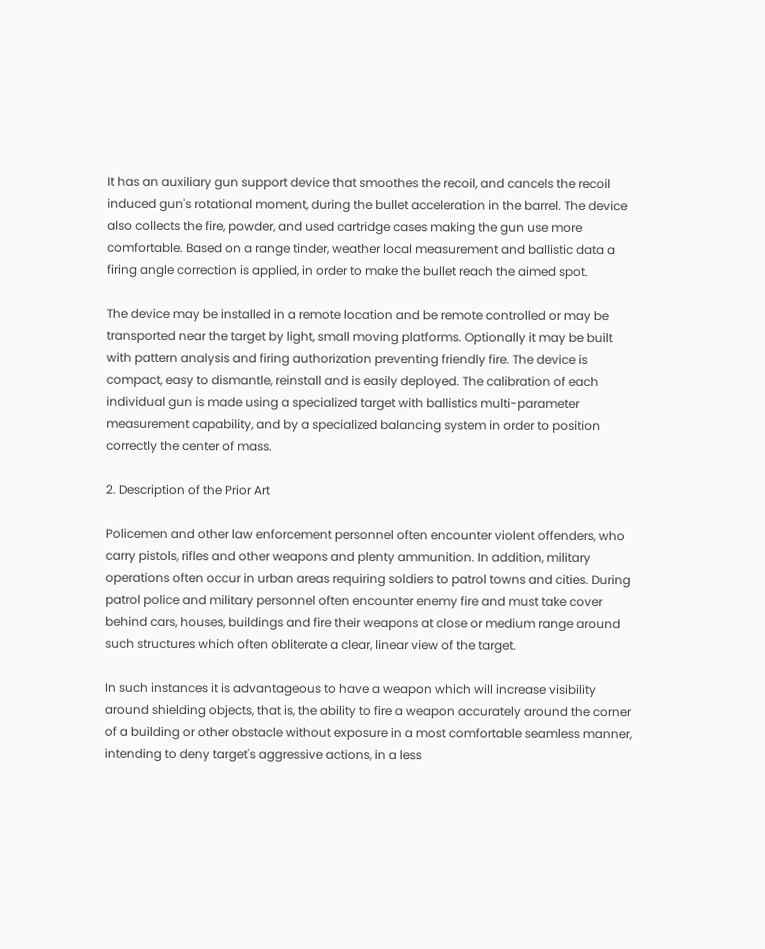It has an auxiliary gun support device that smoothes the recoil, and cancels the recoil induced gun's rotational moment, during the bullet acceleration in the barrel. The device also collects the fire, powder, and used cartridge cases making the gun use more comfortable. Based on a range tinder, weather local measurement and ballistic data a firing angle correction is applied, in order to make the bullet reach the aimed spot.

The device may be installed in a remote location and be remote controlled or may be transported near the target by light, small moving platforms. Optionally it may be built with pattern analysis and firing authorization preventing friendly fire. The device is compact, easy to dismantle, reinstall and is easily deployed. The calibration of each individual gun is made using a specialized target with ballistics multi-parameter measurement capability, and by a specialized balancing system in order to position correctly the center of mass.

2. Description of the Prior Art

Policemen and other law enforcement personnel often encounter violent offenders, who carry pistols, rifles and other weapons and plenty ammunition. In addition, military operations often occur in urban areas requiring soldiers to patrol towns and cities. During patrol police and military personnel often encounter enemy fire and must take cover behind cars, houses, buildings and fire their weapons at close or medium range around such structures which often obliterate a clear, linear view of the target.

In such instances it is advantageous to have a weapon which will increase visibility around shielding objects, that is, the ability to fire a weapon accurately around the corner of a building or other obstacle without exposure in a most comfortable seamless manner, intending to deny target's aggressive actions, in a less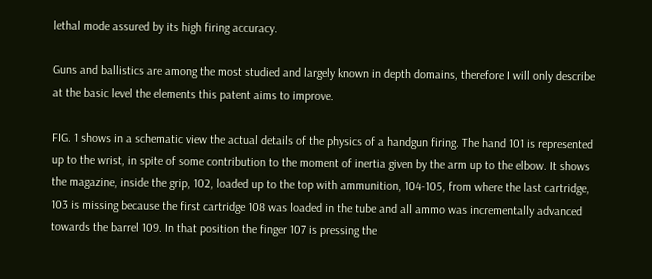lethal mode assured by its high firing accuracy.

Guns and ballistics are among the most studied and largely known in depth domains, therefore I will only describe at the basic level the elements this patent aims to improve.

FIG. 1 shows in a schematic view the actual details of the physics of a handgun firing. The hand 101 is represented up to the wrist, in spite of some contribution to the moment of inertia given by the arm up to the elbow. It shows the magazine, inside the grip, 102, loaded up to the top with ammunition, 104-105, from where the last cartridge, 103 is missing because the first cartridge 108 was loaded in the tube and all ammo was incrementally advanced towards the barrel 109. In that position the finger 107 is pressing the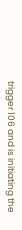trigger 106 and is initiating the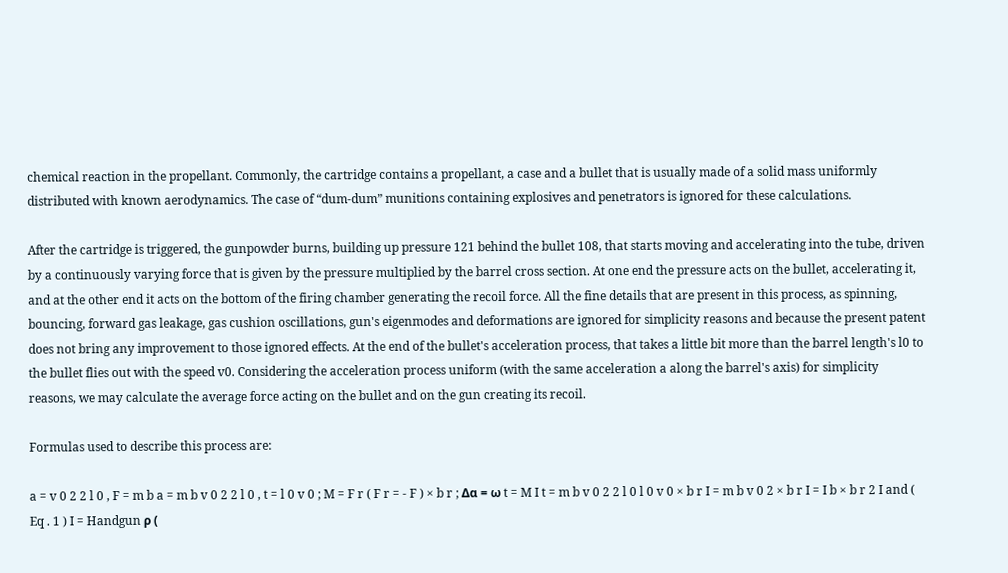chemical reaction in the propellant. Commonly, the cartridge contains a propellant, a case and a bullet that is usually made of a solid mass uniformly distributed with known aerodynamics. The case of “dum-dum” munitions containing explosives and penetrators is ignored for these calculations.

After the cartridge is triggered, the gunpowder burns, building up pressure 121 behind the bullet 108, that starts moving and accelerating into the tube, driven by a continuously varying force that is given by the pressure multiplied by the barrel cross section. At one end the pressure acts on the bullet, accelerating it, and at the other end it acts on the bottom of the firing chamber generating the recoil force. All the fine details that are present in this process, as spinning, bouncing, forward gas leakage, gas cushion oscillations, gun's eigenmodes and deformations are ignored for simplicity reasons and because the present patent does not bring any improvement to those ignored effects. At the end of the bullet's acceleration process, that takes a little bit more than the barrel length's l0 to the bullet flies out with the speed v0. Considering the acceleration process uniform (with the same acceleration a along the barrel's axis) for simplicity reasons, we may calculate the average force acting on the bullet and on the gun creating its recoil.

Formulas used to describe this process are:

a = v 0 2 2 l 0 , F = m b a = m b v 0 2 2 l 0 , t = l 0 v 0 ; M = F r ( F r = - F ) × b r ; Δα = ω t = M I t = m b v 0 2 2 l 0 l 0 v 0 × b r I = m b v 0 2 × b r I = I b × b r 2 I and ( Eq . 1 ) I = Handgun ρ (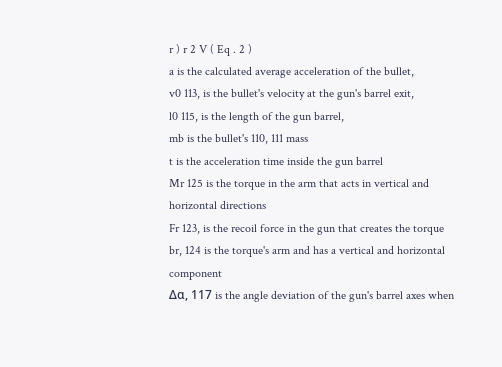r ) r 2 V ( Eq . 2 )
a is the calculated average acceleration of the bullet,
v0 113, is the bullet's velocity at the gun's barrel exit,
l0 115, is the length of the gun barrel,
mb is the bullet's 110, 111 mass
t is the acceleration time inside the gun barrel
Mr 125 is the torque in the arm that acts in vertical and horizontal directions
Fr 123, is the recoil force in the gun that creates the torque
br, 124 is the torque's arm and has a vertical and horizontal component
Δα, 117 is the angle deviation of the gun's barrel axes when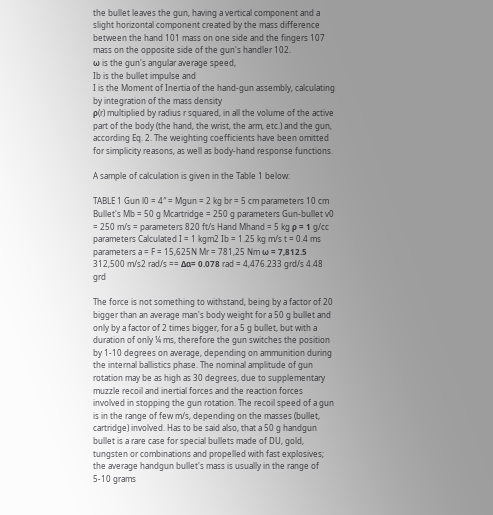the bullet leaves the gun, having a vertical component and a slight horizontal component created by the mass difference between the hand 101 mass on one side and the fingers 107 mass on the opposite side of the gun's handler 102.
ω is the gun's angular average speed,
Ib is the bullet impulse and
I is the Moment of Inertia of the hand-gun assembly, calculating by integration of the mass density
ρ(r) multiplied by radius r squared, in all the volume of the active part of the body (the hand, the wrist, the arm, etc.) and the gun, according Eq. 2. The weighting coefficients have been omitted for simplicity reasons, as well as body-hand response functions.

A sample of calculation is given in the Table 1 below:

TABLE 1 Gun l0 = 4″ = Mgun = 2 kg br = 5 cm parameters 10 cm Bullet's Mb = 50 g Mcartridge = 250 g parameters Gun-bullet v0 = 250 m/s = parameters 820 ft/s Hand Mhand = 5 kg ρ = 1 g/cc parameters Calculated I = 1 kgm2 Ib = 1.25 kg m/s t = 0.4 ms parameters a = F = 15,625N Mr = 781,25 Nm ω = 7,812.5 312,500 m/s2 rad/s == Δα= 0.078 rad = 4,476.233 grd/s 4.48 grd

The force is not something to withstand, being by a factor of 20 bigger than an average man's body weight for a 50 g bullet and only by a factor of 2 times bigger, for a 5 g bullet, but with a duration of only ¼ ms, therefore the gun switches the position by 1-10 degrees on average, depending on ammunition during the internal ballistics phase. The nominal amplitude of gun rotation may be as high as 30 degrees, due to supplementary muzzle recoil and inertial forces and the reaction forces involved in stopping the gun rotation. The recoil speed of a gun is in the range of few m/s, depending on the masses (bullet, cartridge) involved. Has to be said also, that a 50 g handgun bullet is a rare case for special bullets made of DU, gold, tungsten or combinations and propelled with fast explosives; the average handgun bullet's mass is usually in the range of 5-10 grams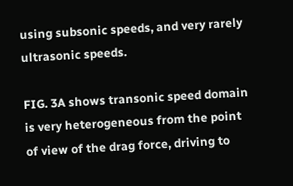using subsonic speeds, and very rarely ultrasonic speeds.

FIG. 3A shows transonic speed domain is very heterogeneous from the point of view of the drag force, driving to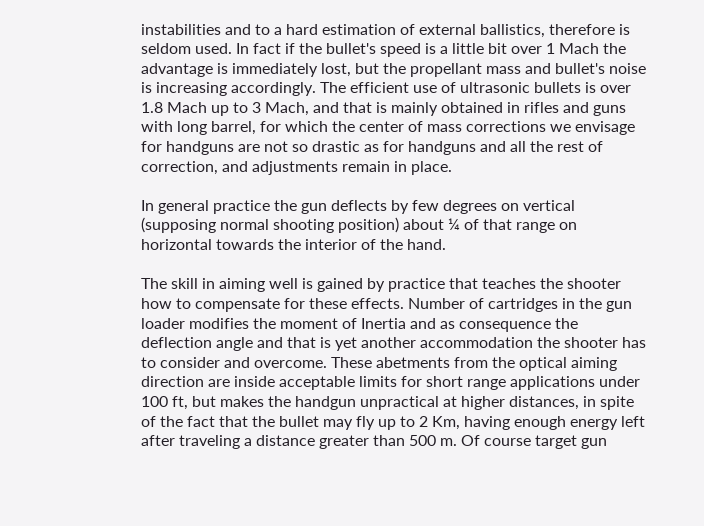instabilities and to a hard estimation of external ballistics, therefore is seldom used. In fact if the bullet's speed is a little bit over 1 Mach the advantage is immediately lost, but the propellant mass and bullet's noise is increasing accordingly. The efficient use of ultrasonic bullets is over 1.8 Mach up to 3 Mach, and that is mainly obtained in rifles and guns with long barrel, for which the center of mass corrections we envisage for handguns are not so drastic as for handguns and all the rest of correction, and adjustments remain in place.

In general practice the gun deflects by few degrees on vertical (supposing normal shooting position) about ¼ of that range on horizontal towards the interior of the hand.

The skill in aiming well is gained by practice that teaches the shooter how to compensate for these effects. Number of cartridges in the gun loader modifies the moment of Inertia and as consequence the deflection angle and that is yet another accommodation the shooter has to consider and overcome. These abetments from the optical aiming direction are inside acceptable limits for short range applications under 100 ft, but makes the handgun unpractical at higher distances, in spite of the fact that the bullet may fly up to 2 Km, having enough energy left after traveling a distance greater than 500 m. Of course target gun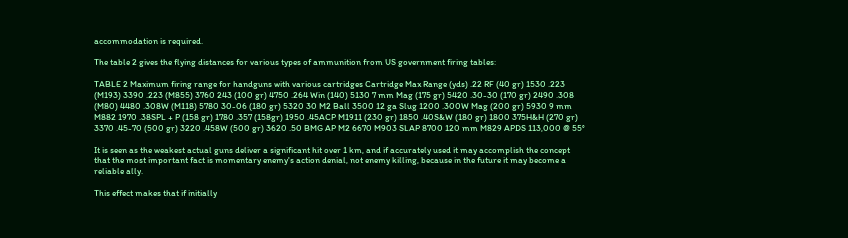accommodation is required.

The table 2 gives the flying distances for various types of ammunition from US government firing tables:

TABLE 2 Maximum firing range for handguns with various cartridges Cartridge Max Range (yds) .22 RF (40 gr) 1530 .223 (M193) 3390 .223 (M855) 3760 243 (100 gr) 4750 .264 Win (140) 5130 7 mm Mag (175 gr) 5420 .30-30 (170 gr) 2490 .308 (M80) 4480 .308W (M118) 5780 30-06 (180 gr) 5320 30 M2 Ball 3500 12 ga Slug 1200 .300W Mag (200 gr) 5930 9 mm M882 1970 .38SPL + P (158 gr) 1780 .357 (158gr) 1950 .45ACP M1911 (230 gr) 1850 .40S&W (180 gr) 1800 375H&H (270 gr) 3370 .45-70 (500 gr) 3220 .458W (500 gr) 3620 .50 BMG AP M2 6670 M903 SLAP 8700 120 mm M829 APDS 113,000 @ 55°

It is seen as the weakest actual guns deliver a significant hit over 1 km, and if accurately used it may accomplish the concept that the most important fact is momentary enemy's action denial, not enemy killing, because in the future it may become a reliable ally.

This effect makes that if initially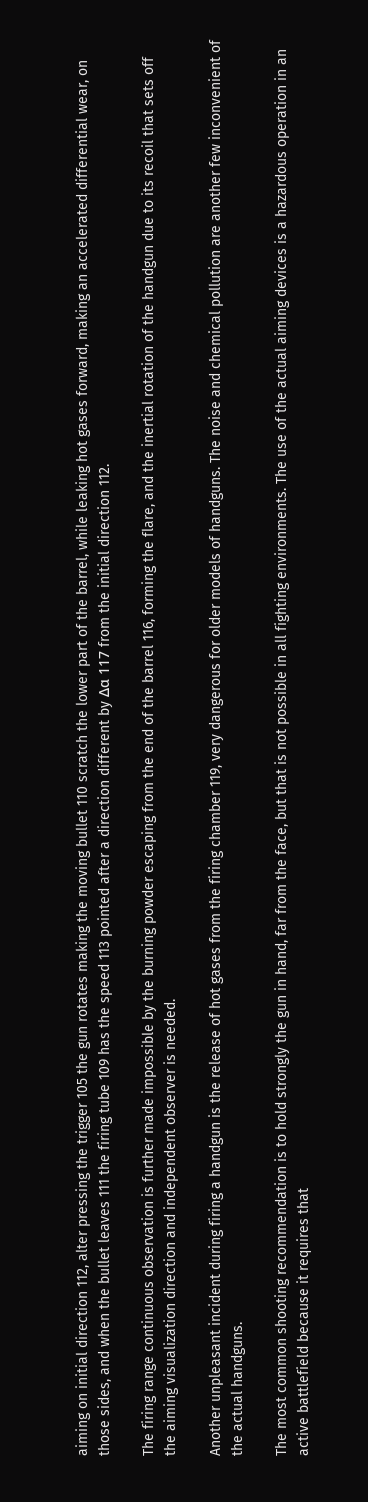aiming on initial direction 112, alter pressing the trigger 105 the gun rotates making the moving bullet 110 scratch the lower part of the barrel, while leaking hot gases forward, making an accelerated differential wear, on those sides, and when the bullet leaves 111 the firing tube 109 has the speed 113 pointed after a direction different by Δα 117 from the initial direction 112.

The firing range continuous observation is further made impossible by the burning powder escaping from the end of the barrel 116, forming the flare, and the inertial rotation of the handgun due to its recoil that sets off the aiming visualization direction and independent observer is needed.

Another unpleasant incident during firing a handgun is the release of hot gases from the firing chamber 119, very dangerous for older models of handguns. The noise and chemical pollution are another few inconvenient of the actual handguns.

The most common shooting recommendation is to hold strongly the gun in hand, far from the face, but that is not possible in all fighting environments. The use of the actual aiming devices is a hazardous operation in an active battlefield because it requires that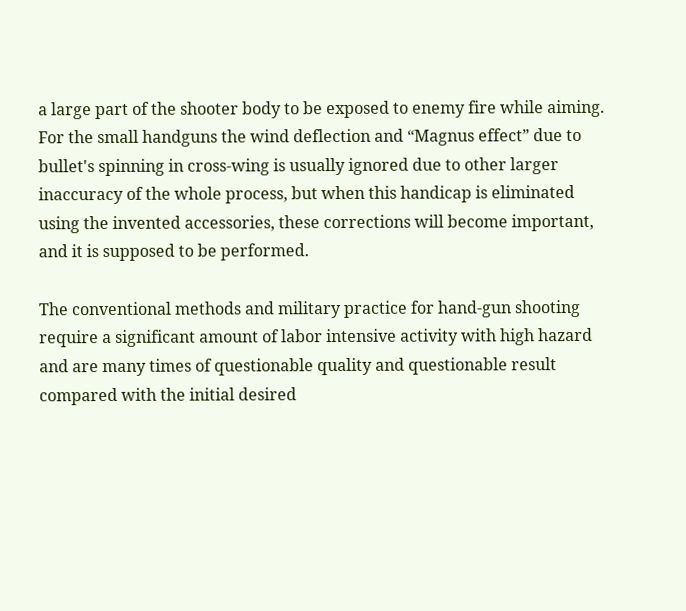a large part of the shooter body to be exposed to enemy fire while aiming. For the small handguns the wind deflection and “Magnus effect” due to bullet's spinning in cross-wing is usually ignored due to other larger inaccuracy of the whole process, but when this handicap is eliminated using the invented accessories, these corrections will become important, and it is supposed to be performed.

The conventional methods and military practice for hand-gun shooting require a significant amount of labor intensive activity with high hazard and are many times of questionable quality and questionable result compared with the initial desired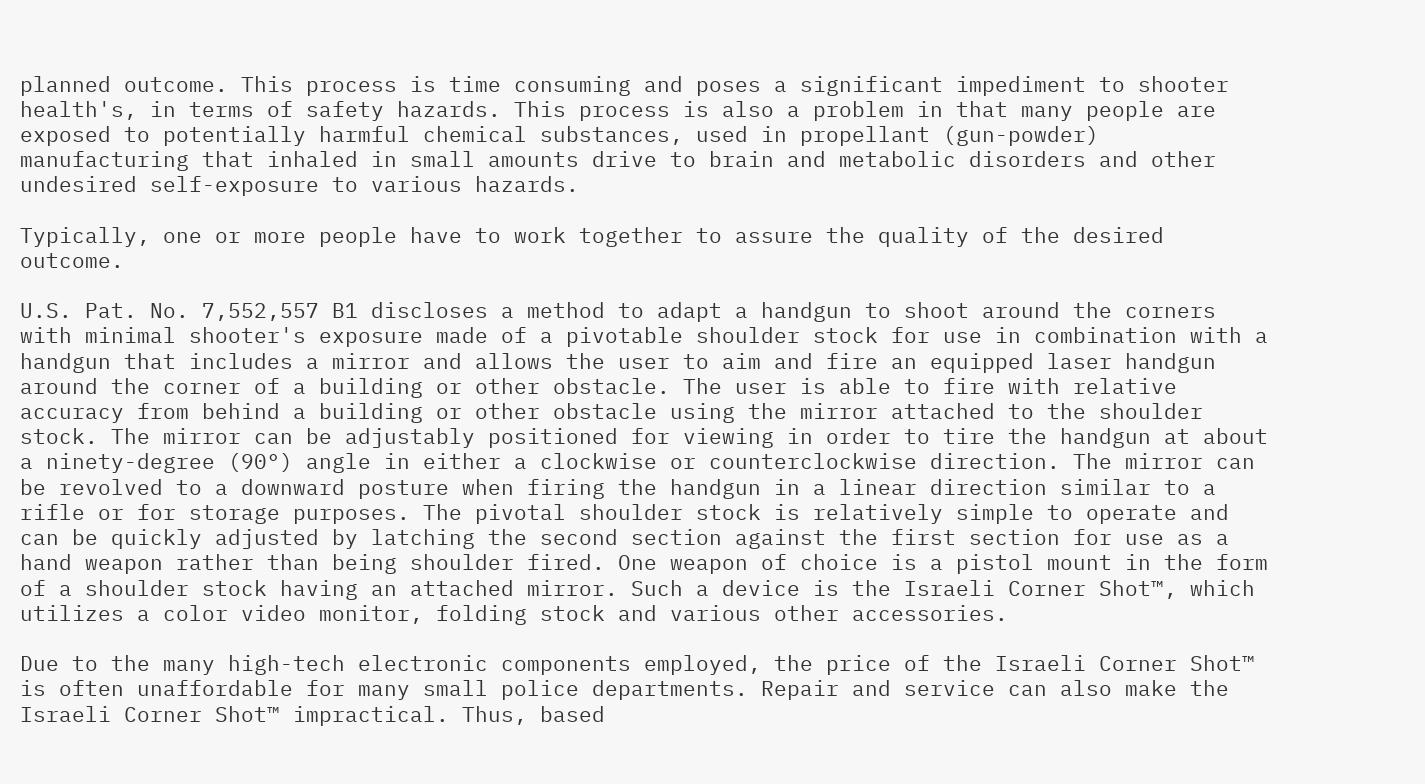planned outcome. This process is time consuming and poses a significant impediment to shooter health's, in terms of safety hazards. This process is also a problem in that many people are exposed to potentially harmful chemical substances, used in propellant (gun-powder) manufacturing that inhaled in small amounts drive to brain and metabolic disorders and other undesired self-exposure to various hazards.

Typically, one or more people have to work together to assure the quality of the desired outcome.

U.S. Pat. No. 7,552,557 B1 discloses a method to adapt a handgun to shoot around the corners with minimal shooter's exposure made of a pivotable shoulder stock for use in combination with a handgun that includes a mirror and allows the user to aim and fire an equipped laser handgun around the corner of a building or other obstacle. The user is able to fire with relative accuracy from behind a building or other obstacle using the mirror attached to the shoulder stock. The mirror can be adjustably positioned for viewing in order to tire the handgun at about a ninety-degree (90°) angle in either a clockwise or counterclockwise direction. The mirror can be revolved to a downward posture when firing the handgun in a linear direction similar to a rifle or for storage purposes. The pivotal shoulder stock is relatively simple to operate and can be quickly adjusted by latching the second section against the first section for use as a hand weapon rather than being shoulder fired. One weapon of choice is a pistol mount in the form of a shoulder stock having an attached mirror. Such a device is the Israeli Corner Shot™, which utilizes a color video monitor, folding stock and various other accessories.

Due to the many high-tech electronic components employed, the price of the Israeli Corner Shot™ is often unaffordable for many small police departments. Repair and service can also make the Israeli Corner Shot™ impractical. Thus, based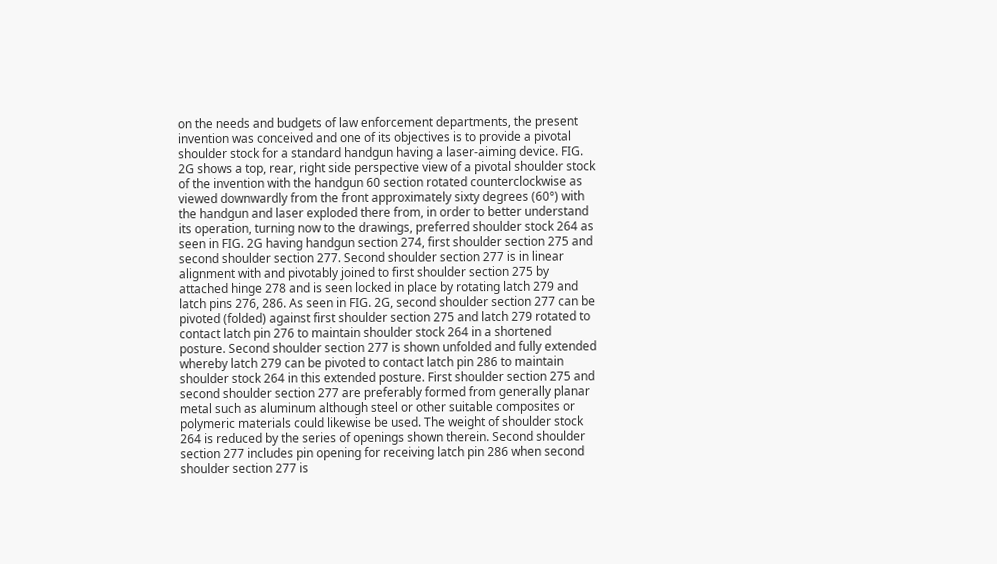on the needs and budgets of law enforcement departments, the present invention was conceived and one of its objectives is to provide a pivotal shoulder stock for a standard handgun having a laser-aiming device. FIG. 2G shows a top, rear, right side perspective view of a pivotal shoulder stock of the invention with the handgun 60 section rotated counterclockwise as viewed downwardly from the front approximately sixty degrees (60°) with the handgun and laser exploded there from, in order to better understand its operation, turning now to the drawings, preferred shoulder stock 264 as seen in FIG. 2G having handgun section 274, first shoulder section 275 and second shoulder section 277. Second shoulder section 277 is in linear alignment with and pivotably joined to first shoulder section 275 by attached hinge 278 and is seen locked in place by rotating latch 279 and latch pins 276, 286. As seen in FIG. 2G, second shoulder section 277 can be pivoted (folded) against first shoulder section 275 and latch 279 rotated to contact latch pin 276 to maintain shoulder stock 264 in a shortened posture. Second shoulder section 277 is shown unfolded and fully extended whereby latch 279 can be pivoted to contact latch pin 286 to maintain shoulder stock 264 in this extended posture. First shoulder section 275 and second shoulder section 277 are preferably formed from generally planar metal such as aluminum although steel or other suitable composites or polymeric materials could likewise be used. The weight of shoulder stock 264 is reduced by the series of openings shown therein. Second shoulder section 277 includes pin opening for receiving latch pin 286 when second shoulder section 277 is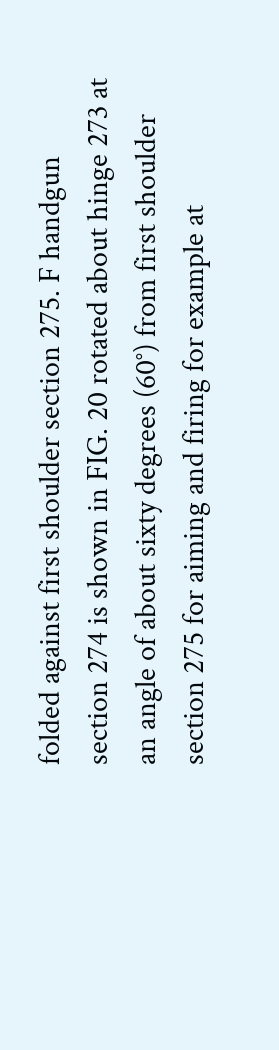folded against first shoulder section 275. F handgun section 274 is shown in FIG. 20 rotated about hinge 273 at an angle of about sixty degrees (60°) from first shoulder section 275 for aiming and firing for example at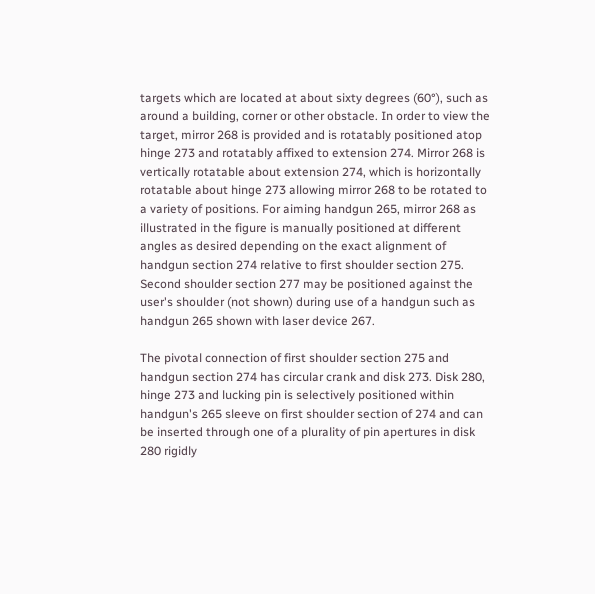targets which are located at about sixty degrees (60°), such as around a building, corner or other obstacle. In order to view the target, mirror 268 is provided and is rotatably positioned atop hinge 273 and rotatably affixed to extension 274. Mirror 268 is vertically rotatable about extension 274, which is horizontally rotatable about hinge 273 allowing mirror 268 to be rotated to a variety of positions. For aiming handgun 265, mirror 268 as illustrated in the figure is manually positioned at different angles as desired depending on the exact alignment of handgun section 274 relative to first shoulder section 275. Second shoulder section 277 may be positioned against the user's shoulder (not shown) during use of a handgun such as handgun 265 shown with laser device 267.

The pivotal connection of first shoulder section 275 and handgun section 274 has circular crank and disk 273. Disk 280, hinge 273 and lucking pin is selectively positioned within handgun's 265 sleeve on first shoulder section of 274 and can be inserted through one of a plurality of pin apertures in disk 280 rigidly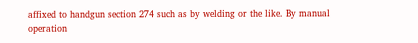affixed to handgun section 274 such as by welding or the like. By manual operation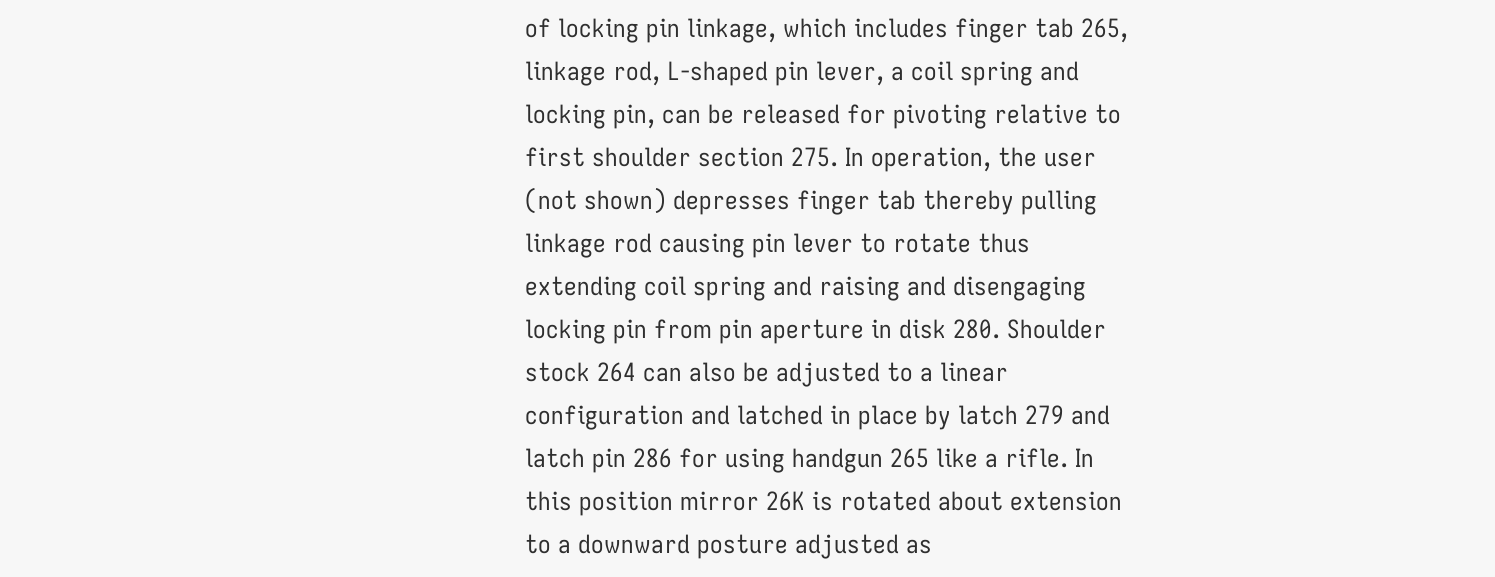of locking pin linkage, which includes finger tab 265, linkage rod, L-shaped pin lever, a coil spring and locking pin, can be released for pivoting relative to first shoulder section 275. In operation, the user (not shown) depresses finger tab thereby pulling linkage rod causing pin lever to rotate thus extending coil spring and raising and disengaging locking pin from pin aperture in disk 280. Shoulder stock 264 can also be adjusted to a linear configuration and latched in place by latch 279 and latch pin 286 for using handgun 265 like a rifle. In this position mirror 26K is rotated about extension to a downward posture adjusted as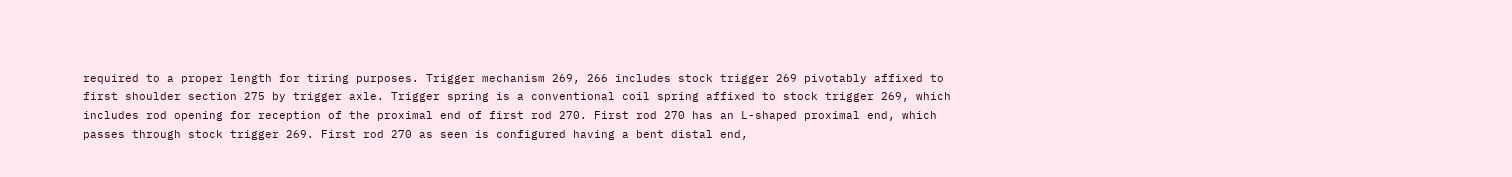required to a proper length for tiring purposes. Trigger mechanism 269, 266 includes stock trigger 269 pivotably affixed to first shoulder section 275 by trigger axle. Trigger spring is a conventional coil spring affixed to stock trigger 269, which includes rod opening for reception of the proximal end of first rod 270. First rod 270 has an L-shaped proximal end, which passes through stock trigger 269. First rod 270 as seen is configured having a bent distal end,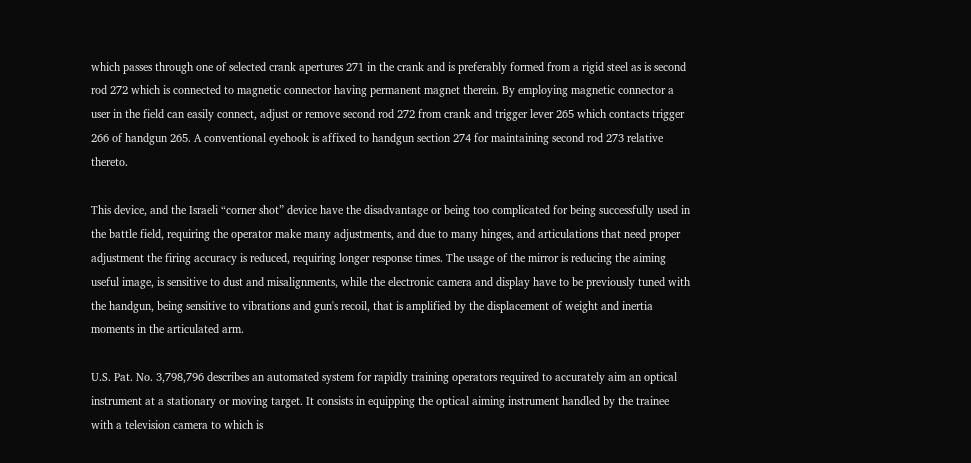which passes through one of selected crank apertures 271 in the crank and is preferably formed from a rigid steel as is second rod 272 which is connected to magnetic connector having permanent magnet therein. By employing magnetic connector a user in the field can easily connect, adjust or remove second rod 272 from crank and trigger lever 265 which contacts trigger 266 of handgun 265. A conventional eyehook is affixed to handgun section 274 for maintaining second rod 273 relative thereto.

This device, and the Israeli “corner shot” device have the disadvantage or being too complicated for being successfully used in the battle field, requiring the operator make many adjustments, and due to many hinges, and articulations that need proper adjustment the firing accuracy is reduced, requiring longer response times. The usage of the mirror is reducing the aiming useful image, is sensitive to dust and misalignments, while the electronic camera and display have to be previously tuned with the handgun, being sensitive to vibrations and gun's recoil, that is amplified by the displacement of weight and inertia moments in the articulated arm.

U.S. Pat. No. 3,798,796 describes an automated system for rapidly training operators required to accurately aim an optical instrument at a stationary or moving target. It consists in equipping the optical aiming instrument handled by the trainee with a television camera to which is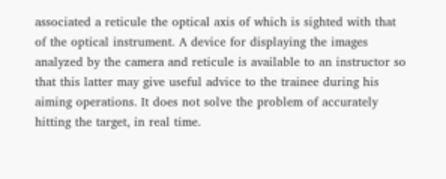associated a reticule the optical axis of which is sighted with that of the optical instrument. A device for displaying the images analyzed by the camera and reticule is available to an instructor so that this latter may give useful advice to the trainee during his aiming operations. It does not solve the problem of accurately hitting the target, in real time.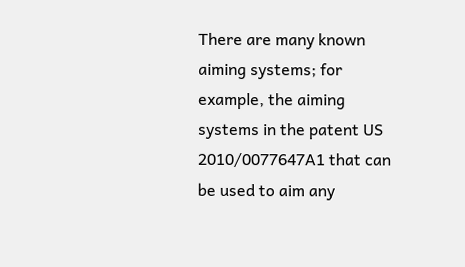There are many known aiming systems; for example, the aiming systems in the patent US 2010/0077647A1 that can be used to aim any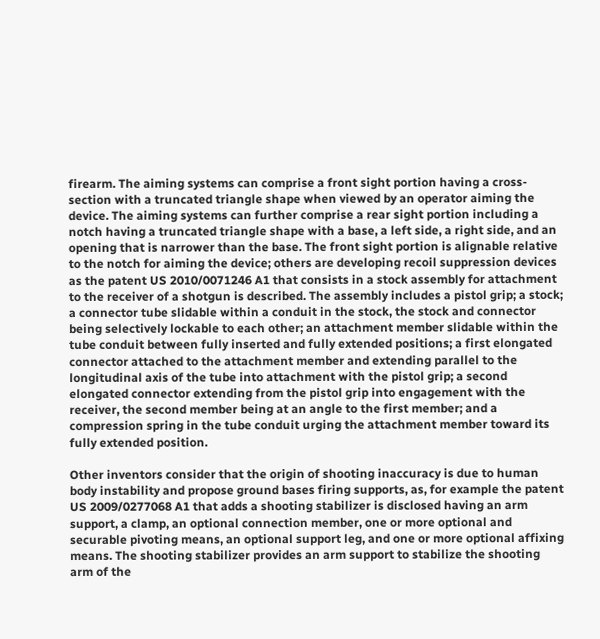firearm. The aiming systems can comprise a front sight portion having a cross-section with a truncated triangle shape when viewed by an operator aiming the device. The aiming systems can further comprise a rear sight portion including a notch having a truncated triangle shape with a base, a left side, a right side, and an opening that is narrower than the base. The front sight portion is alignable relative to the notch for aiming the device; others are developing recoil suppression devices as the patent US 2010/0071246 A1 that consists in a stock assembly for attachment to the receiver of a shotgun is described. The assembly includes a pistol grip; a stock; a connector tube slidable within a conduit in the stock, the stock and connector being selectively lockable to each other; an attachment member slidable within the tube conduit between fully inserted and fully extended positions; a first elongated connector attached to the attachment member and extending parallel to the longitudinal axis of the tube into attachment with the pistol grip; a second elongated connector extending from the pistol grip into engagement with the receiver, the second member being at an angle to the first member; and a compression spring in the tube conduit urging the attachment member toward its fully extended position.

Other inventors consider that the origin of shooting inaccuracy is due to human body instability and propose ground bases firing supports, as, for example the patent US 2009/0277068 A1 that adds a shooting stabilizer is disclosed having an arm support, a clamp, an optional connection member, one or more optional and securable pivoting means, an optional support leg, and one or more optional affixing means. The shooting stabilizer provides an arm support to stabilize the shooting arm of the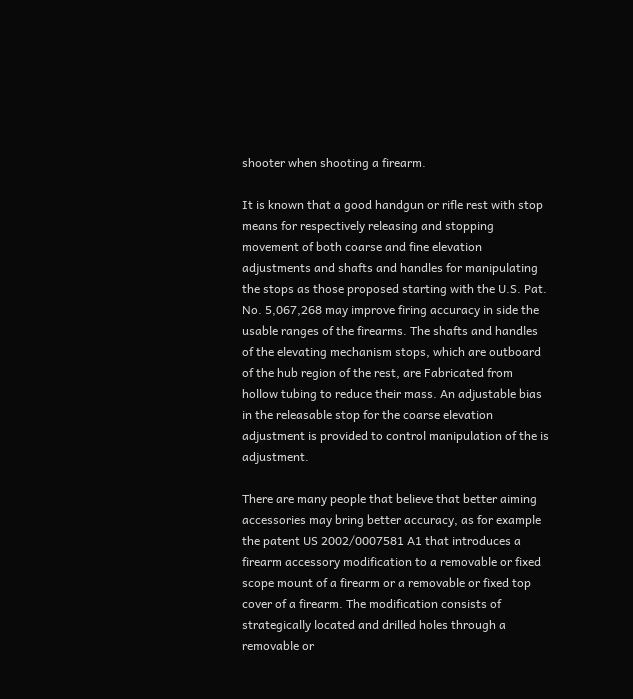shooter when shooting a firearm.

It is known that a good handgun or rifle rest with stop means for respectively releasing and stopping movement of both coarse and fine elevation adjustments and shafts and handles for manipulating the stops as those proposed starting with the U.S. Pat. No. 5,067,268 may improve firing accuracy in side the usable ranges of the firearms. The shafts and handles of the elevating mechanism stops, which are outboard of the hub region of the rest, are Fabricated from hollow tubing to reduce their mass. An adjustable bias in the releasable stop for the coarse elevation adjustment is provided to control manipulation of the is adjustment.

There are many people that believe that better aiming accessories may bring better accuracy, as for example the patent US 2002/0007581 A1 that introduces a firearm accessory modification to a removable or fixed scope mount of a firearm or a removable or fixed top cover of a firearm. The modification consists of strategically located and drilled holes through a removable or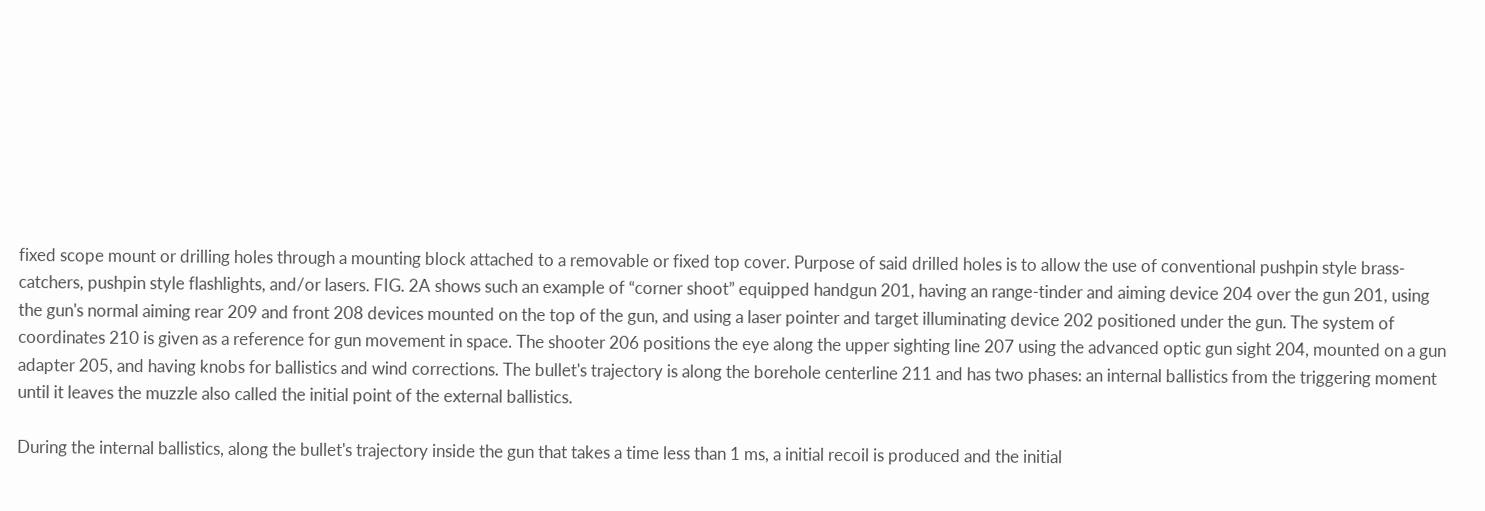fixed scope mount or drilling holes through a mounting block attached to a removable or fixed top cover. Purpose of said drilled holes is to allow the use of conventional pushpin style brass-catchers, pushpin style flashlights, and/or lasers. FIG. 2A shows such an example of “corner shoot” equipped handgun 201, having an range-tinder and aiming device 204 over the gun 201, using the gun's normal aiming rear 209 and front 208 devices mounted on the top of the gun, and using a laser pointer and target illuminating device 202 positioned under the gun. The system of coordinates 210 is given as a reference for gun movement in space. The shooter 206 positions the eye along the upper sighting line 207 using the advanced optic gun sight 204, mounted on a gun adapter 205, and having knobs for ballistics and wind corrections. The bullet's trajectory is along the borehole centerline 211 and has two phases: an internal ballistics from the triggering moment until it leaves the muzzle also called the initial point of the external ballistics.

During the internal ballistics, along the bullet's trajectory inside the gun that takes a time less than 1 ms, a initial recoil is produced and the initial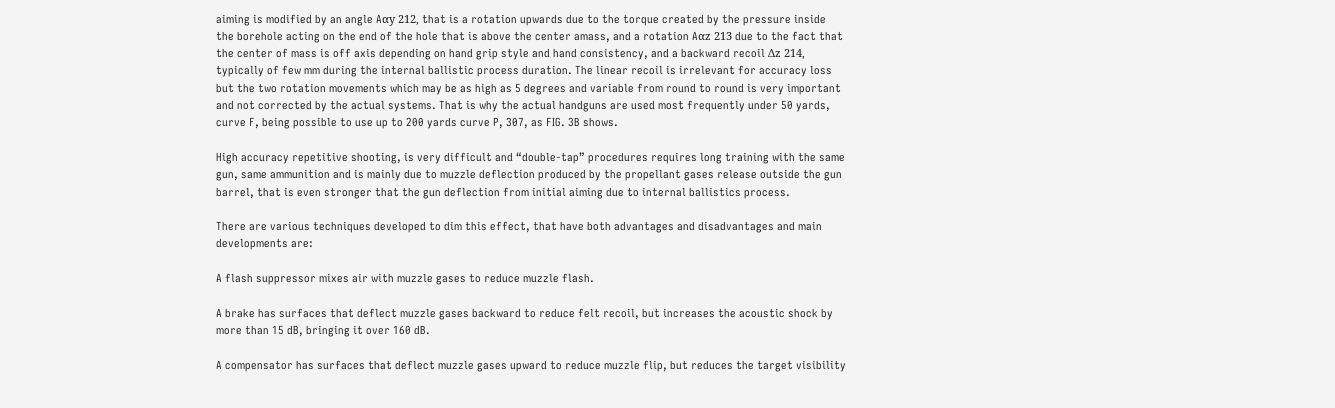aiming is modified by an angle Aαy 212, that is a rotation upwards due to the torque created by the pressure inside the borehole acting on the end of the hole that is above the center amass, and a rotation Aαz 213 due to the fact that the center of mass is off axis depending on hand grip style and hand consistency, and a backward recoil Δz 214, typically of few mm during the internal ballistic process duration. The linear recoil is irrelevant for accuracy loss but the two rotation movements which may be as high as 5 degrees and variable from round to round is very important and not corrected by the actual systems. That is why the actual handguns are used most frequently under 50 yards, curve F, being possible to use up to 200 yards curve P, 307, as FIG. 3B shows.

High accuracy repetitive shooting, is very difficult and “double-tap” procedures requires long training with the same gun, same ammunition and is mainly due to muzzle deflection produced by the propellant gases release outside the gun barrel, that is even stronger that the gun deflection from initial aiming due to internal ballistics process.

There are various techniques developed to dim this effect, that have both advantages and disadvantages and main developments are:

A flash suppressor mixes air with muzzle gases to reduce muzzle flash.

A brake has surfaces that deflect muzzle gases backward to reduce felt recoil, but increases the acoustic shock by more than 15 dB, bringing it over 160 dB.

A compensator has surfaces that deflect muzzle gases upward to reduce muzzle flip, but reduces the target visibility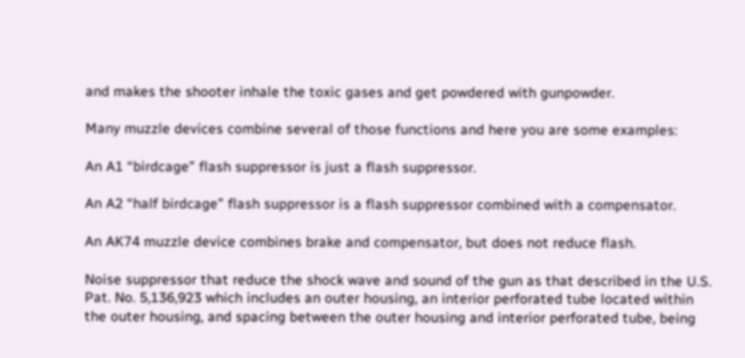and makes the shooter inhale the toxic gases and get powdered with gunpowder.

Many muzzle devices combine several of those functions and here you are some examples:

An A1 “birdcage” flash suppressor is just a flash suppressor.

An A2 “half birdcage” flash suppressor is a flash suppressor combined with a compensator.

An AK74 muzzle device combines brake and compensator, but does not reduce flash.

Noise suppressor that reduce the shock wave and sound of the gun as that described in the U.S. Pat. No. 5,136,923 which includes an outer housing, an interior perforated tube located within the outer housing, and spacing between the outer housing and interior perforated tube, being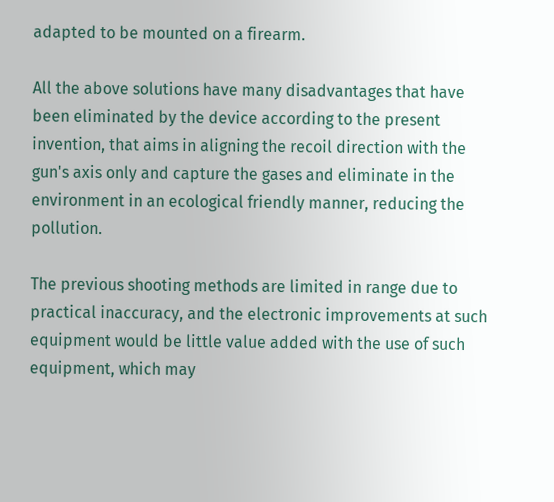adapted to be mounted on a firearm.

All the above solutions have many disadvantages that have been eliminated by the device according to the present invention, that aims in aligning the recoil direction with the gun's axis only and capture the gases and eliminate in the environment in an ecological friendly manner, reducing the pollution.

The previous shooting methods are limited in range due to practical inaccuracy, and the electronic improvements at such equipment would be little value added with the use of such equipment, which may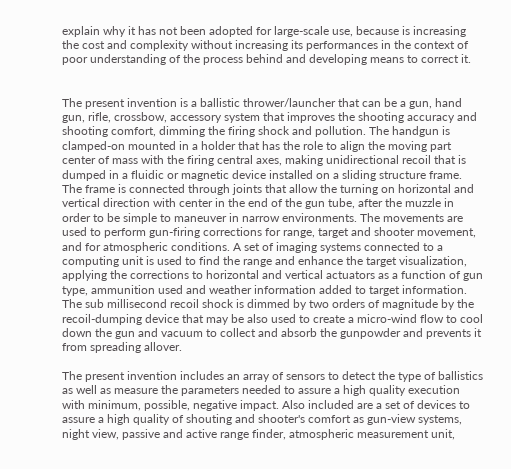explain why it has not been adopted for large-scale use, because is increasing the cost and complexity without increasing its performances in the context of poor understanding of the process behind and developing means to correct it.


The present invention is a ballistic thrower/launcher that can be a gun, hand gun, rifle, crossbow, accessory system that improves the shooting accuracy and shooting comfort, dimming the firing shock and pollution. The handgun is clamped-on mounted in a holder that has the role to align the moving part center of mass with the firing central axes, making unidirectional recoil that is dumped in a fluidic or magnetic device installed on a sliding structure frame. The frame is connected through joints that allow the turning on horizontal and vertical direction with center in the end of the gun tube, after the muzzle in order to be simple to maneuver in narrow environments. The movements are used to perform gun-firing corrections for range, target and shooter movement, and for atmospheric conditions. A set of imaging systems connected to a computing unit is used to find the range and enhance the target visualization, applying the corrections to horizontal and vertical actuators as a function of gun type, ammunition used and weather information added to target information. The sub millisecond recoil shock is dimmed by two orders of magnitude by the recoil-dumping device that may be also used to create a micro-wind flow to cool down the gun and vacuum to collect and absorb the gunpowder and prevents it from spreading allover.

The present invention includes an array of sensors to detect the type of ballistics as well as measure the parameters needed to assure a high quality execution with minimum, possible, negative impact. Also included are a set of devices to assure a high quality of shouting and shooter's comfort as gun-view systems, night view, passive and active range finder, atmospheric measurement unit,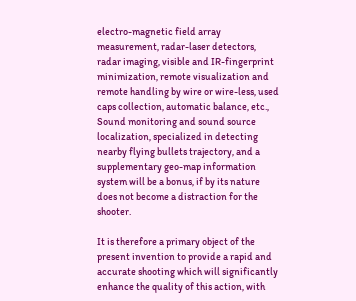electro-magnetic field array measurement, radar-laser detectors, radar imaging, visible and IR-fingerprint minimization, remote visualization and remote handling by wire or wire-less, used caps collection, automatic balance, etc., Sound monitoring and sound source localization, specialized in detecting nearby flying bullets trajectory, and a supplementary geo-map information system will be a bonus, if by its nature does not become a distraction for the shooter.

It is therefore a primary object of the present invention to provide a rapid and accurate shooting which will significantly enhance the quality of this action, with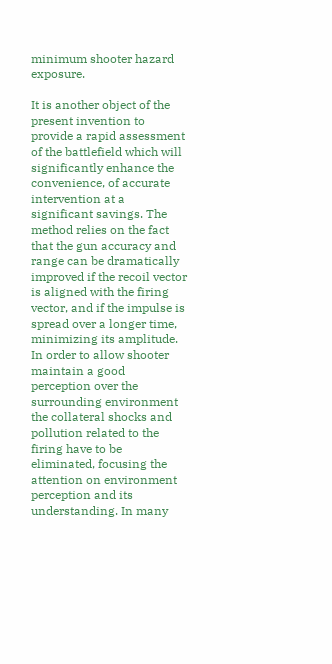minimum shooter hazard exposure.

It is another object of the present invention to provide a rapid assessment of the battlefield which will significantly enhance the convenience, of accurate intervention at a significant savings. The method relies on the fact that the gun accuracy and range can be dramatically improved if the recoil vector is aligned with the firing vector, and if the impulse is spread over a longer time, minimizing its amplitude. In order to allow shooter maintain a good perception over the surrounding environment the collateral shocks and pollution related to the firing have to be eliminated, focusing the attention on environment perception and its understanding. In many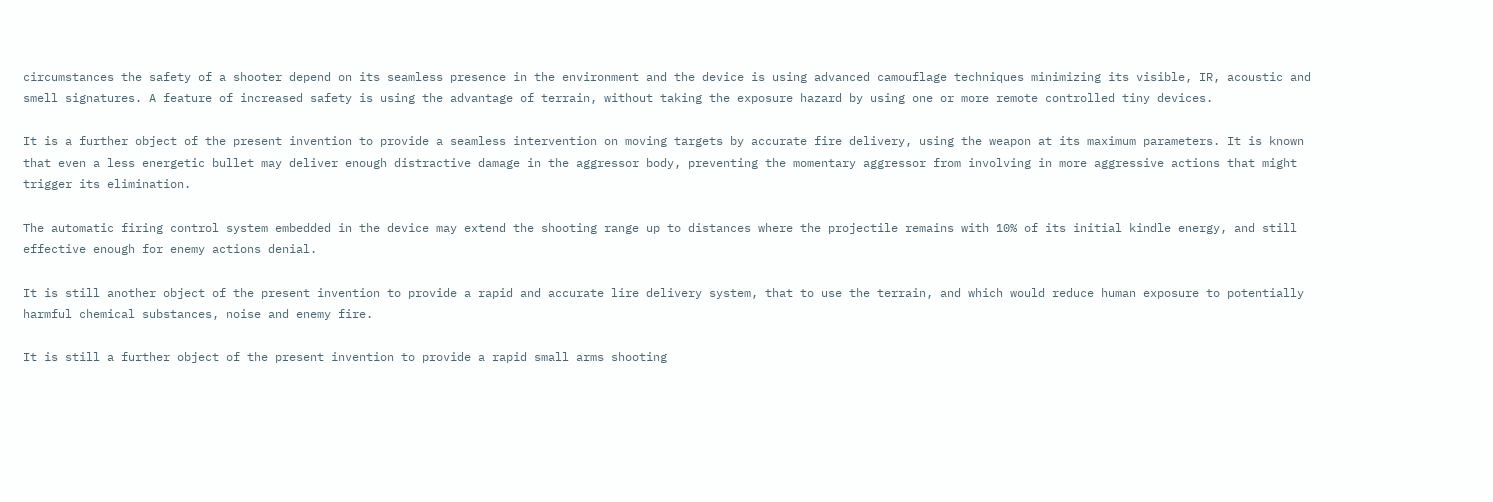circumstances the safety of a shooter depend on its seamless presence in the environment and the device is using advanced camouflage techniques minimizing its visible, IR, acoustic and smell signatures. A feature of increased safety is using the advantage of terrain, without taking the exposure hazard by using one or more remote controlled tiny devices.

It is a further object of the present invention to provide a seamless intervention on moving targets by accurate fire delivery, using the weapon at its maximum parameters. It is known that even a less energetic bullet may deliver enough distractive damage in the aggressor body, preventing the momentary aggressor from involving in more aggressive actions that might trigger its elimination.

The automatic firing control system embedded in the device may extend the shooting range up to distances where the projectile remains with 10% of its initial kindle energy, and still effective enough for enemy actions denial.

It is still another object of the present invention to provide a rapid and accurate lire delivery system, that to use the terrain, and which would reduce human exposure to potentially harmful chemical substances, noise and enemy fire.

It is still a further object of the present invention to provide a rapid small arms shooting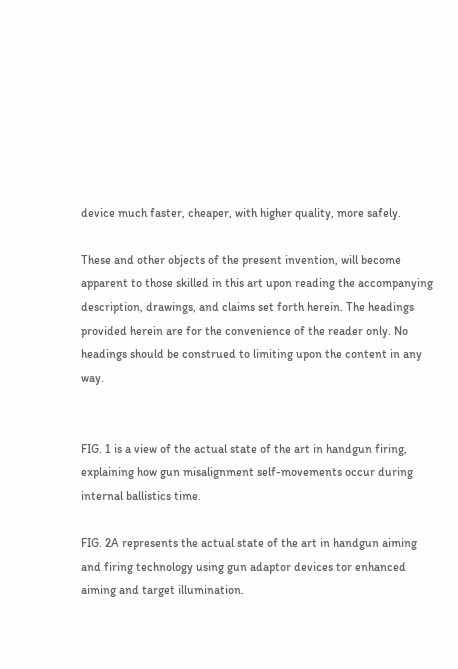device much faster, cheaper, with higher quality, more safely.

These and other objects of the present invention, will become apparent to those skilled in this art upon reading the accompanying description, drawings, and claims set forth herein. The headings provided herein are for the convenience of the reader only. No headings should be construed to limiting upon the content in any way.


FIG. 1 is a view of the actual state of the art in handgun firing, explaining how gun misalignment self-movements occur during internal ballistics time.

FIG. 2A represents the actual state of the art in handgun aiming and firing technology using gun adaptor devices tor enhanced aiming and target illumination.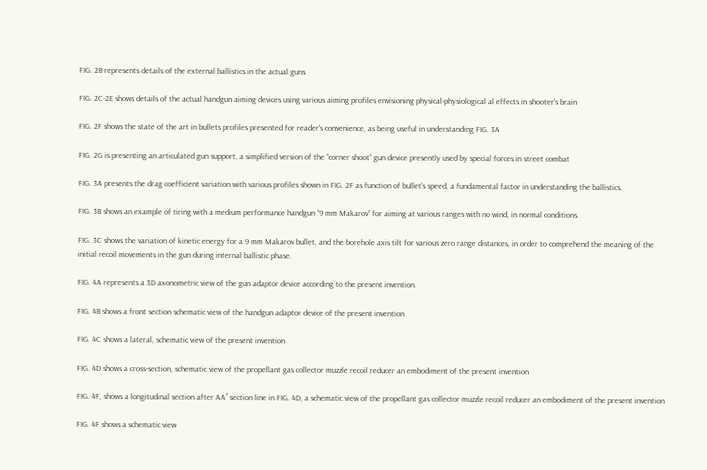FIG. 2B represents details of the external ballistics in the actual guns

FIG. 2C-2E shows details of the actual handgun aiming devices using various aiming profiles envisioning physical-physiological al effects in shooter's brain

FIG. 2F shows the state of the art in bullets profiles presented for reader's convenience, as being useful in understanding FIG. 3A

FIG. 2G is presenting an articulated gun support, a simplified version of the “corner shoot” gun device presently used by special forces in street combat

FIG. 3A presents the drag coefficient variation with various profiles shown in FIG. 2F as function of bullet's speed, a fundamental factor in understanding the ballistics.

FIG. 3B shows an example of tiring with a medium performance handgun “9 mm Makarov” for aiming at various ranges with no wind, in normal conditions.

FIG. 3C shows the variation of kinetic energy for a 9 mm Makarov bullet, and the borehole axis tilt for various zero range distances, in order to comprehend the meaning of the initial recoil movements in the gun during internal ballistic phase.

FIG. 4A represents a 3D axonometric view of the gun adaptor device according to the present invention.

FIG. 4B shows a front section schematic view of the handgun adaptor device of the present invention

FIG. 4C shows a lateral, schematic view of the present invention

FIG. 4D shows a cross-section, schematic view of the propellant gas collector muzzle recoil reducer an embodiment of the present invention

FIG. 4F, shows a longitudinal section after AA′ section line in FIG. 4D, a schematic view of the propellant gas collector muzzle recoil reducer an embodiment of the present invention

FIG. 4F shows a schematic view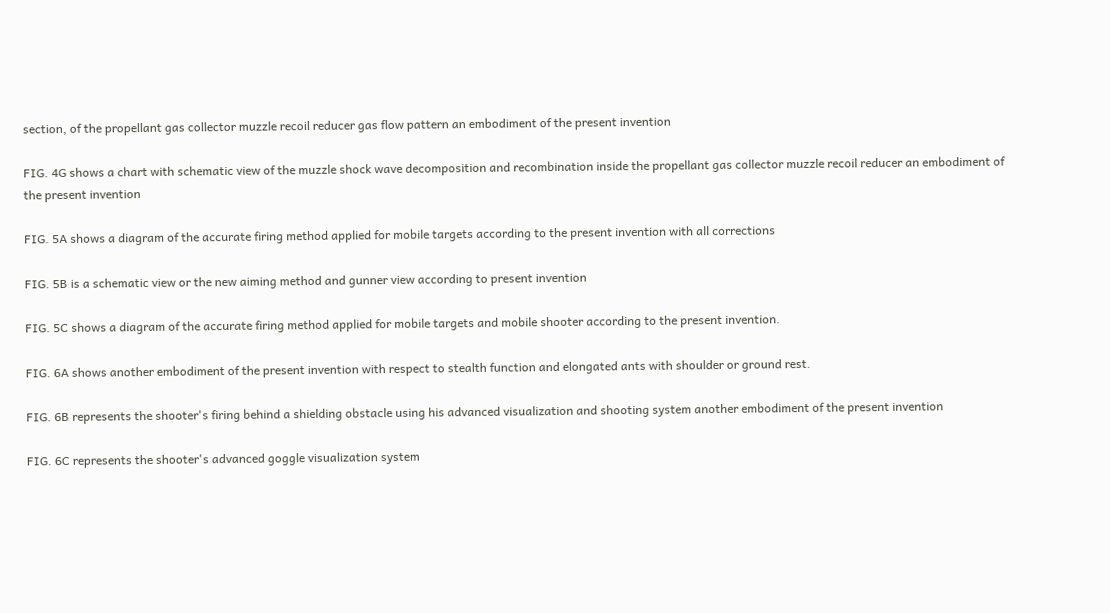section, of the propellant gas collector muzzle recoil reducer gas flow pattern an embodiment of the present invention

FIG. 4G shows a chart with schematic view of the muzzle shock wave decomposition and recombination inside the propellant gas collector muzzle recoil reducer an embodiment of the present invention

FIG. 5A shows a diagram of the accurate firing method applied for mobile targets according to the present invention with all corrections

FIG. 5B is a schematic view or the new aiming method and gunner view according to present invention

FIG. 5C shows a diagram of the accurate firing method applied for mobile targets and mobile shooter according to the present invention.

FIG. 6A shows another embodiment of the present invention with respect to stealth function and elongated ants with shoulder or ground rest.

FIG. 6B represents the shooter's firing behind a shielding obstacle using his advanced visualization and shooting system another embodiment of the present invention

FIG. 6C represents the shooter's advanced goggle visualization system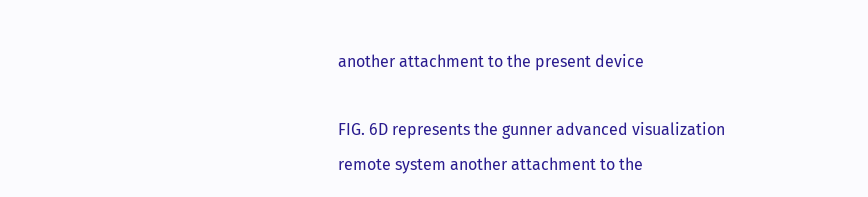another attachment to the present device

FIG. 6D represents the gunner advanced visualization remote system another attachment to the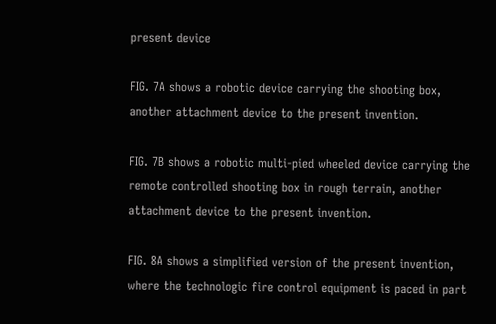present device

FIG. 7A shows a robotic device carrying the shooting box, another attachment device to the present invention.

FIG. 7B shows a robotic multi-pied wheeled device carrying the remote controlled shooting box in rough terrain, another attachment device to the present invention.

FIG. 8A shows a simplified version of the present invention, where the technologic fire control equipment is paced in part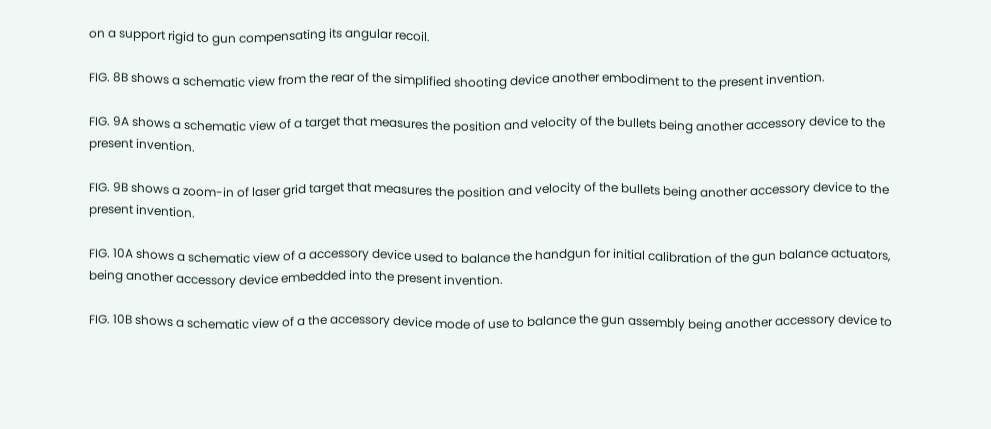on a support rigid to gun compensating its angular recoil.

FIG. 8B shows a schematic view from the rear of the simplified shooting device another embodiment to the present invention.

FIG. 9A shows a schematic view of a target that measures the position and velocity of the bullets being another accessory device to the present invention.

FIG. 9B shows a zoom-in of laser grid target that measures the position and velocity of the bullets being another accessory device to the present invention.

FIG. 10A shows a schematic view of a accessory device used to balance the handgun for initial calibration of the gun balance actuators, being another accessory device embedded into the present invention.

FIG. 10B shows a schematic view of a the accessory device mode of use to balance the gun assembly being another accessory device to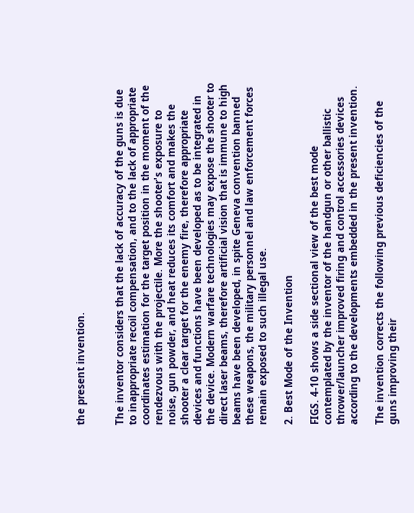the present invention.


The inventor considers that the lack of accuracy of the guns is due to inappropriate recoil compensation, and to the lack of appropriate coordinates estimation for the target position in the moment of the rendezvous with the projectile. More the shooter's exposure to noise, gun powder, and heat reduces its comfort and makes the shooter a clear target for the enemy fire, therefore appropriate devices and functions have been developed as to be integrated in the device. Modern warfare technologies may expose the shooter to direct laser beams, therefore artificial vision that is immune to high beams have been developed, in spite Geneva convention banned these weapons, the military personnel and law enforcement forces remain exposed to such illegal use.

2. Best Mode of the Invention

FIGS. 4-10 shows a side sectional view of the best mode contemplated by the inventor of the handgun or other ballistic thrower/launcher improved firing and control accessories devices according to the developments embedded in the present invention.

The invention corrects the following previous deficiencies of the guns improving their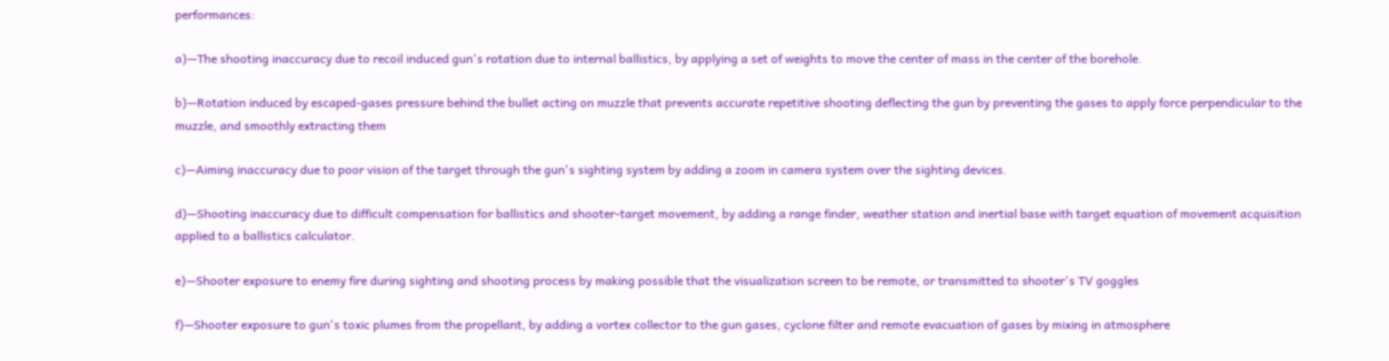performances:

a)—The shooting inaccuracy due to recoil induced gun's rotation due to internal ballistics, by applying a set of weights to move the center of mass in the center of the borehole.

b)—Rotation induced by escaped-gases pressure behind the bullet acting on muzzle that prevents accurate repetitive shooting deflecting the gun by preventing the gases to apply force perpendicular to the muzzle, and smoothly extracting them

c)—Aiming inaccuracy due to poor vision of the target through the gun's sighting system by adding a zoom in camera system over the sighting devices.

d)—Shooting inaccuracy due to difficult compensation for ballistics and shooter-target movement, by adding a range finder, weather station and inertial base with target equation of movement acquisition applied to a ballistics calculator.

e)—Shooter exposure to enemy fire during sighting and shooting process by making possible that the visualization screen to be remote, or transmitted to shooter's TV goggles

f)—Shooter exposure to gun's toxic plumes from the propellant, by adding a vortex collector to the gun gases, cyclone filter and remote evacuation of gases by mixing in atmosphere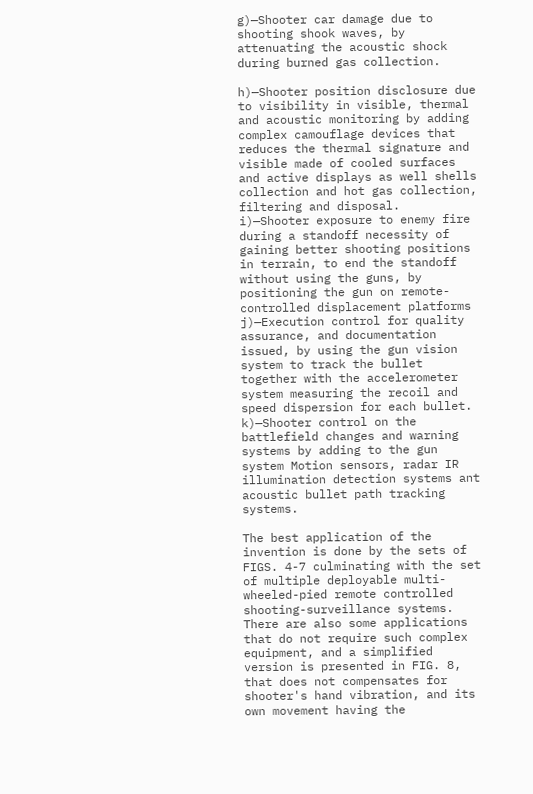g)—Shooter car damage due to shooting shook waves, by attenuating the acoustic shock during burned gas collection.

h)—Shooter position disclosure due to visibility in visible, thermal and acoustic monitoring by adding complex camouflage devices that reduces the thermal signature and visible made of cooled surfaces and active displays as well shells collection and hot gas collection, filtering and disposal.
i)—Shooter exposure to enemy fire during a standoff necessity of gaining better shooting positions in terrain, to end the standoff without using the guns, by positioning the gun on remote-controlled displacement platforms
j)—Execution control for quality assurance, and documentation issued, by using the gun vision system to track the bullet together with the accelerometer system measuring the recoil and speed dispersion for each bullet.
k)—Shooter control on the battlefield changes and warning systems by adding to the gun system Motion sensors, radar IR illumination detection systems ant acoustic bullet path tracking systems.

The best application of the invention is done by the sets of FIGS. 4-7 culminating with the set of multiple deployable multi-wheeled-pied remote controlled shooting-surveillance systems. There are also some applications that do not require such complex equipment, and a simplified version is presented in FIG. 8, that does not compensates for shooter's hand vibration, and its own movement having the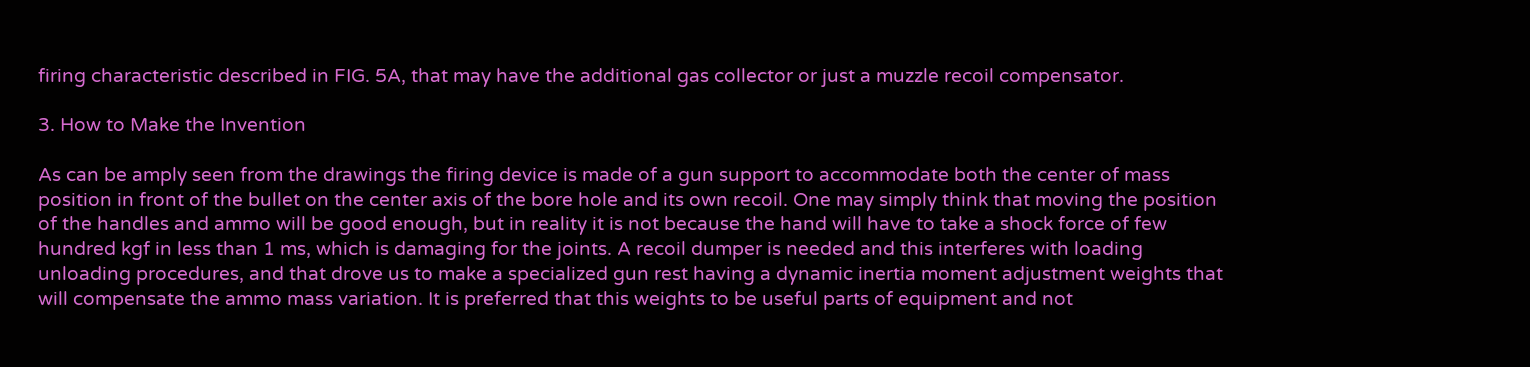firing characteristic described in FIG. 5A, that may have the additional gas collector or just a muzzle recoil compensator.

3. How to Make the Invention

As can be amply seen from the drawings the firing device is made of a gun support to accommodate both the center of mass position in front of the bullet on the center axis of the bore hole and its own recoil. One may simply think that moving the position of the handles and ammo will be good enough, but in reality it is not because the hand will have to take a shock force of few hundred kgf in less than 1 ms, which is damaging for the joints. A recoil dumper is needed and this interferes with loading unloading procedures, and that drove us to make a specialized gun rest having a dynamic inertia moment adjustment weights that will compensate the ammo mass variation. It is preferred that this weights to be useful parts of equipment and not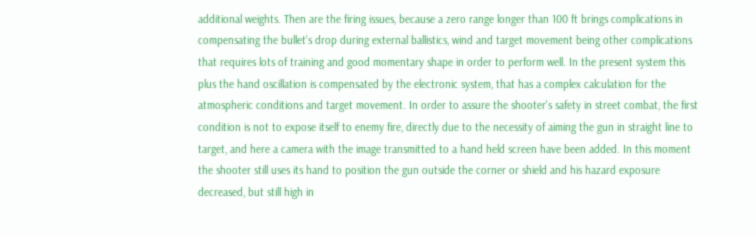additional weights. Then are the firing issues, because a zero range longer than 100 ft brings complications in compensating the bullet's drop during external ballistics, wind and target movement being other complications that requires lots of training and good momentary shape in order to perform well. In the present system this plus the hand oscillation is compensated by the electronic system, that has a complex calculation for the atmospheric conditions and target movement. In order to assure the shooter's safety in street combat, the first condition is not to expose itself to enemy fire, directly due to the necessity of aiming the gun in straight line to target, and here a camera with the image transmitted to a hand held screen have been added. In this moment the shooter still uses its hand to position the gun outside the corner or shield and his hazard exposure decreased, but still high in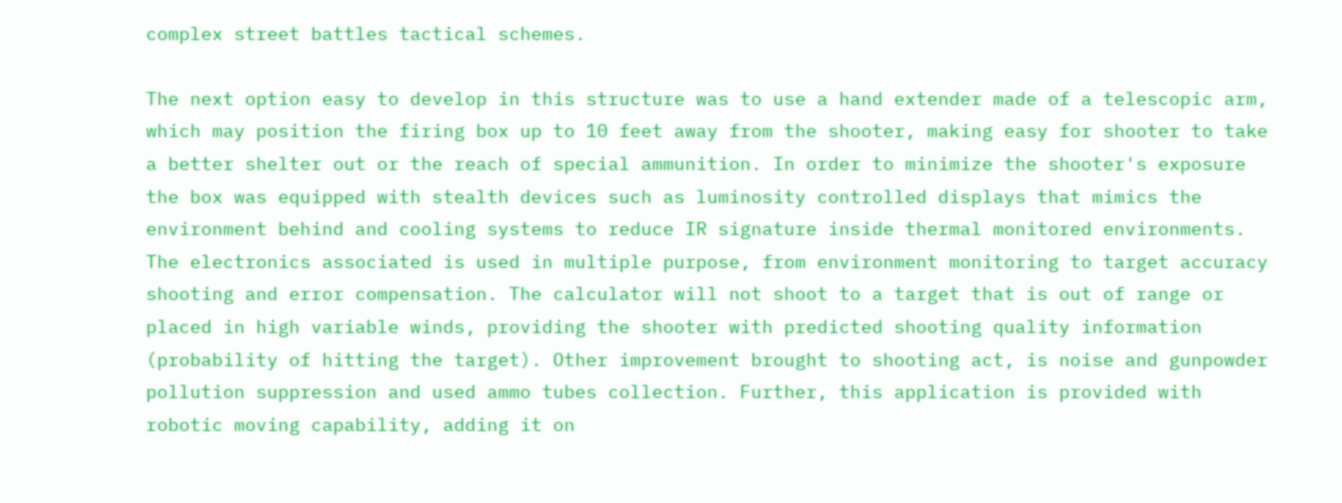complex street battles tactical schemes.

The next option easy to develop in this structure was to use a hand extender made of a telescopic arm, which may position the firing box up to 10 feet away from the shooter, making easy for shooter to take a better shelter out or the reach of special ammunition. In order to minimize the shooter's exposure the box was equipped with stealth devices such as luminosity controlled displays that mimics the environment behind and cooling systems to reduce IR signature inside thermal monitored environments. The electronics associated is used in multiple purpose, from environment monitoring to target accuracy shooting and error compensation. The calculator will not shoot to a target that is out of range or placed in high variable winds, providing the shooter with predicted shooting quality information (probability of hitting the target). Other improvement brought to shooting act, is noise and gunpowder pollution suppression and used ammo tubes collection. Further, this application is provided with robotic moving capability, adding it on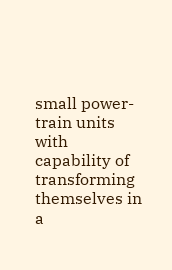small power-train units with capability of transforming themselves in a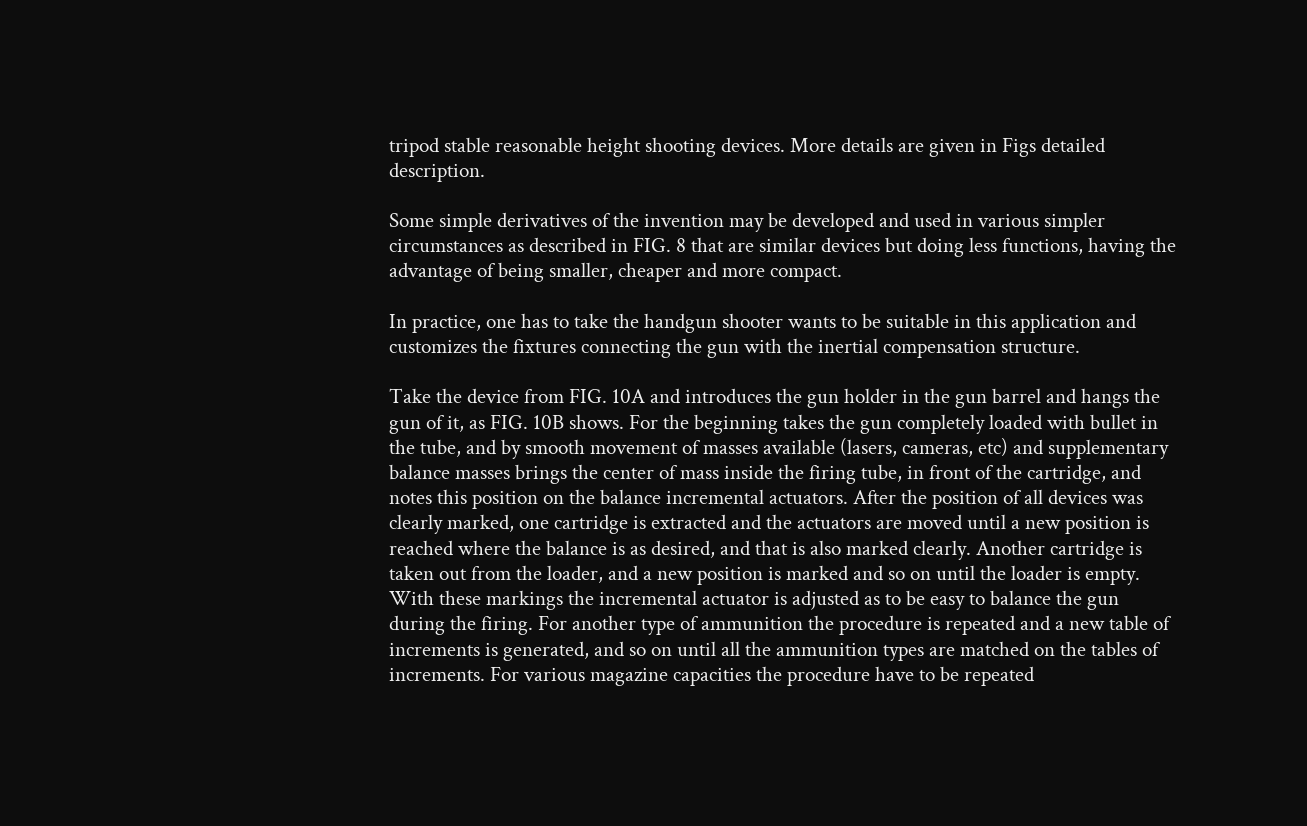tripod stable reasonable height shooting devices. More details are given in Figs detailed description.

Some simple derivatives of the invention may be developed and used in various simpler circumstances as described in FIG. 8 that are similar devices but doing less functions, having the advantage of being smaller, cheaper and more compact.

In practice, one has to take the handgun shooter wants to be suitable in this application and customizes the fixtures connecting the gun with the inertial compensation structure.

Take the device from FIG. 10A and introduces the gun holder in the gun barrel and hangs the gun of it, as FIG. 10B shows. For the beginning takes the gun completely loaded with bullet in the tube, and by smooth movement of masses available (lasers, cameras, etc) and supplementary balance masses brings the center of mass inside the firing tube, in front of the cartridge, and notes this position on the balance incremental actuators. After the position of all devices was clearly marked, one cartridge is extracted and the actuators are moved until a new position is reached where the balance is as desired, and that is also marked clearly. Another cartridge is taken out from the loader, and a new position is marked and so on until the loader is empty. With these markings the incremental actuator is adjusted as to be easy to balance the gun during the firing. For another type of ammunition the procedure is repeated and a new table of increments is generated, and so on until all the ammunition types are matched on the tables of increments. For various magazine capacities the procedure have to be repeated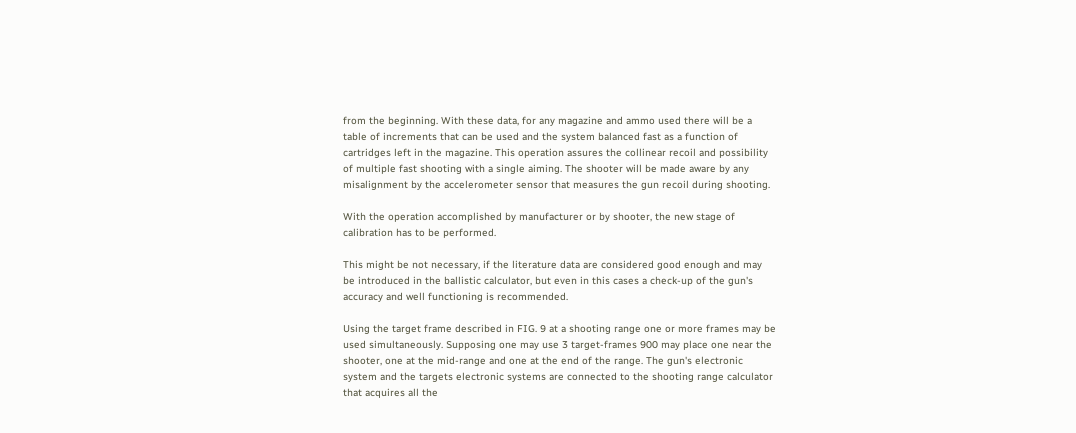from the beginning. With these data, for any magazine and ammo used there will be a table of increments that can be used and the system balanced fast as a function of cartridges left in the magazine. This operation assures the collinear recoil and possibility of multiple fast shooting with a single aiming. The shooter will be made aware by any misalignment by the accelerometer sensor that measures the gun recoil during shooting.

With the operation accomplished by manufacturer or by shooter, the new stage of calibration has to be performed.

This might be not necessary, if the literature data are considered good enough and may be introduced in the ballistic calculator, but even in this cases a check-up of the gun's accuracy and well functioning is recommended.

Using the target frame described in FIG. 9 at a shooting range one or more frames may be used simultaneously. Supposing one may use 3 target-frames 900 may place one near the shooter, one at the mid-range and one at the end of the range. The gun's electronic system and the targets electronic systems are connected to the shooting range calculator that acquires all the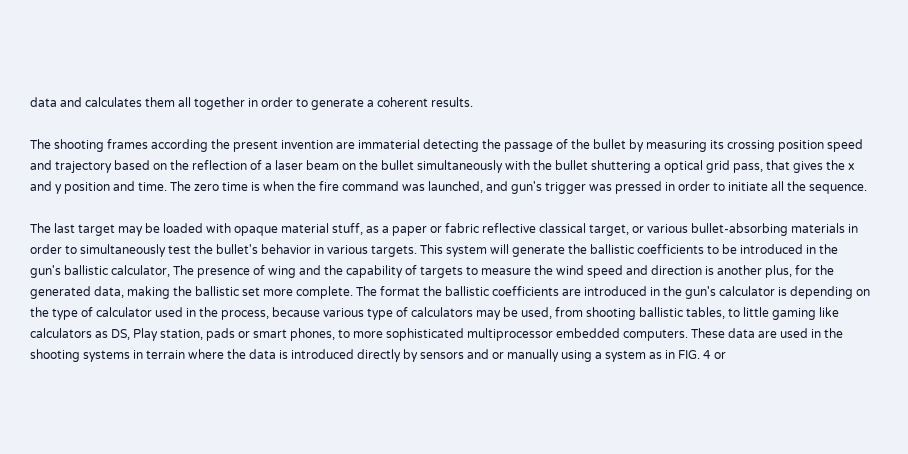data and calculates them all together in order to generate a coherent results.

The shooting frames according the present invention are immaterial detecting the passage of the bullet by measuring its crossing position speed and trajectory based on the reflection of a laser beam on the bullet simultaneously with the bullet shuttering a optical grid pass, that gives the x and y position and time. The zero time is when the fire command was launched, and gun's trigger was pressed in order to initiate all the sequence.

The last target may be loaded with opaque material stuff, as a paper or fabric reflective classical target, or various bullet-absorbing materials in order to simultaneously test the bullet's behavior in various targets. This system will generate the ballistic coefficients to be introduced in the gun's ballistic calculator, The presence of wing and the capability of targets to measure the wind speed and direction is another plus, for the generated data, making the ballistic set more complete. The format the ballistic coefficients are introduced in the gun's calculator is depending on the type of calculator used in the process, because various type of calculators may be used, from shooting ballistic tables, to little gaming like calculators as DS, Play station, pads or smart phones, to more sophisticated multiprocessor embedded computers. These data are used in the shooting systems in terrain where the data is introduced directly by sensors and or manually using a system as in FIG. 4 or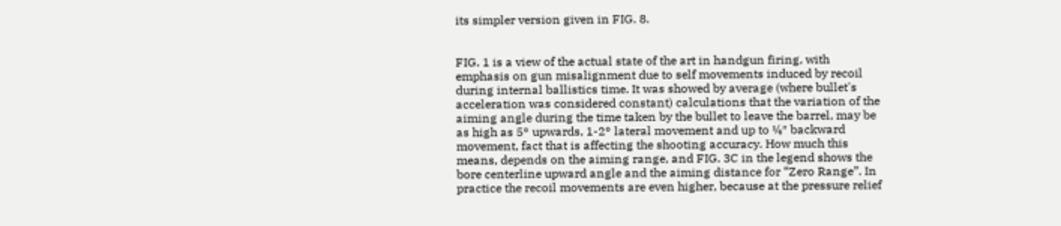its simpler version given in FIG. 8.


FIG. 1 is a view of the actual state of the art in handgun firing, with emphasis on gun misalignment due to self movements induced by recoil during internal ballistics time. It was showed by average (where bullet's acceleration was considered constant) calculations that the variation of the aiming angle during the time taken by the bullet to leave the barrel, may be as high as 5° upwards, 1-2° lateral movement and up to ¼″ backward movement, fact that is affecting the shooting accuracy. How much this means, depends on the aiming range, and FIG. 3C in the legend shows the bore centerline upward angle and the aiming distance for “Zero Range”. In practice the recoil movements are even higher, because at the pressure relief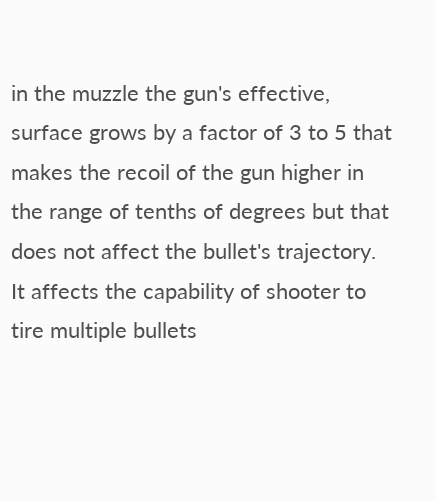in the muzzle the gun's effective, surface grows by a factor of 3 to 5 that makes the recoil of the gun higher in the range of tenths of degrees but that does not affect the bullet's trajectory. It affects the capability of shooter to tire multiple bullets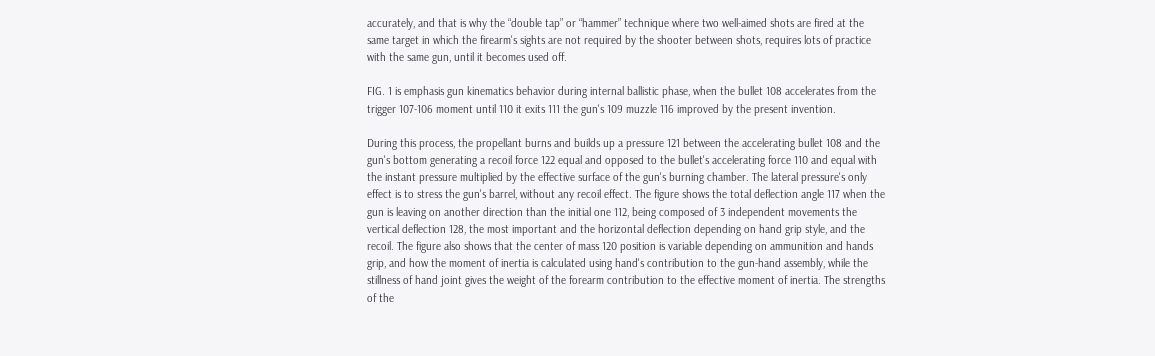accurately, and that is why the “double tap” or “hammer” technique where two well-aimed shots are fired at the same target in which the firearm's sights are not required by the shooter between shots, requires lots of practice with the same gun, until it becomes used off.

FIG. 1 is emphasis gun kinematics behavior during internal ballistic phase, when the bullet 108 accelerates from the trigger 107-106 moment until 110 it exits 111 the gun's 109 muzzle 116 improved by the present invention.

During this process, the propellant burns and builds up a pressure 121 between the accelerating bullet 108 and the gun's bottom generating a recoil force 122 equal and opposed to the bullet's accelerating force 110 and equal with the instant pressure multiplied by the effective surface of the gun's burning chamber. The lateral pressure's only effect is to stress the gun's barrel, without any recoil effect. The figure shows the total deflection angle 117 when the gun is leaving on another direction than the initial one 112, being composed of 3 independent movements the vertical deflection 128, the most important and the horizontal deflection depending on hand grip style, and the recoil. The figure also shows that the center of mass 120 position is variable depending on ammunition and hands grip, and how the moment of inertia is calculated using hand's contribution to the gun-hand assembly, while the stillness of hand joint gives the weight of the forearm contribution to the effective moment of inertia. The strengths of the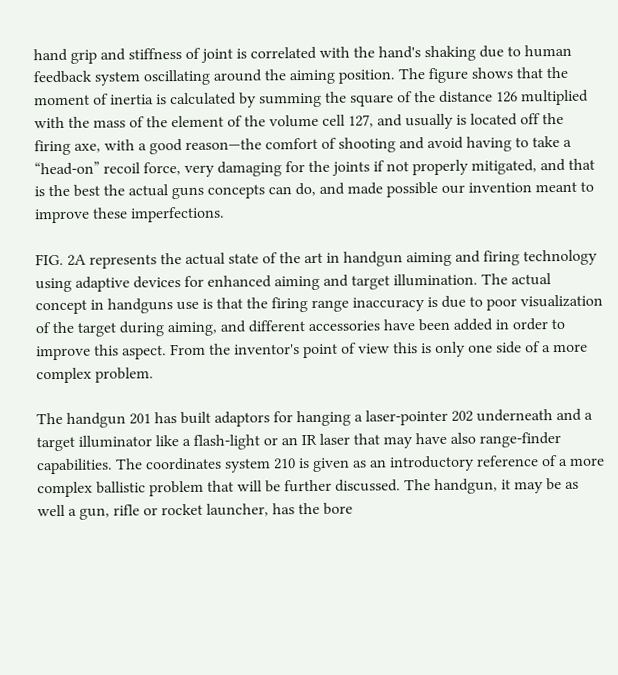hand grip and stiffness of joint is correlated with the hand's shaking due to human feedback system oscillating around the aiming position. The figure shows that the moment of inertia is calculated by summing the square of the distance 126 multiplied with the mass of the element of the volume cell 127, and usually is located off the firing axe, with a good reason—the comfort of shooting and avoid having to take a “head-on” recoil force, very damaging for the joints if not properly mitigated, and that is the best the actual guns concepts can do, and made possible our invention meant to improve these imperfections.

FIG. 2A represents the actual state of the art in handgun aiming and firing technology using adaptive devices for enhanced aiming and target illumination. The actual concept in handguns use is that the firing range inaccuracy is due to poor visualization of the target during aiming, and different accessories have been added in order to improve this aspect. From the inventor's point of view this is only one side of a more complex problem.

The handgun 201 has built adaptors for hanging a laser-pointer 202 underneath and a target illuminator like a flash-light or an IR laser that may have also range-finder capabilities. The coordinates system 210 is given as an introductory reference of a more complex ballistic problem that will be further discussed. The handgun, it may be as well a gun, rifle or rocket launcher, has the bore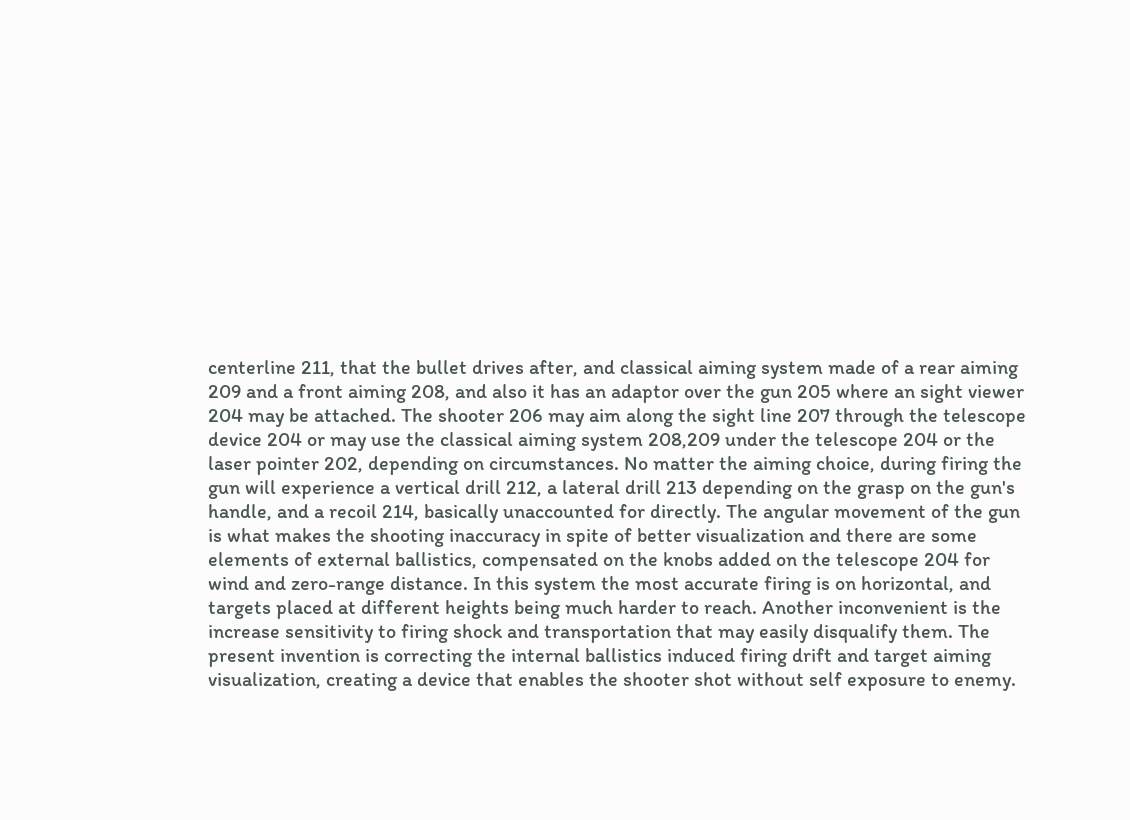centerline 211, that the bullet drives after, and classical aiming system made of a rear aiming 209 and a front aiming 208, and also it has an adaptor over the gun 205 where an sight viewer 204 may be attached. The shooter 206 may aim along the sight line 207 through the telescope device 204 or may use the classical aiming system 208,209 under the telescope 204 or the laser pointer 202, depending on circumstances. No matter the aiming choice, during firing the gun will experience a vertical drill 212, a lateral drill 213 depending on the grasp on the gun's handle, and a recoil 214, basically unaccounted for directly. The angular movement of the gun is what makes the shooting inaccuracy in spite of better visualization and there are some elements of external ballistics, compensated on the knobs added on the telescope 204 for wind and zero-range distance. In this system the most accurate firing is on horizontal, and targets placed at different heights being much harder to reach. Another inconvenient is the increase sensitivity to firing shock and transportation that may easily disqualify them. The present invention is correcting the internal ballistics induced firing drift and target aiming visualization, creating a device that enables the shooter shot without self exposure to enemy.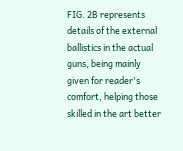FIG. 2B represents details of the external ballistics in the actual guns, being mainly given for reader's comfort, helping those skilled in the art better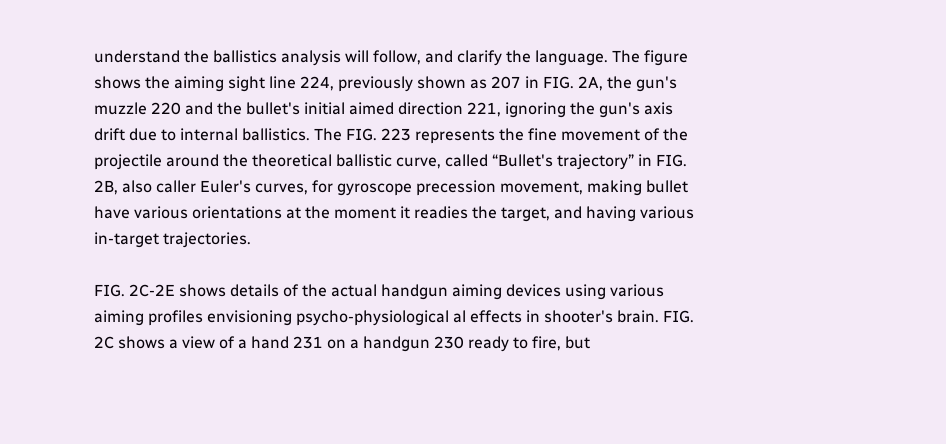understand the ballistics analysis will follow, and clarify the language. The figure shows the aiming sight line 224, previously shown as 207 in FIG. 2A, the gun's muzzle 220 and the bullet's initial aimed direction 221, ignoring the gun's axis drift due to internal ballistics. The FIG. 223 represents the fine movement of the projectile around the theoretical ballistic curve, called “Bullet's trajectory” in FIG. 2B, also caller Euler's curves, for gyroscope precession movement, making bullet have various orientations at the moment it readies the target, and having various in-target trajectories.

FIG. 2C-2E shows details of the actual handgun aiming devices using various aiming profiles envisioning psycho-physiological al effects in shooter's brain. FIG. 2C shows a view of a hand 231 on a handgun 230 ready to fire, but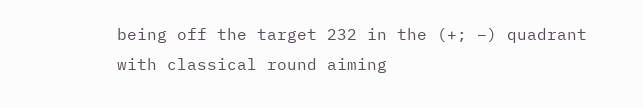being off the target 232 in the (+; −) quadrant with classical round aiming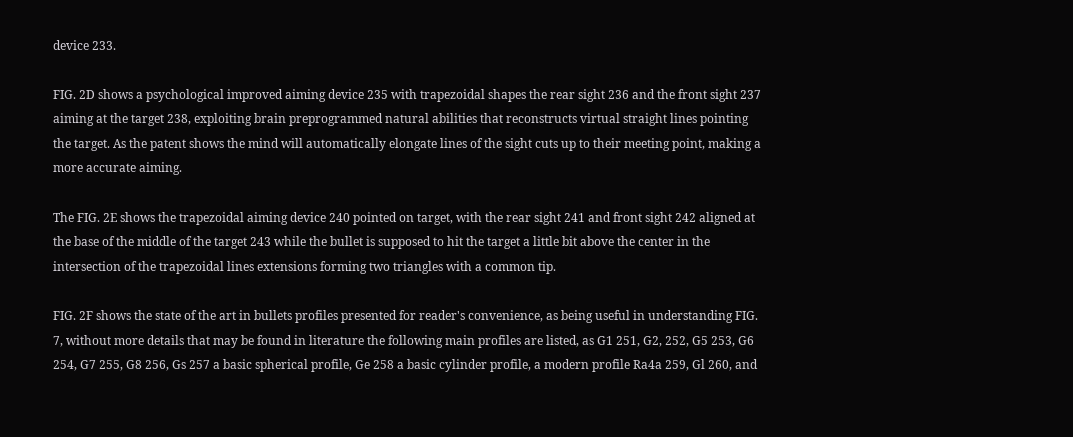device 233.

FIG. 2D shows a psychological improved aiming device 235 with trapezoidal shapes the rear sight 236 and the front sight 237 aiming at the target 238, exploiting brain preprogrammed natural abilities that reconstructs virtual straight lines pointing the target. As the patent shows the mind will automatically elongate lines of the sight cuts up to their meeting point, making a more accurate aiming.

The FIG. 2E shows the trapezoidal aiming device 240 pointed on target, with the rear sight 241 and front sight 242 aligned at the base of the middle of the target 243 while the bullet is supposed to hit the target a little bit above the center in the intersection of the trapezoidal lines extensions forming two triangles with a common tip.

FIG. 2F shows the state of the art in bullets profiles presented for reader's convenience, as being useful in understanding FIG. 7, without more details that may be found in literature the following main profiles are listed, as G1 251, G2, 252, G5 253, G6 254, G7 255, G8 256, Gs 257 a basic spherical profile, Ge 258 a basic cylinder profile, a modern profile Ra4a 259, Gl 260, and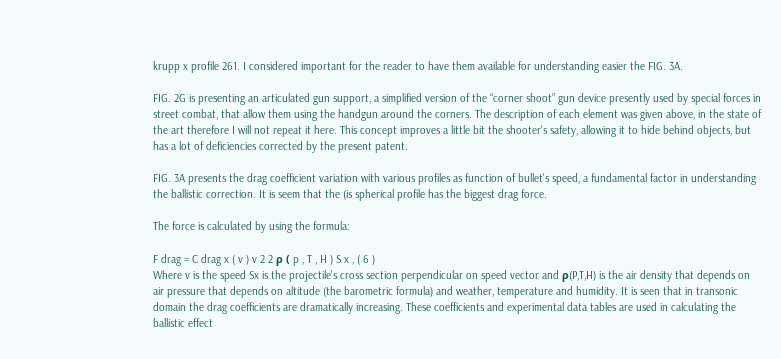krupp x profile 261. I considered important for the reader to have them available for understanding easier the FIG. 3A.

FIG. 2G is presenting an articulated gun support, a simplified version of the “corner shoot” gun device presently used by special forces in street combat, that allow them using the handgun around the corners. The description of each element was given above, in the state of the art therefore I will not repeat it here. This concept improves a little bit the shooter's safety, allowing it to hide behind objects, but has a lot of deficiencies corrected by the present patent.

FIG. 3A presents the drag coefficient variation with various profiles as function of bullet's speed, a fundamental factor in understanding the ballistic correction. It is seem that the (is spherical profile has the biggest drag force.

The force is calculated by using the formula:

F drag = C drag x ( v ) v 2 2 ρ ( p , T , H ) S x , ( 6 )
Where v is the speed Sx is the projectile's cross section perpendicular on speed vector and ρ(P,T,H) is the air density that depends on air pressure that depends on altitude (the barometric formula) and weather, temperature and humidity. It is seen that in transonic domain the drag coefficients are dramatically increasing. These coefficients and experimental data tables are used in calculating the ballistic effect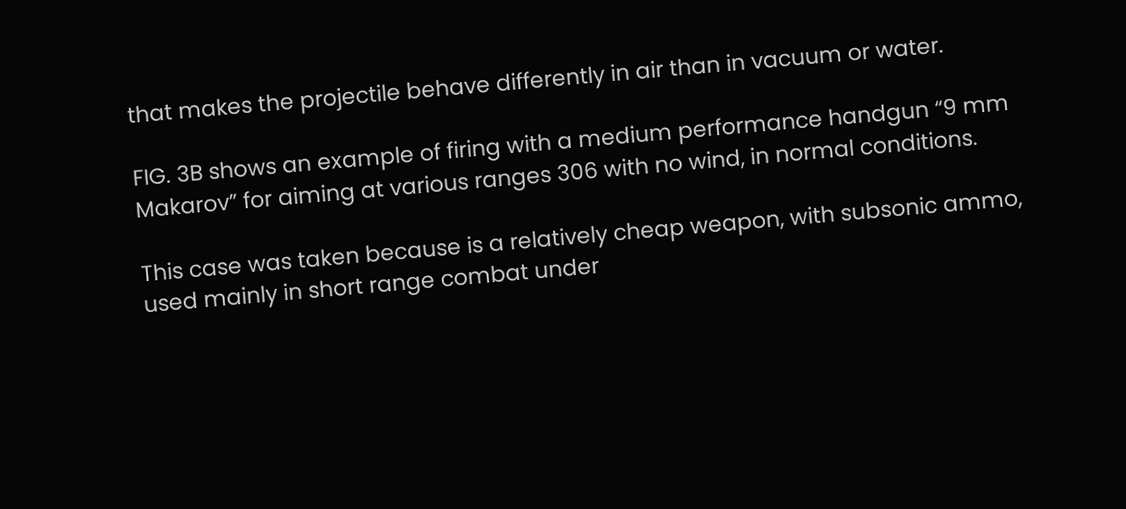that makes the projectile behave differently in air than in vacuum or water.

FIG. 3B shows an example of firing with a medium performance handgun “9 mm Makarov” for aiming at various ranges 306 with no wind, in normal conditions.

This case was taken because is a relatively cheap weapon, with subsonic ammo, used mainly in short range combat under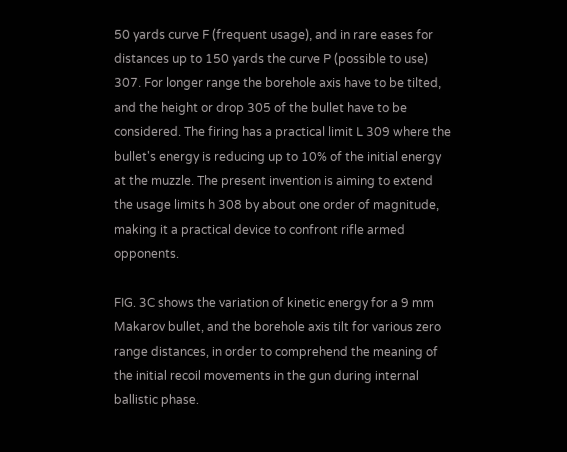50 yards curve F (frequent usage), and in rare eases for distances up to 150 yards the curve P (possible to use) 307. For longer range the borehole axis have to be tilted, and the height or drop 305 of the bullet have to be considered. The firing has a practical limit L 309 where the bullet's energy is reducing up to 10% of the initial energy at the muzzle. The present invention is aiming to extend the usage limits h 308 by about one order of magnitude, making it a practical device to confront rifle armed opponents.

FIG. 3C shows the variation of kinetic energy for a 9 mm Makarov bullet, and the borehole axis tilt for various zero range distances, in order to comprehend the meaning of the initial recoil movements in the gun during internal ballistic phase.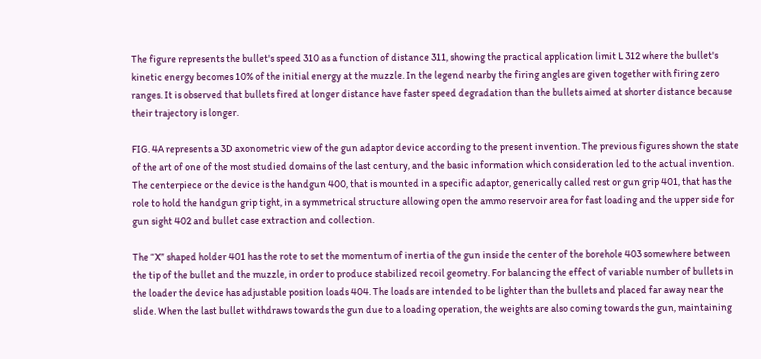The figure represents the bullet's speed 310 as a function of distance 311, showing the practical application limit L 312 where the bullet's kinetic energy becomes 10% of the initial energy at the muzzle. In the legend nearby the firing angles are given together with firing zero ranges. It is observed that bullets fired at longer distance have faster speed degradation than the bullets aimed at shorter distance because their trajectory is longer.

FIG. 4A represents a 3D axonometric view of the gun adaptor device according to the present invention. The previous figures shown the state of the art of one of the most studied domains of the last century, and the basic information which consideration led to the actual invention. The centerpiece or the device is the handgun 400, that is mounted in a specific adaptor, generically called rest or gun grip 401, that has the role to hold the handgun grip tight, in a symmetrical structure allowing open the ammo reservoir area for fast loading and the upper side for gun sight 402 and bullet case extraction and collection.

The “X” shaped holder 401 has the rote to set the momentum of inertia of the gun inside the center of the borehole 403 somewhere between the tip of the bullet and the muzzle, in order to produce stabilized recoil geometry. For balancing the effect of variable number of bullets in the loader the device has adjustable position loads 404. The loads are intended to be lighter than the bullets and placed far away near the slide. When the last bullet withdraws towards the gun due to a loading operation, the weights are also coming towards the gun, maintaining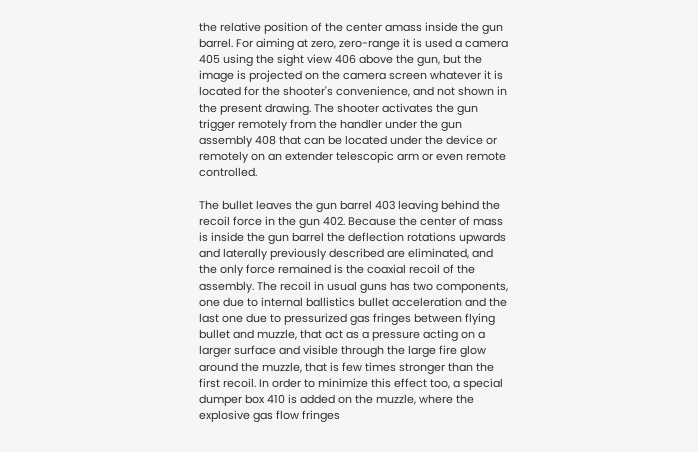the relative position of the center amass inside the gun barrel. For aiming at zero, zero-range it is used a camera 405 using the sight view 406 above the gun, but the image is projected on the camera screen whatever it is located for the shooter's convenience, and not shown in the present drawing. The shooter activates the gun trigger remotely from the handler under the gun assembly 408 that can be located under the device or remotely on an extender telescopic arm or even remote controlled.

The bullet leaves the gun barrel 403 leaving behind the recoil force in the gun 402. Because the center of mass is inside the gun barrel the deflection rotations upwards and laterally previously described are eliminated, and the only force remained is the coaxial recoil of the assembly. The recoil in usual guns has two components, one due to internal ballistics bullet acceleration and the last one due to pressurized gas fringes between flying bullet and muzzle, that act as a pressure acting on a larger surface and visible through the large fire glow around the muzzle, that is few times stronger than the first recoil. In order to minimize this effect too, a special dumper box 410 is added on the muzzle, where the explosive gas flow fringes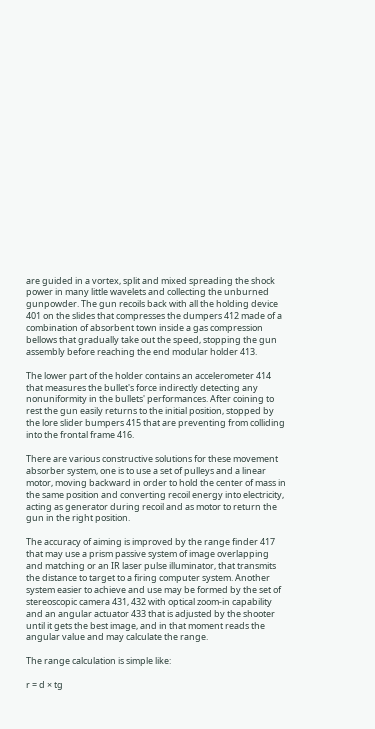are guided in a vortex, split and mixed spreading the shock power in many little wavelets and collecting the unburned gunpowder. The gun recoils back with all the holding device 401 on the slides that compresses the dumpers 412 made of a combination of absorbent town inside a gas compression bellows that gradually take out the speed, stopping the gun assembly before reaching the end modular holder 413.

The lower part of the holder contains an accelerometer 414 that measures the bullet's force indirectly detecting any nonuniformity in the bullets' performances. After coining to rest the gun easily returns to the initial position, stopped by the lore slider bumpers 415 that are preventing from colliding into the frontal frame 416.

There are various constructive solutions for these movement absorber system, one is to use a set of pulleys and a linear motor, moving backward in order to hold the center of mass in the same position and converting recoil energy into electricity, acting as generator during recoil and as motor to return the gun in the right position.

The accuracy of aiming is improved by the range finder 417 that may use a prism passive system of image overlapping and matching or an IR laser pulse illuminator, that transmits the distance to target to a firing computer system. Another system easier to achieve and use may be formed by the set of stereoscopic camera 431, 432 with optical zoom-in capability and an angular actuator 433 that is adjusted by the shooter until it gets the best image, and in that moment reads the angular value and may calculate the range.

The range calculation is simple like:

r = d × tg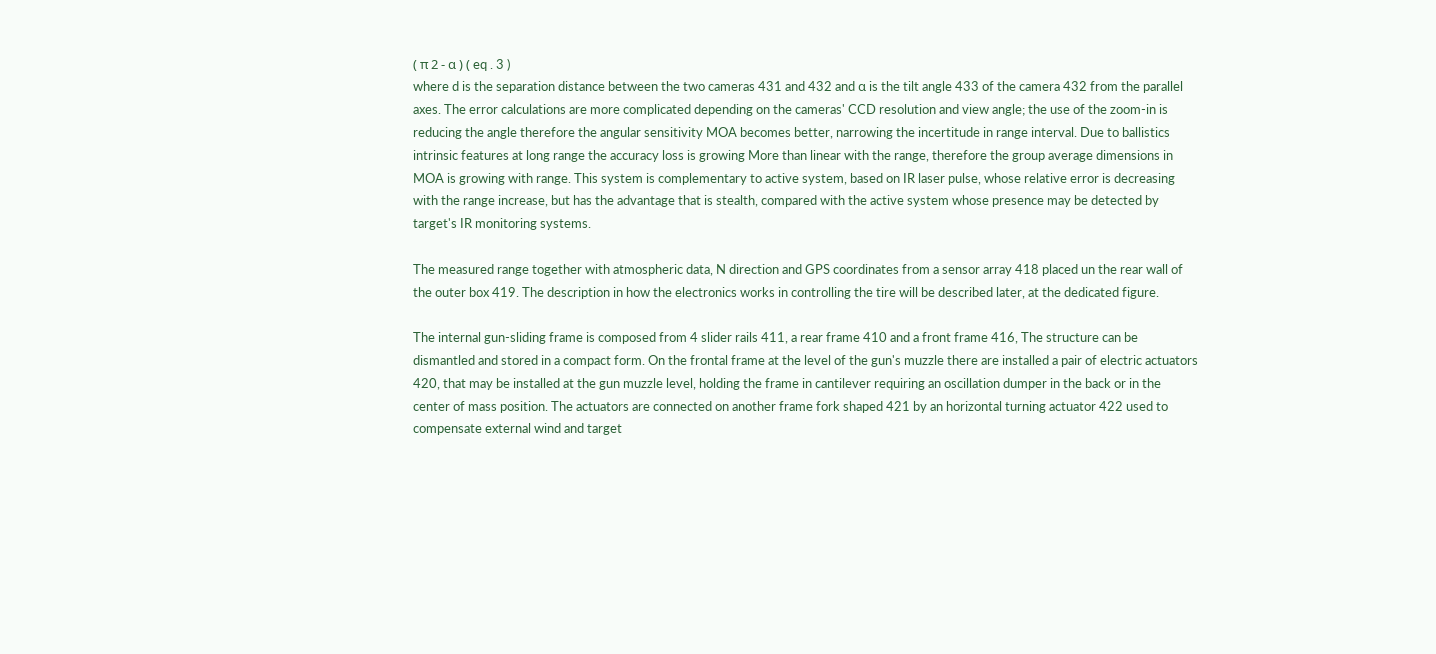( π 2 - α ) ( eq . 3 )
where d is the separation distance between the two cameras 431 and 432 and α is the tilt angle 433 of the camera 432 from the parallel axes. The error calculations are more complicated depending on the cameras' CCD resolution and view angle; the use of the zoom-in is reducing the angle therefore the angular sensitivity MOA becomes better, narrowing the incertitude in range interval. Due to ballistics intrinsic features at long range the accuracy loss is growing More than linear with the range, therefore the group average dimensions in MOA is growing with range. This system is complementary to active system, based on IR laser pulse, whose relative error is decreasing with the range increase, but has the advantage that is stealth, compared with the active system whose presence may be detected by target's IR monitoring systems.

The measured range together with atmospheric data, N direction and GPS coordinates from a sensor array 418 placed un the rear wall of the outer box 419. The description in how the electronics works in controlling the tire will be described later, at the dedicated figure.

The internal gun-sliding frame is composed from 4 slider rails 411, a rear frame 410 and a front frame 416, The structure can be dismantled and stored in a compact form. On the frontal frame at the level of the gun's muzzle there are installed a pair of electric actuators 420, that may be installed at the gun muzzle level, holding the frame in cantilever requiring an oscillation dumper in the back or in the center of mass position. The actuators are connected on another frame fork shaped 421 by an horizontal turning actuator 422 used to compensate external wind and target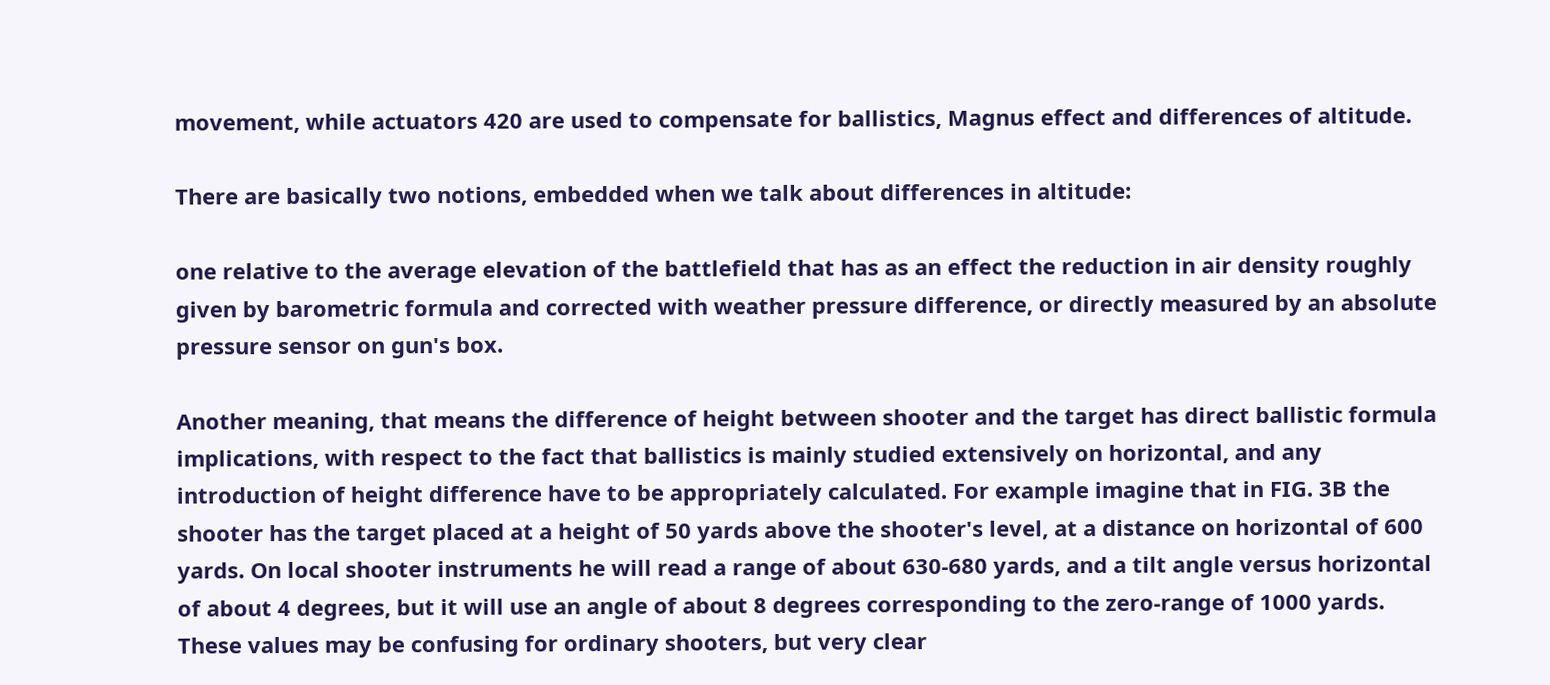movement, while actuators 420 are used to compensate for ballistics, Magnus effect and differences of altitude.

There are basically two notions, embedded when we talk about differences in altitude:

one relative to the average elevation of the battlefield that has as an effect the reduction in air density roughly given by barometric formula and corrected with weather pressure difference, or directly measured by an absolute pressure sensor on gun's box.

Another meaning, that means the difference of height between shooter and the target has direct ballistic formula implications, with respect to the fact that ballistics is mainly studied extensively on horizontal, and any introduction of height difference have to be appropriately calculated. For example imagine that in FIG. 3B the shooter has the target placed at a height of 50 yards above the shooter's level, at a distance on horizontal of 600 yards. On local shooter instruments he will read a range of about 630-680 yards, and a tilt angle versus horizontal of about 4 degrees, but it will use an angle of about 8 degrees corresponding to the zero-range of 1000 yards. These values may be confusing for ordinary shooters, but very clear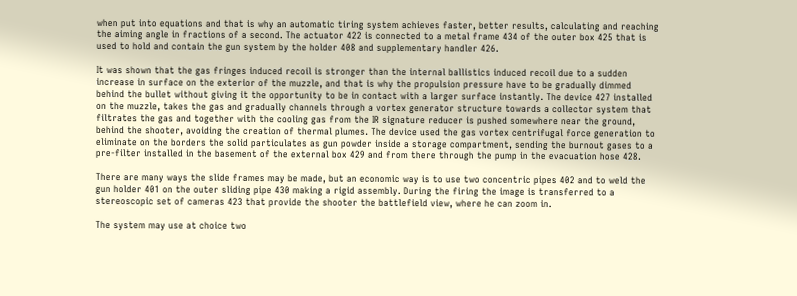when put into equations and that is why an automatic tiring system achieves faster, better results, calculating and reaching the aiming angle in fractions of a second. The actuator 422 is connected to a metal frame 434 of the outer box 425 that is used to hold and contain the gun system by the holder 408 and supplementary handler 426.

It was shown that the gas fringes induced recoil is stronger than the internal ballistics induced recoil due to a sudden increase in surface on the exterior of the muzzle, and that is why the propulsion pressure have to be gradually dimmed behind the bullet without giving it the opportunity to be in contact with a larger surface instantly. The device 427 installed on the muzzle, takes the gas and gradually channels through a vortex generator structure towards a collector system that filtrates the gas and together with the cooling gas from the IR signature reducer is pushed somewhere near the ground, behind the shooter, avoiding the creation of thermal plumes. The device used the gas vortex centrifugal force generation to eliminate on the borders the solid particulates as gun powder inside a storage compartment, sending the burnout gases to a pre-filter installed in the basement of the external box 429 and from there through the pump in the evacuation hose 428.

There are many ways the slide frames may be made, but an economic way is to use two concentric pipes 402 and to weld the gun holder 401 on the outer sliding pipe 430 making a rigid assembly. During the firing the image is transferred to a stereoscopic set of cameras 423 that provide the shooter the battlefield view, where he can zoom in.

The system may use at choice two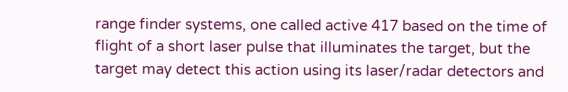range finder systems, one called active 417 based on the time of flight of a short laser pulse that illuminates the target, but the target may detect this action using its laser/radar detectors and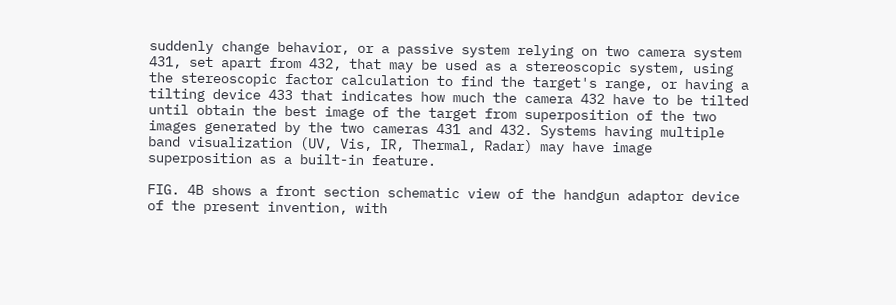suddenly change behavior, or a passive system relying on two camera system 431, set apart from 432, that may be used as a stereoscopic system, using the stereoscopic factor calculation to find the target's range, or having a tilting device 433 that indicates how much the camera 432 have to be tilted until obtain the best image of the target from superposition of the two images generated by the two cameras 431 and 432. Systems having multiple band visualization (UV, Vis, IR, Thermal, Radar) may have image superposition as a built-in feature.

FIG. 4B shows a front section schematic view of the handgun adaptor device of the present invention, with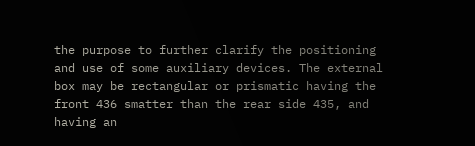the purpose to further clarify the positioning and use of some auxiliary devices. The external box may be rectangular or prismatic having the front 436 smatter than the rear side 435, and having an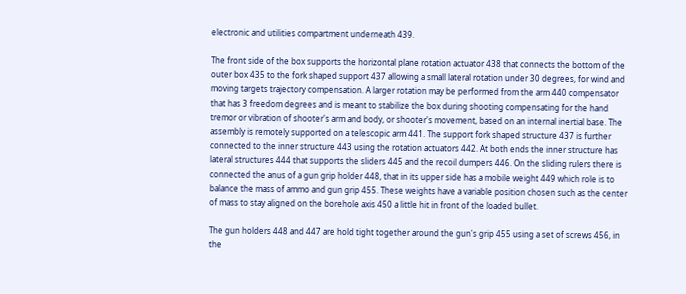electronic and utilities compartment underneath 439.

The front side of the box supports the horizontal plane rotation actuator 438 that connects the bottom of the outer box 435 to the fork shaped support 437 allowing a small lateral rotation under 30 degrees, for wind and moving targets trajectory compensation. A larger rotation may be performed from the arm 440 compensator that has 3 freedom degrees and is meant to stabilize the box during shooting compensating for the hand tremor or vibration of shooter's arm and body, or shooter's movement, based on an internal inertial base. The assembly is remotely supported on a telescopic arm 441. The support fork shaped structure 437 is further connected to the inner structure 443 using the rotation actuators 442. At both ends the inner structure has lateral structures 444 that supports the sliders 445 and the recoil dumpers 446. On the sliding rulers there is connected the anus of a gun grip holder 448, that in its upper side has a mobile weight 449 which role is to balance the mass of ammo and gun grip 455. These weights have a variable position chosen such as the center of mass to stay aligned on the borehole axis 450 a little hit in front of the loaded bullet.

The gun holders 448 and 447 are hold tight together around the gun's grip 455 using a set of screws 456, in the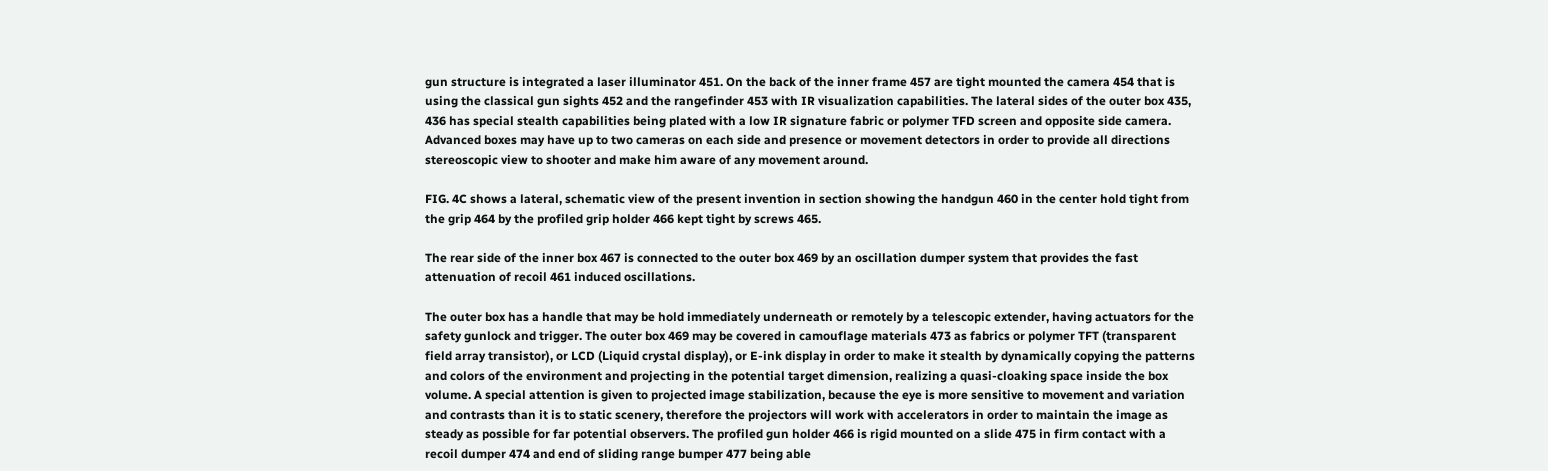gun structure is integrated a laser illuminator 451. On the back of the inner frame 457 are tight mounted the camera 454 that is using the classical gun sights 452 and the rangefinder 453 with IR visualization capabilities. The lateral sides of the outer box 435, 436 has special stealth capabilities being plated with a low IR signature fabric or polymer TFD screen and opposite side camera. Advanced boxes may have up to two cameras on each side and presence or movement detectors in order to provide all directions stereoscopic view to shooter and make him aware of any movement around.

FIG. 4C shows a lateral, schematic view of the present invention in section showing the handgun 460 in the center hold tight from the grip 464 by the profiled grip holder 466 kept tight by screws 465.

The rear side of the inner box 467 is connected to the outer box 469 by an oscillation dumper system that provides the fast attenuation of recoil 461 induced oscillations.

The outer box has a handle that may be hold immediately underneath or remotely by a telescopic extender, having actuators for the safety gunlock and trigger. The outer box 469 may be covered in camouflage materials 473 as fabrics or polymer TFT (transparent field array transistor), or LCD (Liquid crystal display), or E-ink display in order to make it stealth by dynamically copying the patterns and colors of the environment and projecting in the potential target dimension, realizing a quasi-cloaking space inside the box volume. A special attention is given to projected image stabilization, because the eye is more sensitive to movement and variation and contrasts than it is to static scenery, therefore the projectors will work with accelerators in order to maintain the image as steady as possible for far potential observers. The profiled gun holder 466 is rigid mounted on a slide 475 in firm contact with a recoil dumper 474 and end of sliding range bumper 477 being able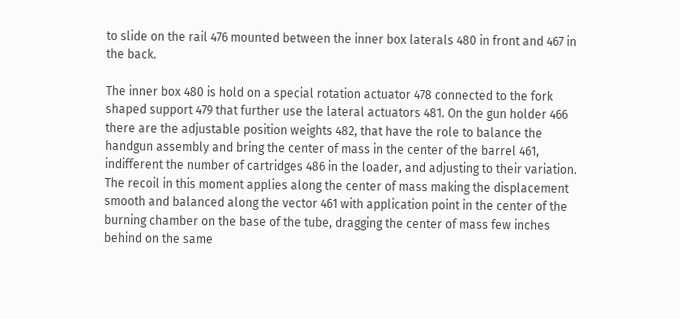to slide on the rail 476 mounted between the inner box laterals 480 in front and 467 in the back.

The inner box 480 is hold on a special rotation actuator 478 connected to the fork shaped support 479 that further use the lateral actuators 481. On the gun holder 466 there are the adjustable position weights 482, that have the role to balance the handgun assembly and bring the center of mass in the center of the barrel 461, indifferent the number of cartridges 486 in the loader, and adjusting to their variation. The recoil in this moment applies along the center of mass making the displacement smooth and balanced along the vector 461 with application point in the center of the burning chamber on the base of the tube, dragging the center of mass few inches behind on the same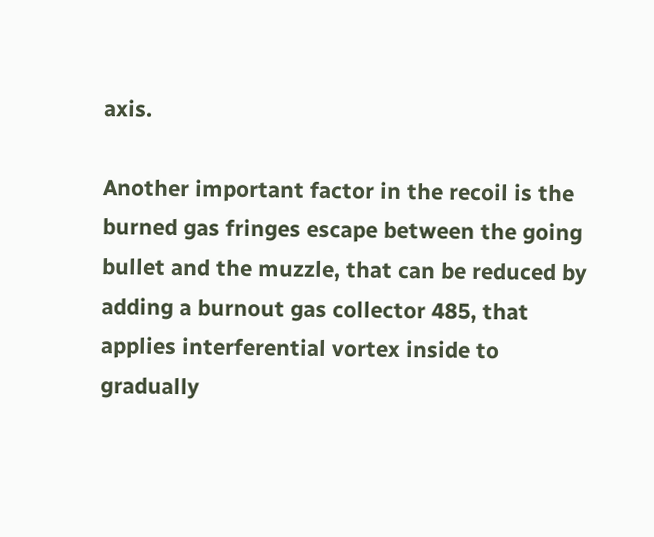axis.

Another important factor in the recoil is the burned gas fringes escape between the going bullet and the muzzle, that can be reduced by adding a burnout gas collector 485, that applies interferential vortex inside to gradually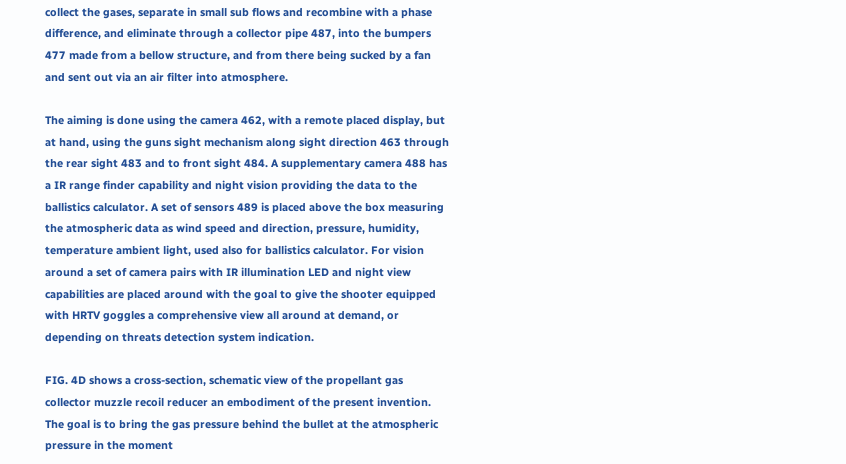collect the gases, separate in small sub flows and recombine with a phase difference, and eliminate through a collector pipe 487, into the bumpers 477 made from a bellow structure, and from there being sucked by a fan and sent out via an air filter into atmosphere.

The aiming is done using the camera 462, with a remote placed display, but at hand, using the guns sight mechanism along sight direction 463 through the rear sight 483 and to front sight 484. A supplementary camera 488 has a IR range finder capability and night vision providing the data to the ballistics calculator. A set of sensors 489 is placed above the box measuring the atmospheric data as wind speed and direction, pressure, humidity, temperature ambient light, used also for ballistics calculator. For vision around a set of camera pairs with IR illumination LED and night view capabilities are placed around with the goal to give the shooter equipped with HRTV goggles a comprehensive view all around at demand, or depending on threats detection system indication.

FIG. 4D shows a cross-section, schematic view of the propellant gas collector muzzle recoil reducer an embodiment of the present invention. The goal is to bring the gas pressure behind the bullet at the atmospheric pressure in the moment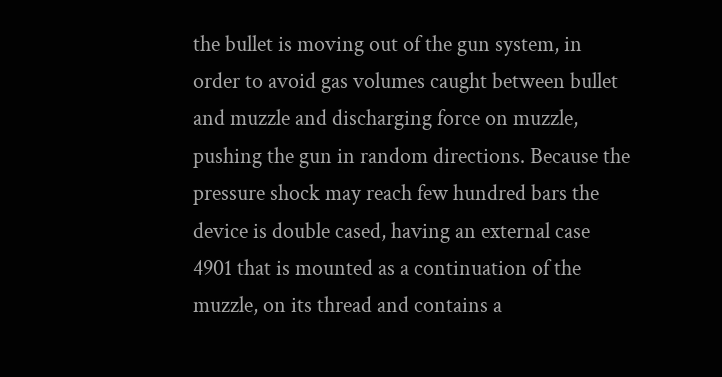the bullet is moving out of the gun system, in order to avoid gas volumes caught between bullet and muzzle and discharging force on muzzle, pushing the gun in random directions. Because the pressure shock may reach few hundred bars the device is double cased, having an external case 4901 that is mounted as a continuation of the muzzle, on its thread and contains a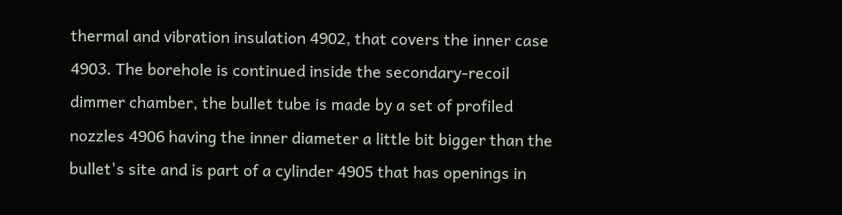thermal and vibration insulation 4902, that covers the inner case 4903. The borehole is continued inside the secondary-recoil dimmer chamber, the bullet tube is made by a set of profiled nozzles 4906 having the inner diameter a little bit bigger than the bullet's site and is part of a cylinder 4905 that has openings in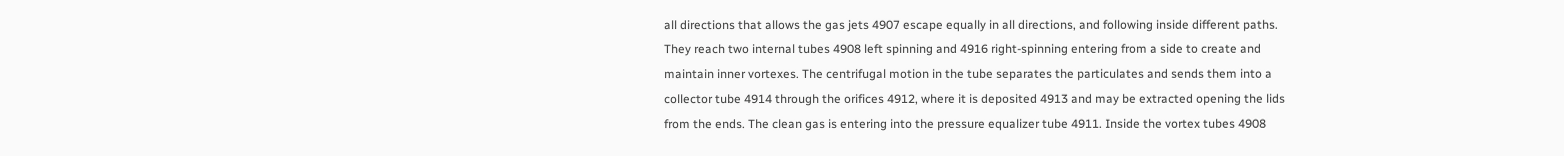all directions that allows the gas jets 4907 escape equally in all directions, and following inside different paths. They reach two internal tubes 4908 left spinning and 4916 right-spinning entering from a side to create and maintain inner vortexes. The centrifugal motion in the tube separates the particulates and sends them into a collector tube 4914 through the orifices 4912, where it is deposited 4913 and may be extracted opening the lids from the ends. The clean gas is entering into the pressure equalizer tube 4911. Inside the vortex tubes 4908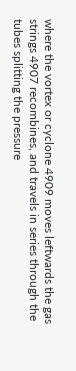where the vortex or cyclone 4909 moves leftwards the gas strings 4907 recombines, and travels in series through the tubes splitting the pressure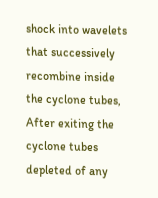shock into wavelets that successively recombine inside the cyclone tubes, After exiting the cyclone tubes depleted of any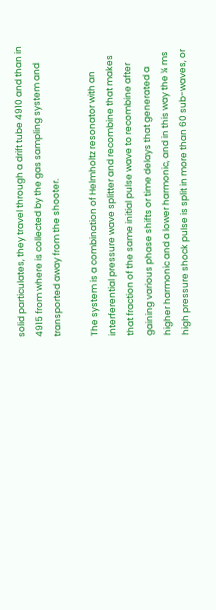solid particulates, they travel through a drift tube 4910 and than in 4915 from where is collected by the gas sampling system and transported away from the shooter.

The system is a combination of Helmholtz resonator with an interferential pressure wave splitter and recombine that makes that fraction of the same initial pulse wave to recombine after gaining various phase shifts or time delays that generated a higher harmonic and a lower harmonic, and in this way the ¼ ms high pressure shock pulse is split in more than 60 sub-waves, or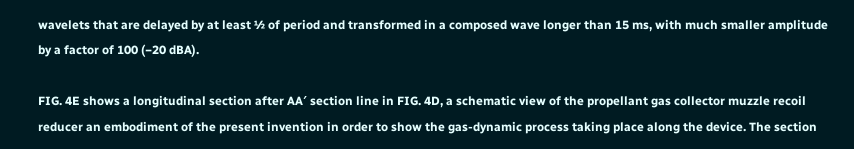wavelets that are delayed by at least ½ of period and transformed in a composed wave longer than 15 ms, with much smaller amplitude by a factor of 100 (−20 dBA).

FIG. 4E shows a longitudinal section after AA′ section line in FIG. 4D, a schematic view of the propellant gas collector muzzle recoil reducer an embodiment of the present invention in order to show the gas-dynamic process taking place along the device. The section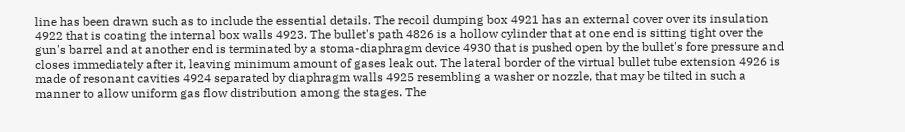line has been drawn such as to include the essential details. The recoil dumping box 4921 has an external cover over its insulation 4922 that is coating the internal box walls 4923. The bullet's path 4826 is a hollow cylinder that at one end is sitting tight over the gun's barrel and at another end is terminated by a stoma-diaphragm device 4930 that is pushed open by the bullet's fore pressure and closes immediately after it, leaving minimum amount of gases leak out. The lateral border of the virtual bullet tube extension 4926 is made of resonant cavities 4924 separated by diaphragm walls 4925 resembling a washer or nozzle, that may be tilted in such a manner to allow uniform gas flow distribution among the stages. The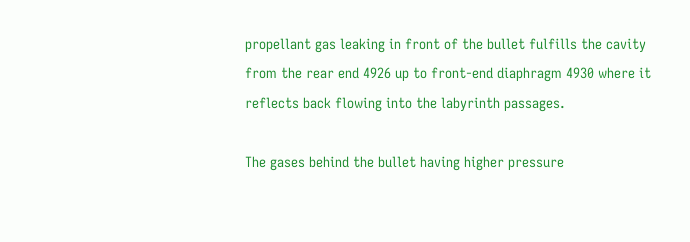propellant gas leaking in front of the bullet fulfills the cavity from the rear end 4926 up to front-end diaphragm 4930 where it reflects back flowing into the labyrinth passages.

The gases behind the bullet having higher pressure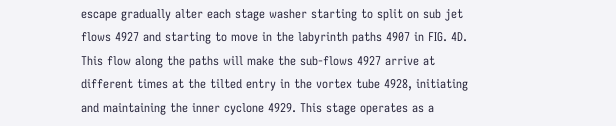escape gradually alter each stage washer starting to split on sub jet flows 4927 and starting to move in the labyrinth paths 4907 in FIG. 4D. This flow along the paths will make the sub-flows 4927 arrive at different times at the tilted entry in the vortex tube 4928, initiating and maintaining the inner cyclone 4929. This stage operates as a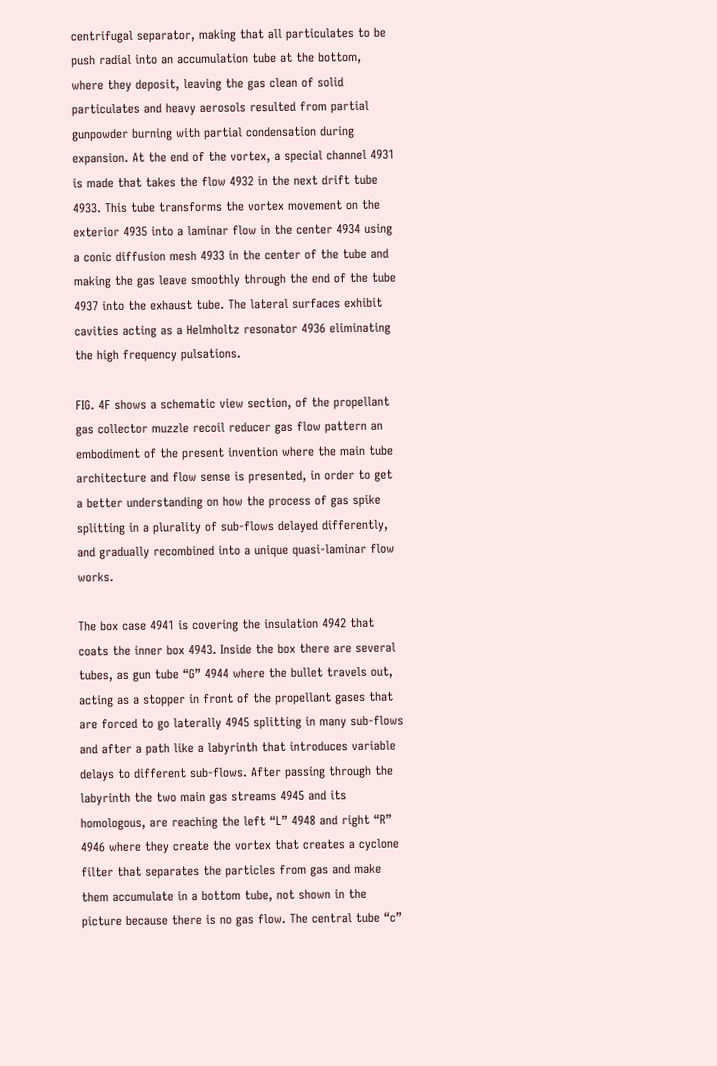centrifugal separator, making that all particulates to be push radial into an accumulation tube at the bottom, where they deposit, leaving the gas clean of solid particulates and heavy aerosols resulted from partial gunpowder burning with partial condensation during expansion. At the end of the vortex, a special channel 4931 is made that takes the flow 4932 in the next drift tube 4933. This tube transforms the vortex movement on the exterior 4935 into a laminar flow in the center 4934 using a conic diffusion mesh 4933 in the center of the tube and making the gas leave smoothly through the end of the tube 4937 into the exhaust tube. The lateral surfaces exhibit cavities acting as a Helmholtz resonator 4936 eliminating the high frequency pulsations.

FIG. 4F shows a schematic view section, of the propellant gas collector muzzle recoil reducer gas flow pattern an embodiment of the present invention where the main tube architecture and flow sense is presented, in order to get a better understanding on how the process of gas spike splitting in a plurality of sub-flows delayed differently, and gradually recombined into a unique quasi-laminar flow works.

The box case 4941 is covering the insulation 4942 that coats the inner box 4943. Inside the box there are several tubes, as gun tube “G” 4944 where the bullet travels out, acting as a stopper in front of the propellant gases that are forced to go laterally 4945 splitting in many sub-flows and after a path like a labyrinth that introduces variable delays to different sub-flows. After passing through the labyrinth the two main gas streams 4945 and its homologous, are reaching the left “L” 4948 and right “R” 4946 where they create the vortex that creates a cyclone filter that separates the particles from gas and make them accumulate in a bottom tube, not shown in the picture because there is no gas flow. The central tube “c”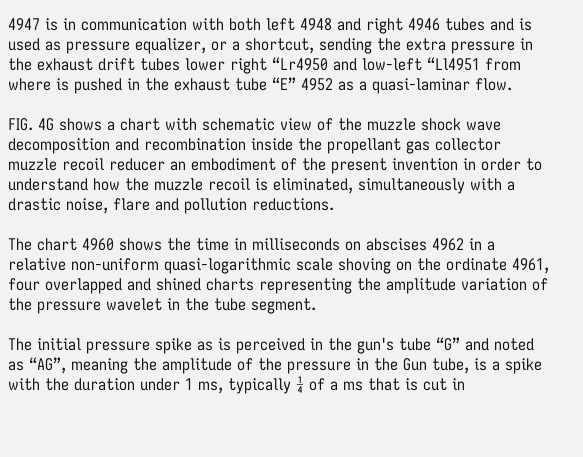4947 is in communication with both left 4948 and right 4946 tubes and is used as pressure equalizer, or a shortcut, sending the extra pressure in the exhaust drift tubes lower right “Lr4950 and low-left “Ll4951 from where is pushed in the exhaust tube “E” 4952 as a quasi-laminar flow.

FIG. 4G shows a chart with schematic view of the muzzle shock wave decomposition and recombination inside the propellant gas collector muzzle recoil reducer an embodiment of the present invention in order to understand how the muzzle recoil is eliminated, simultaneously with a drastic noise, flare and pollution reductions.

The chart 4960 shows the time in milliseconds on abscises 4962 in a relative non-uniform quasi-logarithmic scale shoving on the ordinate 4961, four overlapped and shined charts representing the amplitude variation of the pressure wavelet in the tube segment.

The initial pressure spike as is perceived in the gun's tube “G” and noted as “AG”, meaning the amplitude of the pressure in the Gun tube, is a spike with the duration under 1 ms, typically ¼ of a ms that is cut in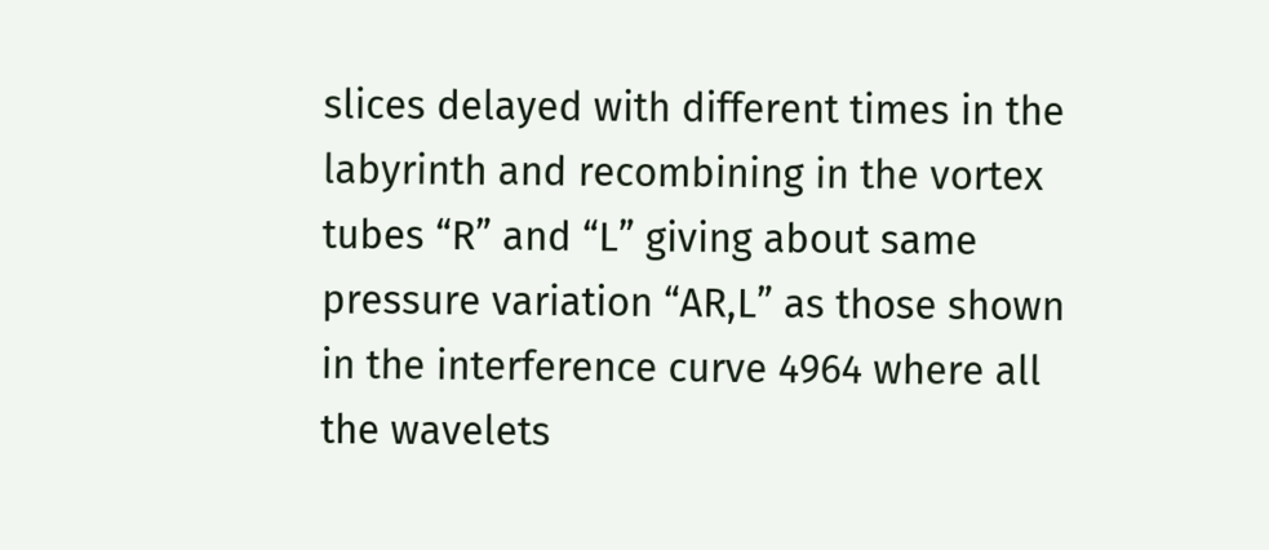slices delayed with different times in the labyrinth and recombining in the vortex tubes “R” and “L” giving about same pressure variation “AR,L” as those shown in the interference curve 4964 where all the wavelets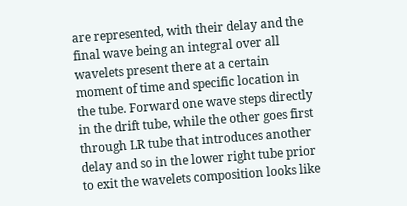are represented, with their delay and the final wave being an integral over all wavelets present there at a certain moment of time and specific location in the tube. Forward one wave steps directly in the drift tube, while the other goes first through LR tube that introduces another delay and so in the lower right tube prior to exit the wavelets composition looks like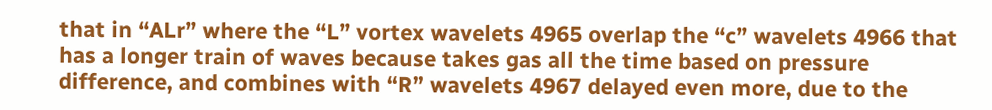that in “ALr” where the “L” vortex wavelets 4965 overlap the “c” wavelets 4966 that has a longer train of waves because takes gas all the time based on pressure difference, and combines with “R” wavelets 4967 delayed even more, due to the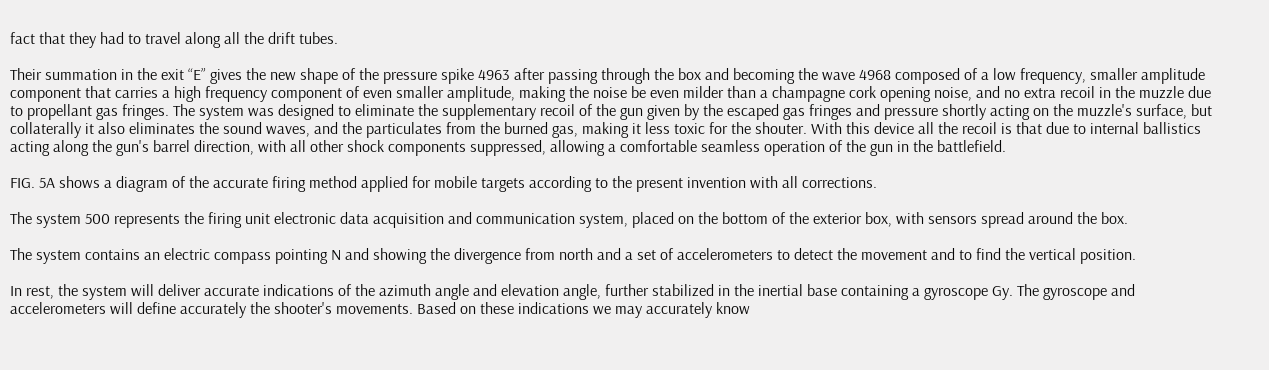fact that they had to travel along all the drift tubes.

Their summation in the exit “E” gives the new shape of the pressure spike 4963 after passing through the box and becoming the wave 4968 composed of a low frequency, smaller amplitude component that carries a high frequency component of even smaller amplitude, making the noise be even milder than a champagne cork opening noise, and no extra recoil in the muzzle due to propellant gas fringes. The system was designed to eliminate the supplementary recoil of the gun given by the escaped gas fringes and pressure shortly acting on the muzzle's surface, but collaterally it also eliminates the sound waves, and the particulates from the burned gas, making it less toxic for the shouter. With this device all the recoil is that due to internal ballistics acting along the gun's barrel direction, with all other shock components suppressed, allowing a comfortable seamless operation of the gun in the battlefield.

FIG. 5A shows a diagram of the accurate firing method applied for mobile targets according to the present invention with all corrections.

The system 500 represents the firing unit electronic data acquisition and communication system, placed on the bottom of the exterior box, with sensors spread around the box.

The system contains an electric compass pointing N and showing the divergence from north and a set of accelerometers to detect the movement and to find the vertical position.

In rest, the system will deliver accurate indications of the azimuth angle and elevation angle, further stabilized in the inertial base containing a gyroscope Gy. The gyroscope and accelerometers will define accurately the shooter's movements. Based on these indications we may accurately know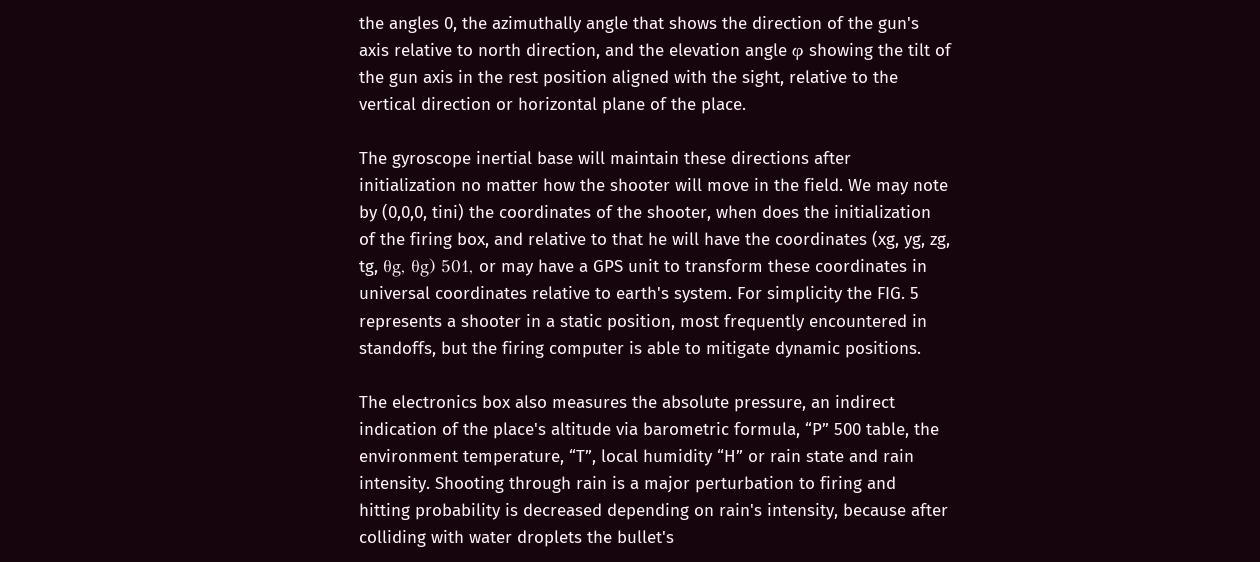the angles 0, the azimuthally angle that shows the direction of the gun's axis relative to north direction, and the elevation angle φ showing the tilt of the gun axis in the rest position aligned with the sight, relative to the vertical direction or horizontal plane of the place.

The gyroscope inertial base will maintain these directions after initialization no matter how the shooter will move in the field. We may note by (0,0,0, tini) the coordinates of the shooter, when does the initialization of the firing box, and relative to that he will have the coordinates (xg, yg, zg, tg, θg, θg) 501, or may have a GPS unit to transform these coordinates in universal coordinates relative to earth's system. For simplicity the FIG. 5 represents a shooter in a static position, most frequently encountered in standoffs, but the firing computer is able to mitigate dynamic positions.

The electronics box also measures the absolute pressure, an indirect indication of the place's altitude via barometric formula, “P” 500 table, the environment temperature, “T”, local humidity “H” or rain state and rain intensity. Shooting through rain is a major perturbation to firing and hitting probability is decreased depending on rain's intensity, because after colliding with water droplets the bullet's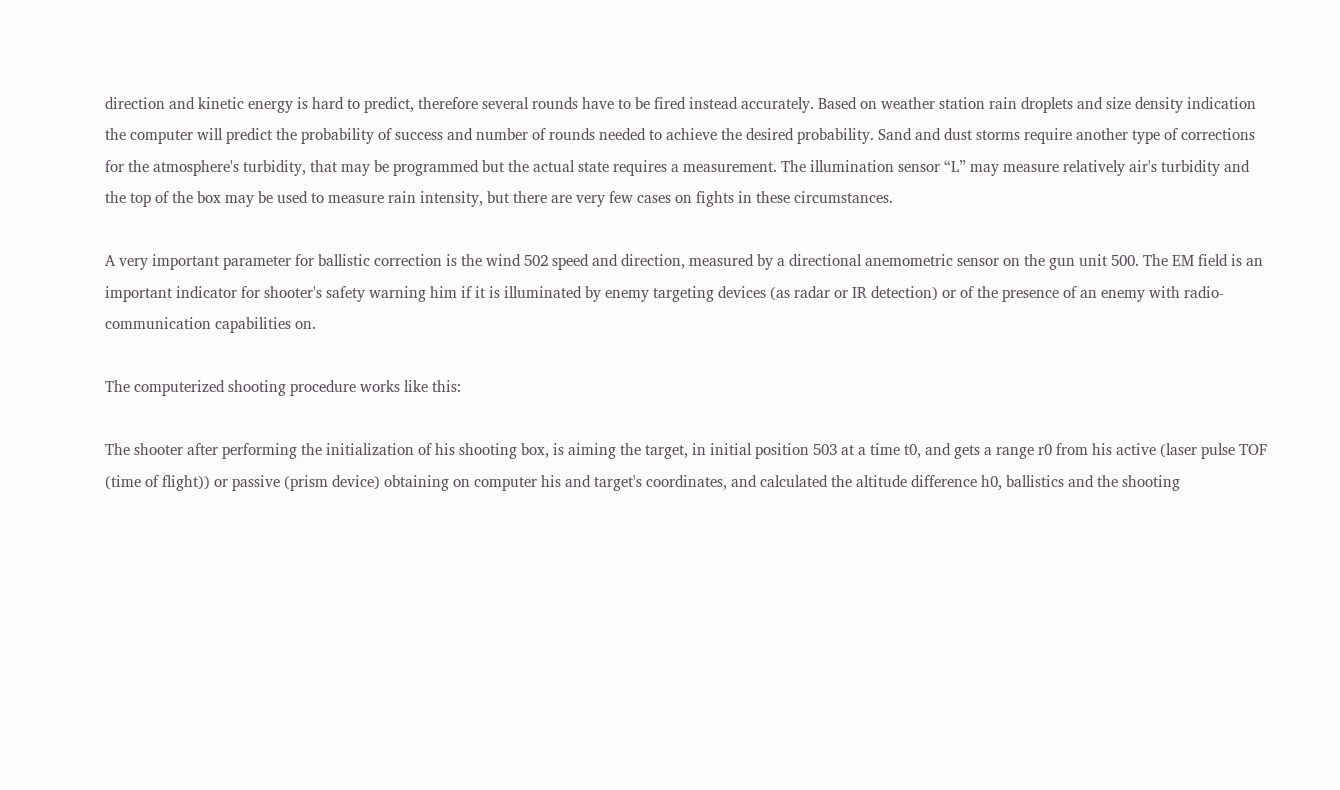direction and kinetic energy is hard to predict, therefore several rounds have to be fired instead accurately. Based on weather station rain droplets and size density indication the computer will predict the probability of success and number of rounds needed to achieve the desired probability. Sand and dust storms require another type of corrections for the atmosphere's turbidity, that may be programmed but the actual state requires a measurement. The illumination sensor “L” may measure relatively air's turbidity and the top of the box may be used to measure rain intensity, but there are very few cases on fights in these circumstances.

A very important parameter for ballistic correction is the wind 502 speed and direction, measured by a directional anemometric sensor on the gun unit 500. The EM field is an important indicator for shooter's safety warning him if it is illuminated by enemy targeting devices (as radar or IR detection) or of the presence of an enemy with radio-communication capabilities on.

The computerized shooting procedure works like this:

The shooter after performing the initialization of his shooting box, is aiming the target, in initial position 503 at a time t0, and gets a range r0 from his active (laser pulse TOF (time of flight)) or passive (prism device) obtaining on computer his and target's coordinates, and calculated the altitude difference h0, ballistics and the shooting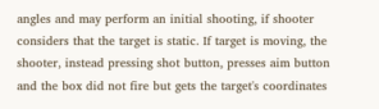angles and may perform an initial shooting, if shooter considers that the target is static. If target is moving, the shooter, instead pressing shot button, presses aim button and the box did not fire but gets the target's coordinates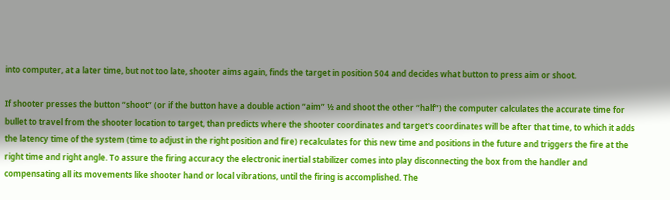into computer, at a later time, but not too late, shooter aims again, finds the target in position 504 and decides what button to press aim or shoot.

If shooter presses the button “shoot” (or if the button have a double action “aim” ½ and shoot the other “half”) the computer calculates the accurate time for bullet to travel from the shooter location to target, than predicts where the shooter coordinates and target's coordinates will be after that time, to which it adds the latency time of the system (time to adjust in the right position and fire) recalculates for this new time and positions in the future and triggers the fire at the right time and right angle. To assure the firing accuracy the electronic inertial stabilizer comes into play disconnecting the box from the handler and compensating all its movements like shooter hand or local vibrations, until the firing is accomplished. The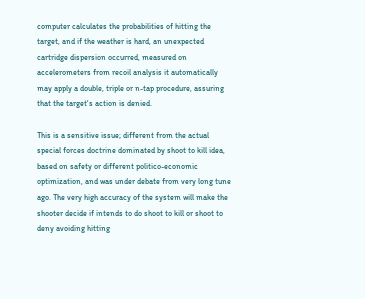computer calculates the probabilities of hitting the target, and if the weather is hard, an unexpected cartridge dispersion occurred, measured on accelerometers from recoil analysis it automatically may apply a double, triple or n-tap procedure, assuring that the target's action is denied.

This is a sensitive issue; different from the actual special forces doctrine dominated by shoot to kill idea, based on safety or different politico-economic optimization, and was under debate from very long tune ago. The very high accuracy of the system will make the shooter decide if intends to do shoot to kill or shoot to deny avoiding hitting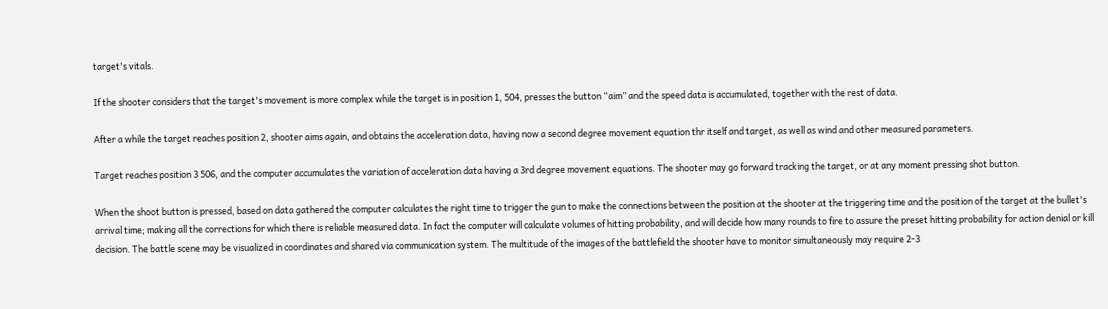target's vitals.

If the shooter considers that the target's movement is more complex while the target is in position 1, 504, presses the button “aim” and the speed data is accumulated, together with the rest of data.

After a while the target reaches position 2, shooter aims again, and obtains the acceleration data, having now a second degree movement equation thr itself and target, as well as wind and other measured parameters.

Target reaches position 3 506, and the computer accumulates the variation of acceleration data having a 3rd degree movement equations. The shooter may go forward tracking the target, or at any moment pressing shot button.

When the shoot button is pressed, based on data gathered the computer calculates the right time to trigger the gun to make the connections between the position at the shooter at the triggering time and the position of the target at the bullet's arrival time; making all the corrections for which there is reliable measured data. In fact the computer will calculate volumes of hitting probability, and will decide how many rounds to fire to assure the preset hitting probability for action denial or kill decision. The battle scene may be visualized in coordinates and shared via communication system. The multitude of the images of the battlefield the shooter have to monitor simultaneously may require 2-3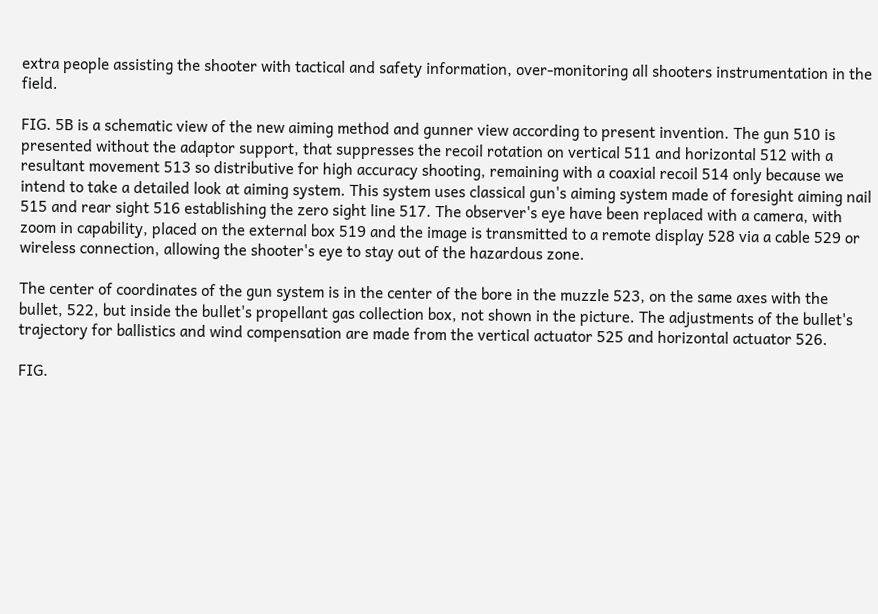extra people assisting the shooter with tactical and safety information, over-monitoring all shooters instrumentation in the field.

FIG. 5B is a schematic view of the new aiming method and gunner view according to present invention. The gun 510 is presented without the adaptor support, that suppresses the recoil rotation on vertical 511 and horizontal 512 with a resultant movement 513 so distributive for high accuracy shooting, remaining with a coaxial recoil 514 only because we intend to take a detailed look at aiming system. This system uses classical gun's aiming system made of foresight aiming nail 515 and rear sight 516 establishing the zero sight line 517. The observer's eye have been replaced with a camera, with zoom in capability, placed on the external box 519 and the image is transmitted to a remote display 528 via a cable 529 or wireless connection, allowing the shooter's eye to stay out of the hazardous zone.

The center of coordinates of the gun system is in the center of the bore in the muzzle 523, on the same axes with the bullet, 522, but inside the bullet's propellant gas collection box, not shown in the picture. The adjustments of the bullet's trajectory for ballistics and wind compensation are made from the vertical actuator 525 and horizontal actuator 526.

FIG.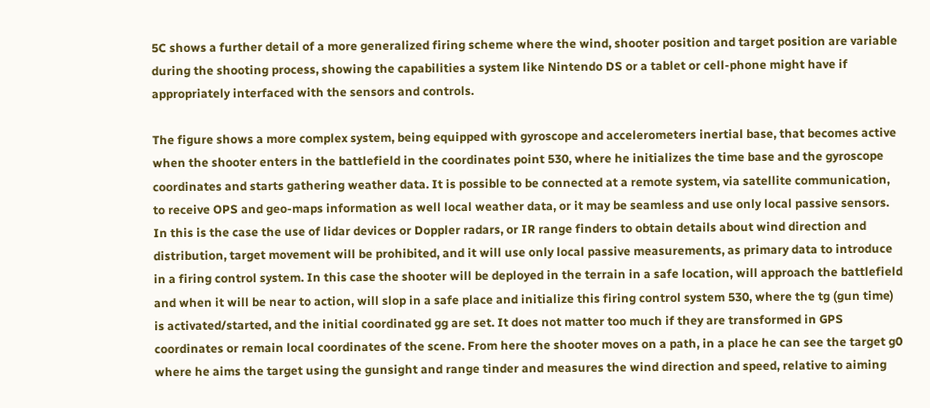5C shows a further detail of a more generalized firing scheme where the wind, shooter position and target position are variable during the shooting process, showing the capabilities a system like Nintendo DS or a tablet or cell-phone might have if appropriately interfaced with the sensors and controls.

The figure shows a more complex system, being equipped with gyroscope and accelerometers inertial base, that becomes active when the shooter enters in the battlefield in the coordinates point 530, where he initializes the time base and the gyroscope coordinates and starts gathering weather data. It is possible to be connected at a remote system, via satellite communication, to receive OPS and geo-maps information as well local weather data, or it may be seamless and use only local passive sensors. In this is the case the use of lidar devices or Doppler radars, or IR range finders to obtain details about wind direction and distribution, target movement will be prohibited, and it will use only local passive measurements, as primary data to introduce in a firing control system. In this case the shooter will be deployed in the terrain in a safe location, will approach the battlefield and when it will be near to action, will slop in a safe place and initialize this firing control system 530, where the tg (gun time) is activated/started, and the initial coordinated gg are set. It does not matter too much if they are transformed in GPS coordinates or remain local coordinates of the scene. From here the shooter moves on a path, in a place he can see the target g0 where he aims the target using the gunsight and range tinder and measures the wind direction and speed, relative to aiming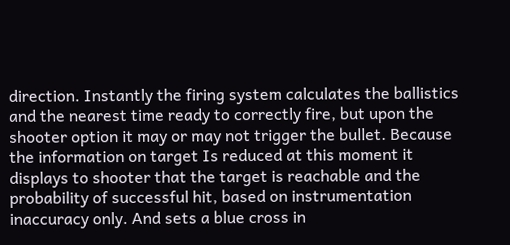direction. Instantly the firing system calculates the ballistics and the nearest time ready to correctly fire, but upon the shooter option it may or may not trigger the bullet. Because the information on target Is reduced at this moment it displays to shooter that the target is reachable and the probability of successful hit, based on instrumentation inaccuracy only. And sets a blue cross in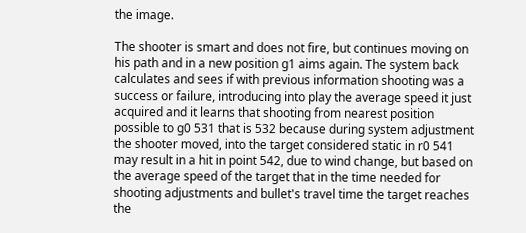the image.

The shooter is smart and does not fire, but continues moving on his path and in a new position g1 aims again. The system back calculates and sees if with previous information shooting was a success or failure, introducing into play the average speed it just acquired and it learns that shooting from nearest position possible to g0 531 that is 532 because during system adjustment the shooter moved, into the target considered static in r0 541 may result in a hit in point 542, due to wind change, but based on the average speed of the target that in the time needed for shooting adjustments and bullet's travel time the target reaches the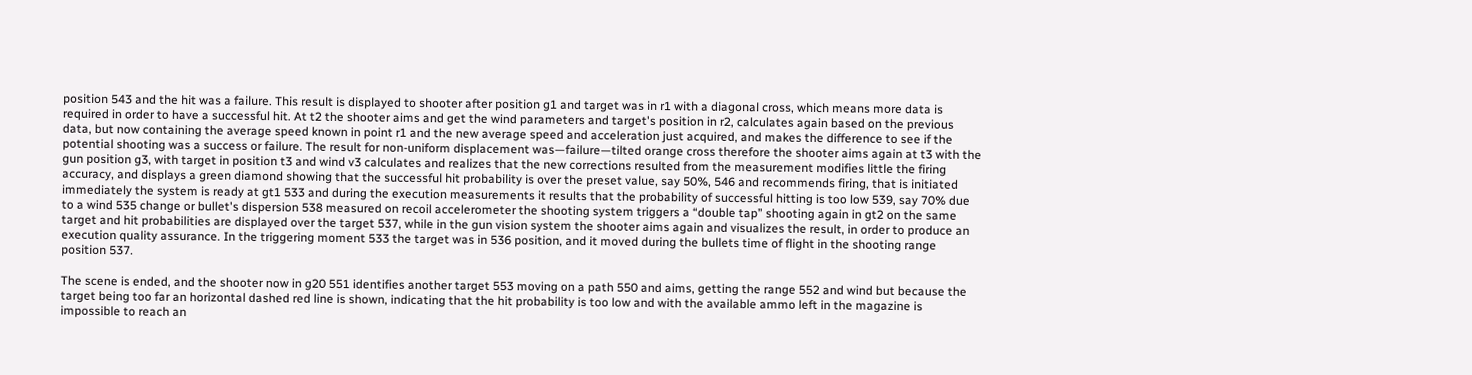position 543 and the hit was a failure. This result is displayed to shooter after position g1 and target was in r1 with a diagonal cross, which means more data is required in order to have a successful hit. At t2 the shooter aims and get the wind parameters and target's position in r2, calculates again based on the previous data, but now containing the average speed known in point r1 and the new average speed and acceleration just acquired, and makes the difference to see if the potential shooting was a success or failure. The result for non-uniform displacement was—failure—tilted orange cross therefore the shooter aims again at t3 with the gun position g3, with target in position t3 and wind v3 calculates and realizes that the new corrections resulted from the measurement modifies little the firing accuracy, and displays a green diamond showing that the successful hit probability is over the preset value, say 50%, 546 and recommends firing, that is initiated immediately the system is ready at gt1 533 and during the execution measurements it results that the probability of successful hitting is too low 539, say 70% due to a wind 535 change or bullet's dispersion 538 measured on recoil accelerometer the shooting system triggers a “double tap” shooting again in gt2 on the same target and hit probabilities are displayed over the target 537, while in the gun vision system the shooter aims again and visualizes the result, in order to produce an execution quality assurance. In the triggering moment 533 the target was in 536 position, and it moved during the bullets time of flight in the shooting range position 537.

The scene is ended, and the shooter now in g20 551 identifies another target 553 moving on a path 550 and aims, getting the range 552 and wind but because the target being too far an horizontal dashed red line is shown, indicating that the hit probability is too low and with the available ammo left in the magazine is impossible to reach an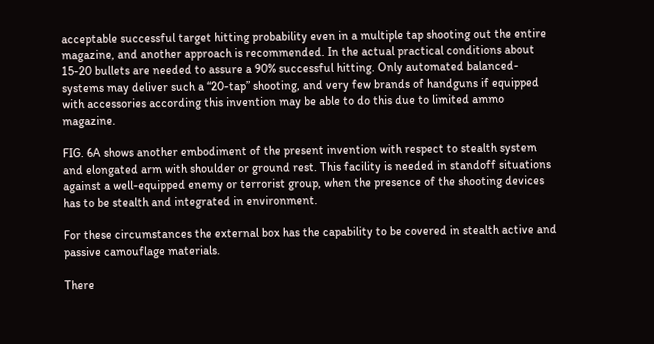acceptable successful target hitting probability even in a multiple tap shooting out the entire magazine, and another approach is recommended. In the actual practical conditions about 15-20 bullets are needed to assure a 90% successful hitting. Only automated balanced-systems may deliver such a “20-tap” shooting, and very few brands of handguns if equipped with accessories according this invention may be able to do this due to limited ammo magazine.

FIG. 6A shows another embodiment of the present invention with respect to stealth system and elongated arm with shoulder or ground rest. This facility is needed in standoff situations against a well-equipped enemy or terrorist group, when the presence of the shooting devices has to be stealth and integrated in environment.

For these circumstances the external box has the capability to be covered in stealth active and passive camouflage materials.

There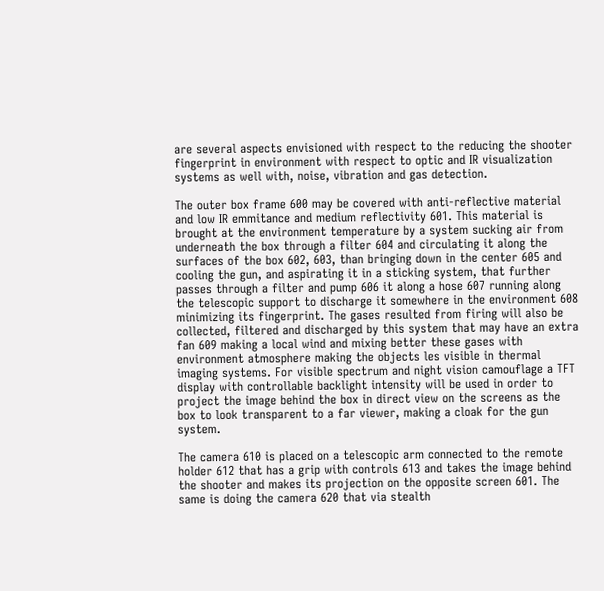are several aspects envisioned with respect to the reducing the shooter fingerprint in environment with respect to optic and IR visualization systems as well with, noise, vibration and gas detection.

The outer box frame 600 may be covered with anti-reflective material and low IR emmitance and medium reflectivity 601. This material is brought at the environment temperature by a system sucking air from underneath the box through a filter 604 and circulating it along the surfaces of the box 602, 603, than bringing down in the center 605 and cooling the gun, and aspirating it in a sticking system, that further passes through a filter and pump 606 it along a hose 607 running along the telescopic support to discharge it somewhere in the environment 608 minimizing its fingerprint. The gases resulted from firing will also be collected, filtered and discharged by this system that may have an extra fan 609 making a local wind and mixing better these gases with environment atmosphere making the objects les visible in thermal imaging systems. For visible spectrum and night vision camouflage a TFT display with controllable backlight intensity will be used in order to project the image behind the box in direct view on the screens as the box to look transparent to a far viewer, making a cloak for the gun system.

The camera 610 is placed on a telescopic arm connected to the remote holder 612 that has a grip with controls 613 and takes the image behind the shooter and makes its projection on the opposite screen 601. The same is doing the camera 620 that via stealth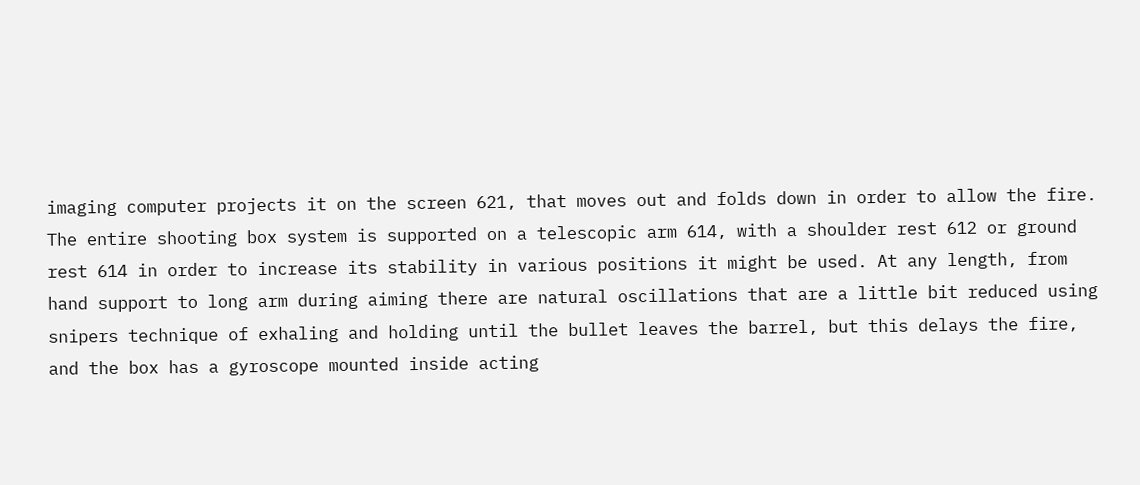imaging computer projects it on the screen 621, that moves out and folds down in order to allow the fire. The entire shooting box system is supported on a telescopic arm 614, with a shoulder rest 612 or ground rest 614 in order to increase its stability in various positions it might be used. At any length, from hand support to long arm during aiming there are natural oscillations that are a little bit reduced using snipers technique of exhaling and holding until the bullet leaves the barrel, but this delays the fire, and the box has a gyroscope mounted inside acting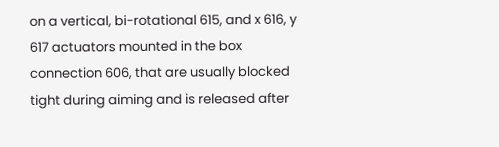on a vertical, bi-rotational 615, and x 616, y 617 actuators mounted in the box connection 606, that are usually blocked tight during aiming and is released after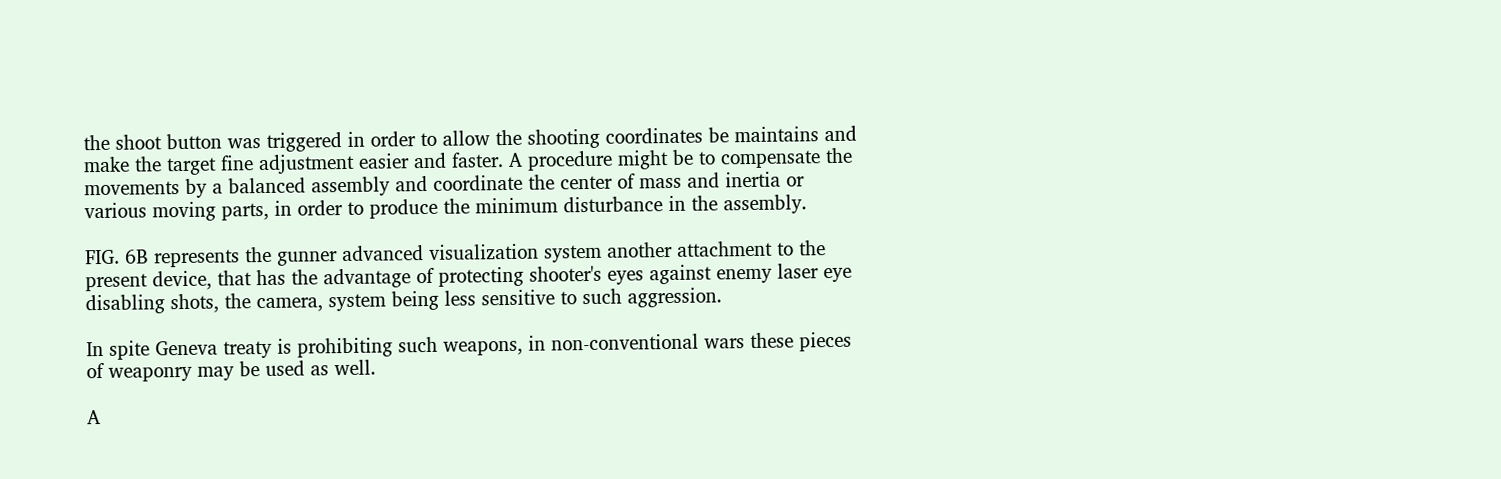the shoot button was triggered in order to allow the shooting coordinates be maintains and make the target fine adjustment easier and faster. A procedure might be to compensate the movements by a balanced assembly and coordinate the center of mass and inertia or various moving parts, in order to produce the minimum disturbance in the assembly.

FIG. 6B represents the gunner advanced visualization system another attachment to the present device, that has the advantage of protecting shooter's eyes against enemy laser eye disabling shots, the camera, system being less sensitive to such aggression.

In spite Geneva treaty is prohibiting such weapons, in non-conventional wars these pieces of weaponry may be used as well.

A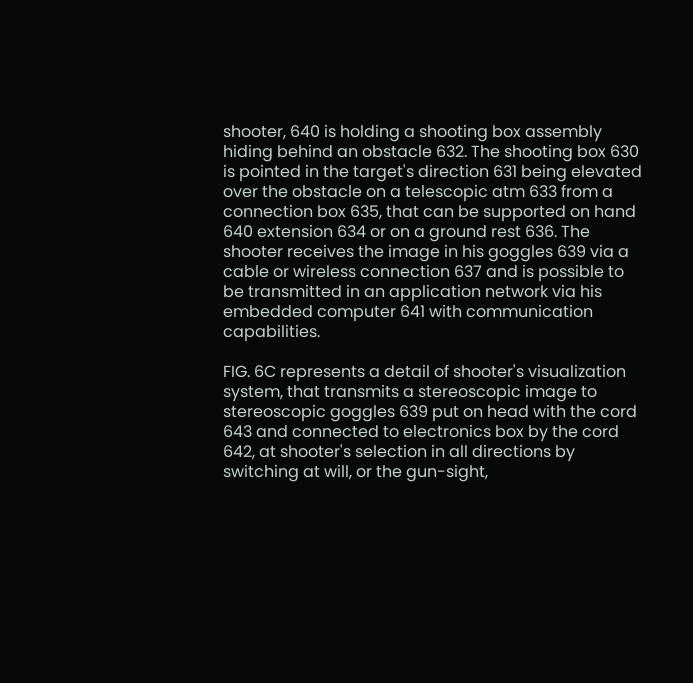shooter, 640 is holding a shooting box assembly hiding behind an obstacle 632. The shooting box 630 is pointed in the target's direction 631 being elevated over the obstacle on a telescopic atm 633 from a connection box 635, that can be supported on hand 640 extension 634 or on a ground rest 636. The shooter receives the image in his goggles 639 via a cable or wireless connection 637 and is possible to be transmitted in an application network via his embedded computer 641 with communication capabilities.

FIG. 6C represents a detail of shooter's visualization system, that transmits a stereoscopic image to stereoscopic goggles 639 put on head with the cord 643 and connected to electronics box by the cord 642, at shooter's selection in all directions by switching at will, or the gun-sight,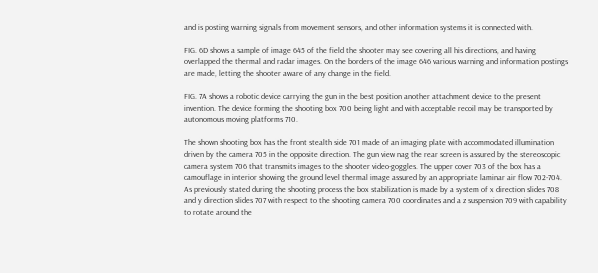and is posting warning signals from movement sensors, and other information systems it is connected with.

FIG. 6D shows a sample of image 645 of the field the shooter may see covering all his directions, and having overlapped the thermal and radar images. On the borders of the image 646 various warning and information postings are made, letting the shooter aware of any change in the field.

FIG. 7A shows a robotic device carrying the gun in the best position another attachment device to the present invention. The device forming the shooting box 700 being light and with acceptable recoil may be transported by autonomous moving platforms 710.

The shown shooting box has the front stealth side 701 made of an imaging plate with accommodated illumination driven by the camera 705 in the opposite direction. The gun view nag the rear screen is assured by the stereoscopic camera system 706 that transmits images to the shooter video-goggles. The upper cover 703 of the box has a camouflage in interior showing the ground level thermal image assured by an appropriate laminar air flow 702-704. As previously stated during the shooting process the box stabilization is made by a system of x direction slides 708 and y direction slides 707 with respect to the shooting camera 700 coordinates and a z suspension 709 with capability to rotate around the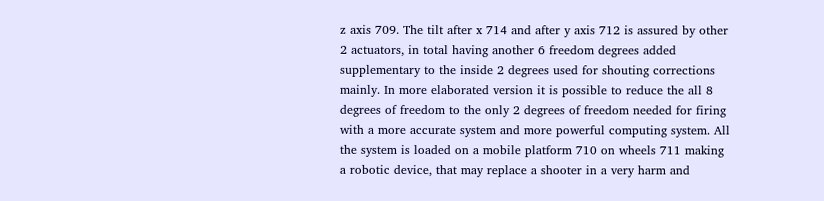z axis 709. The tilt after x 714 and after y axis 712 is assured by other 2 actuators, in total having another 6 freedom degrees added supplementary to the inside 2 degrees used for shouting corrections mainly. In more elaborated version it is possible to reduce the all 8 degrees of freedom to the only 2 degrees of freedom needed for firing with a more accurate system and more powerful computing system. All the system is loaded on a mobile platform 710 on wheels 711 making a robotic device, that may replace a shooter in a very harm and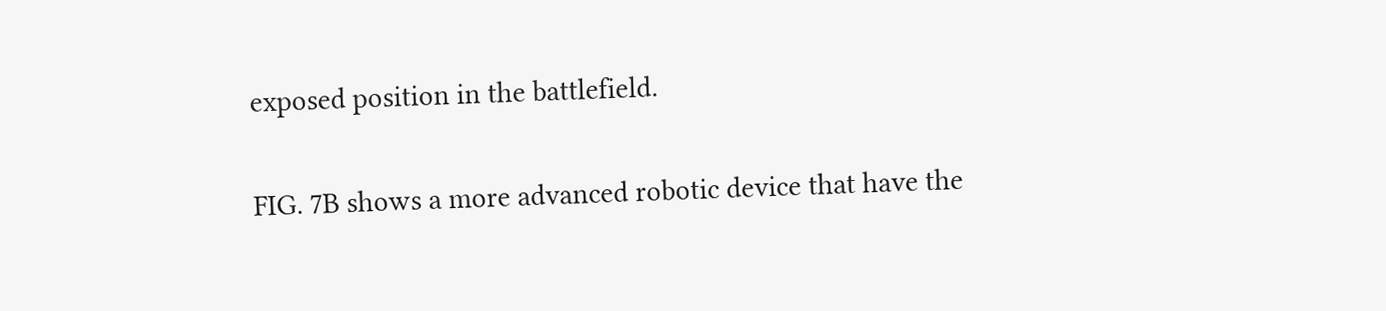exposed position in the battlefield.

FIG. 7B shows a more advanced robotic device that have the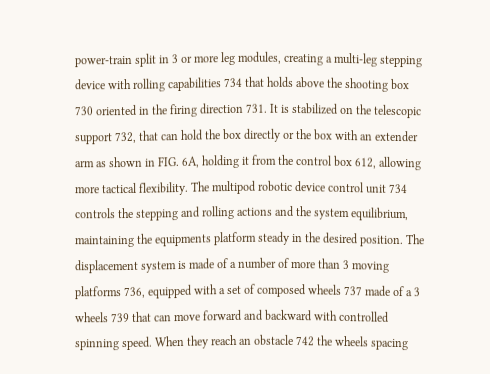power-train split in 3 or more leg modules, creating a multi-leg stepping device with rolling capabilities 734 that holds above the shooting box 730 oriented in the firing direction 731. It is stabilized on the telescopic support 732, that can hold the box directly or the box with an extender arm as shown in FIG. 6A, holding it from the control box 612, allowing more tactical flexibility. The multipod robotic device control unit 734 controls the stepping and rolling actions and the system equilibrium, maintaining the equipments platform steady in the desired position. The displacement system is made of a number of more than 3 moving platforms 736, equipped with a set of composed wheels 737 made of a 3 wheels 739 that can move forward and backward with controlled spinning speed. When they reach an obstacle 742 the wheels spacing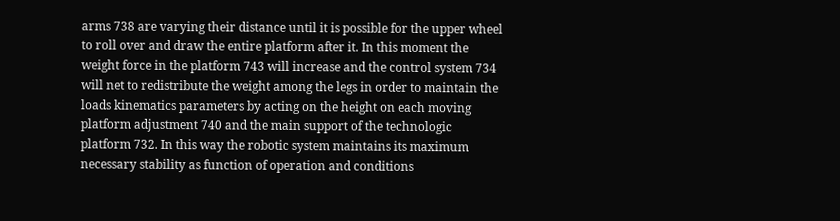arms 738 are varying their distance until it is possible for the upper wheel to roll over and draw the entire platform after it. In this moment the weight force in the platform 743 will increase and the control system 734 will net to redistribute the weight among the legs in order to maintain the loads kinematics parameters by acting on the height on each moving platform adjustment 740 and the main support of the technologic platform 732. In this way the robotic system maintains its maximum necessary stability as function of operation and conditions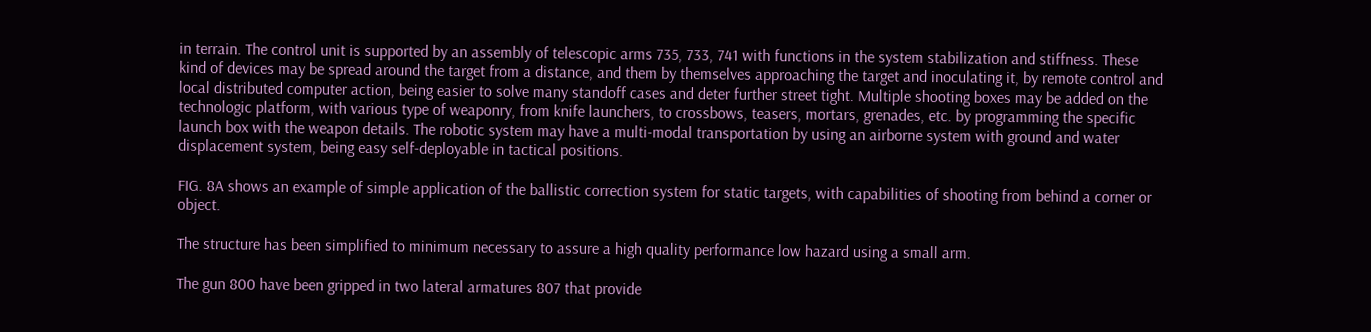in terrain. The control unit is supported by an assembly of telescopic arms 735, 733, 741 with functions in the system stabilization and stiffness. These kind of devices may be spread around the target from a distance, and them by themselves approaching the target and inoculating it, by remote control and local distributed computer action, being easier to solve many standoff cases and deter further street tight. Multiple shooting boxes may be added on the technologic platform, with various type of weaponry, from knife launchers, to crossbows, teasers, mortars, grenades, etc. by programming the specific launch box with the weapon details. The robotic system may have a multi-modal transportation by using an airborne system with ground and water displacement system, being easy self-deployable in tactical positions.

FIG. 8A shows an example of simple application of the ballistic correction system for static targets, with capabilities of shooting from behind a corner or object.

The structure has been simplified to minimum necessary to assure a high quality performance low hazard using a small arm.

The gun 800 have been gripped in two lateral armatures 807 that provide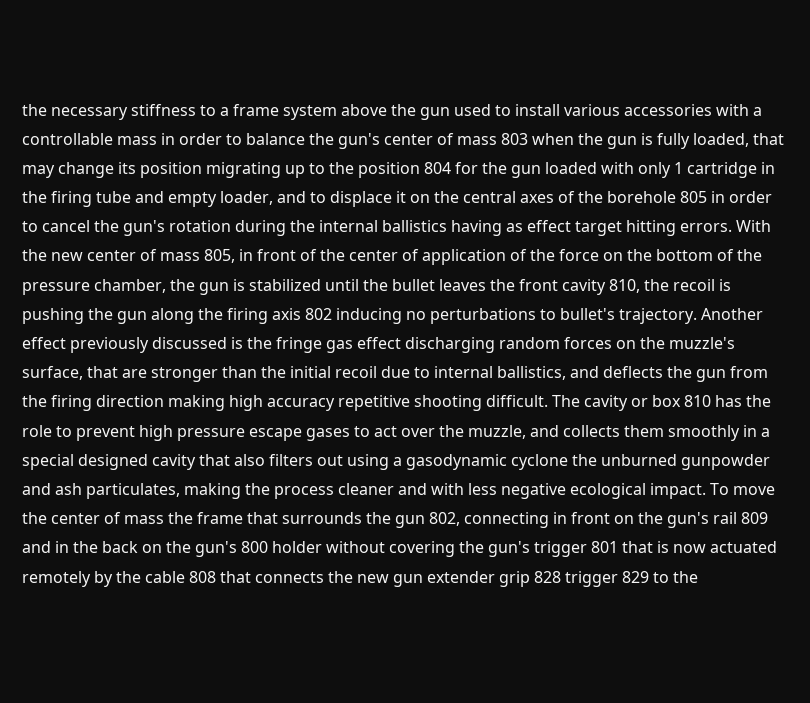the necessary stiffness to a frame system above the gun used to install various accessories with a controllable mass in order to balance the gun's center of mass 803 when the gun is fully loaded, that may change its position migrating up to the position 804 for the gun loaded with only 1 cartridge in the firing tube and empty loader, and to displace it on the central axes of the borehole 805 in order to cancel the gun's rotation during the internal ballistics having as effect target hitting errors. With the new center of mass 805, in front of the center of application of the force on the bottom of the pressure chamber, the gun is stabilized until the bullet leaves the front cavity 810, the recoil is pushing the gun along the firing axis 802 inducing no perturbations to bullet's trajectory. Another effect previously discussed is the fringe gas effect discharging random forces on the muzzle's surface, that are stronger than the initial recoil due to internal ballistics, and deflects the gun from the firing direction making high accuracy repetitive shooting difficult. The cavity or box 810 has the role to prevent high pressure escape gases to act over the muzzle, and collects them smoothly in a special designed cavity that also filters out using a gasodynamic cyclone the unburned gunpowder and ash particulates, making the process cleaner and with less negative ecological impact. To move the center of mass the frame that surrounds the gun 802, connecting in front on the gun's rail 809 and in the back on the gun's 800 holder without covering the gun's trigger 801 that is now actuated remotely by the cable 808 that connects the new gun extender grip 828 trigger 829 to the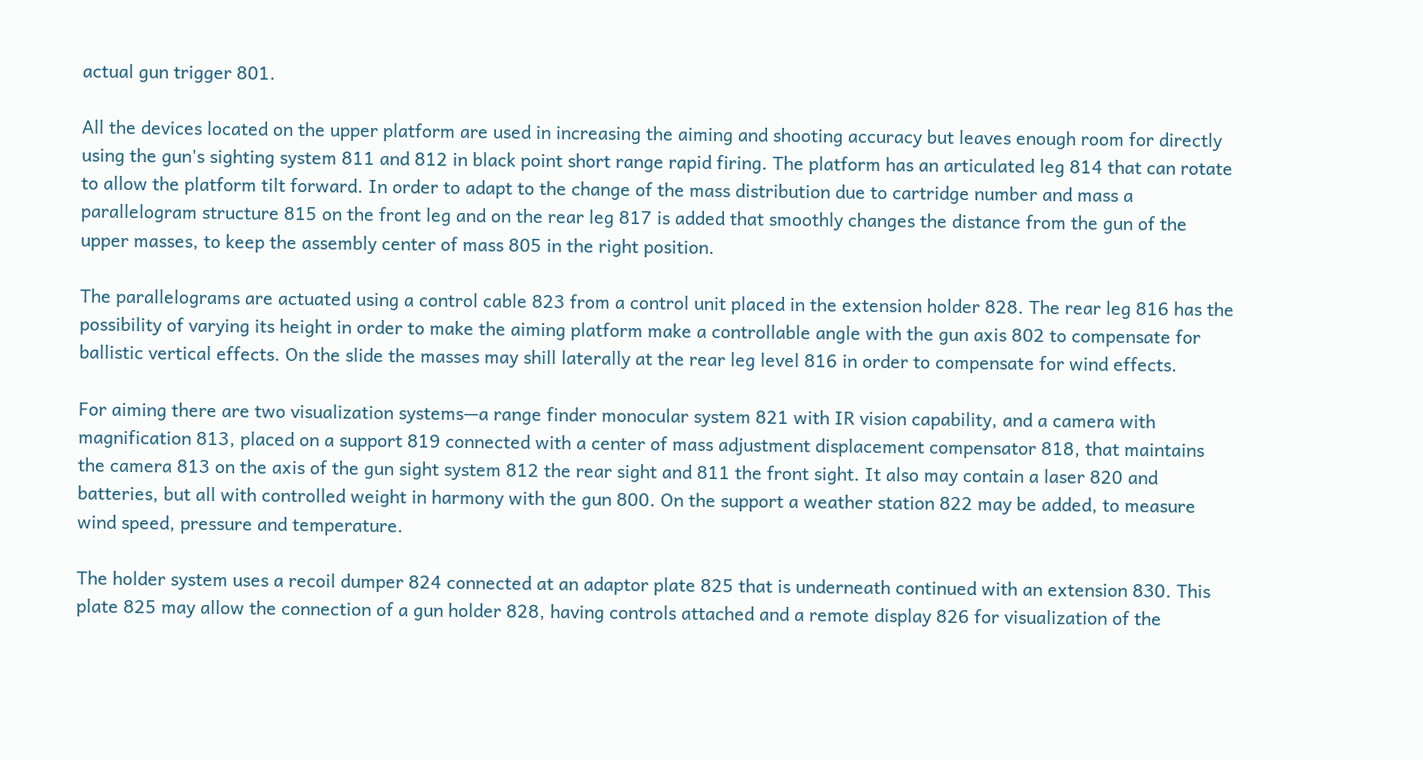actual gun trigger 801.

All the devices located on the upper platform are used in increasing the aiming and shooting accuracy but leaves enough room for directly using the gun's sighting system 811 and 812 in black point short range rapid firing. The platform has an articulated leg 814 that can rotate to allow the platform tilt forward. In order to adapt to the change of the mass distribution due to cartridge number and mass a parallelogram structure 815 on the front leg and on the rear leg 817 is added that smoothly changes the distance from the gun of the upper masses, to keep the assembly center of mass 805 in the right position.

The parallelograms are actuated using a control cable 823 from a control unit placed in the extension holder 828. The rear leg 816 has the possibility of varying its height in order to make the aiming platform make a controllable angle with the gun axis 802 to compensate for ballistic vertical effects. On the slide the masses may shill laterally at the rear leg level 816 in order to compensate for wind effects.

For aiming there are two visualization systems—a range finder monocular system 821 with IR vision capability, and a camera with magnification 813, placed on a support 819 connected with a center of mass adjustment displacement compensator 818, that maintains the camera 813 on the axis of the gun sight system 812 the rear sight and 811 the front sight. It also may contain a laser 820 and batteries, but all with controlled weight in harmony with the gun 800. On the support a weather station 822 may be added, to measure wind speed, pressure and temperature.

The holder system uses a recoil dumper 824 connected at an adaptor plate 825 that is underneath continued with an extension 830. This plate 825 may allow the connection of a gun holder 828, having controls attached and a remote display 826 for visualization of the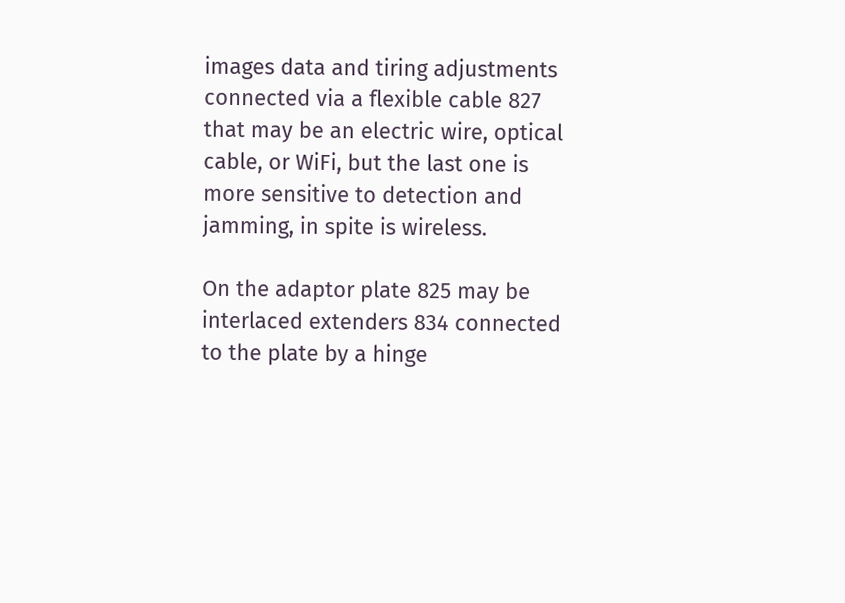images data and tiring adjustments connected via a flexible cable 827 that may be an electric wire, optical cable, or WiFi, but the last one is more sensitive to detection and jamming, in spite is wireless.

On the adaptor plate 825 may be interlaced extenders 834 connected to the plate by a hinge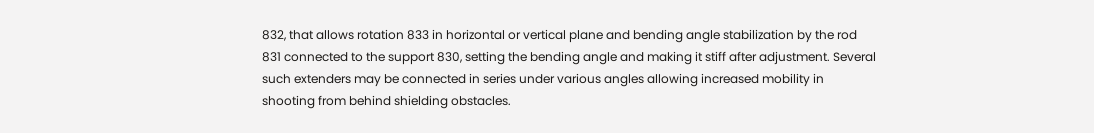832, that allows rotation 833 in horizontal or vertical plane and bending angle stabilization by the rod 831 connected to the support 830, setting the bending angle and making it stiff after adjustment. Several such extenders may be connected in series under various angles allowing increased mobility in shooting from behind shielding obstacles.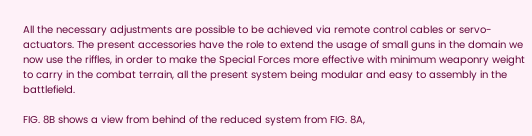All the necessary adjustments are possible to be achieved via remote control cables or servo-actuators. The present accessories have the role to extend the usage of small guns in the domain we now use the riffles, in order to make the Special Forces more effective with minimum weaponry weight to carry in the combat terrain, all the present system being modular and easy to assembly in the battlefield.

FIG. 8B shows a view from behind of the reduced system from FIG. 8A,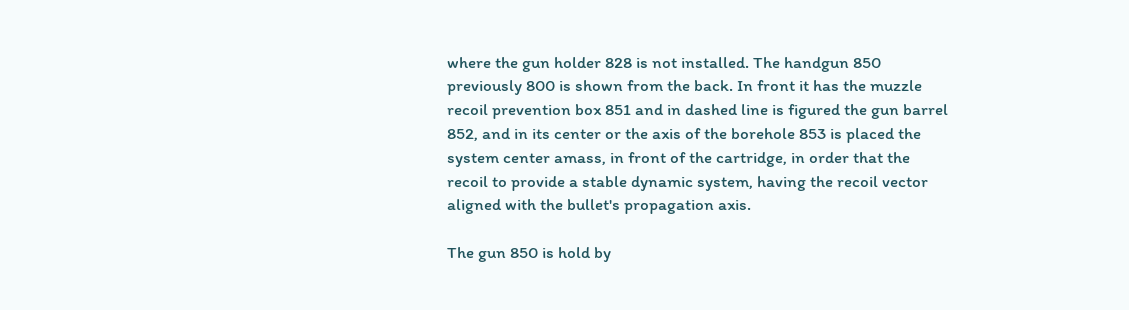where the gun holder 828 is not installed. The handgun 850 previously 800 is shown from the back. In front it has the muzzle recoil prevention box 851 and in dashed line is figured the gun barrel 852, and in its center or the axis of the borehole 853 is placed the system center amass, in front of the cartridge, in order that the recoil to provide a stable dynamic system, having the recoil vector aligned with the bullet's propagation axis.

The gun 850 is hold by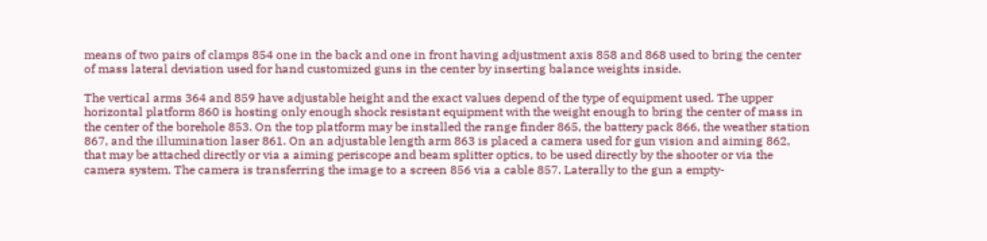means of two pairs of clamps 854 one in the back and one in front having adjustment axis 858 and 868 used to bring the center of mass lateral deviation used for hand customized guns in the center by inserting balance weights inside.

The vertical arms 364 and 859 have adjustable height and the exact values depend of the type of equipment used. The upper horizontal platform 860 is hosting only enough shock resistant equipment with the weight enough to bring the center of mass in the center of the borehole 853. On the top platform may be installed the range finder 865, the battery pack 866, the weather station 867, and the illumination laser 861. On an adjustable length arm 863 is placed a camera used for gun vision and aiming 862, that may be attached directly or via a aiming periscope and beam splitter optics, to be used directly by the shooter or via the camera system. The camera is transferring the image to a screen 856 via a cable 857. Laterally to the gun a empty-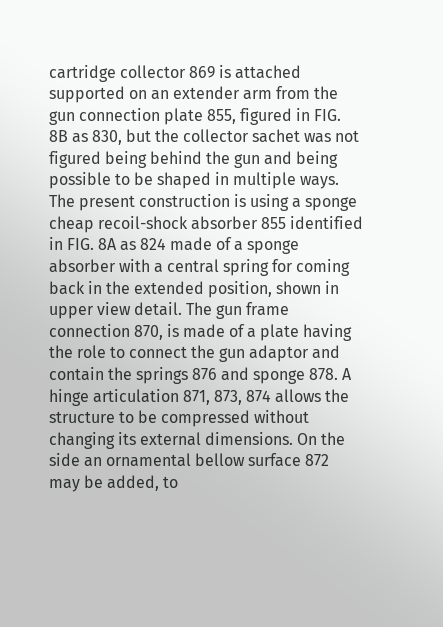cartridge collector 869 is attached supported on an extender arm from the gun connection plate 855, figured in FIG. 8B as 830, but the collector sachet was not figured being behind the gun and being possible to be shaped in multiple ways.
The present construction is using a sponge cheap recoil-shock absorber 855 identified in FIG. 8A as 824 made of a sponge absorber with a central spring for coming back in the extended position, shown in upper view detail. The gun frame connection 870, is made of a plate having the role to connect the gun adaptor and contain the springs 876 and sponge 878. A hinge articulation 871, 873, 874 allows the structure to be compressed without changing its external dimensions. On the side an ornamental bellow surface 872 may be added, to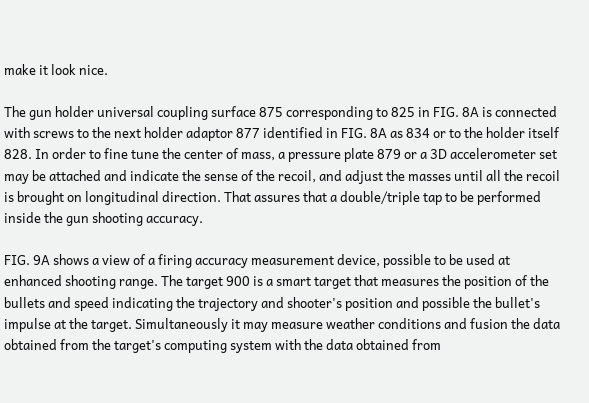make it look nice.

The gun holder universal coupling surface 875 corresponding to 825 in FIG. 8A is connected with screws to the next holder adaptor 877 identified in FIG. 8A as 834 or to the holder itself 828. In order to fine tune the center of mass, a pressure plate 879 or a 3D accelerometer set may be attached and indicate the sense of the recoil, and adjust the masses until all the recoil is brought on longitudinal direction. That assures that a double/triple tap to be performed inside the gun shooting accuracy.

FIG. 9A shows a view of a firing accuracy measurement device, possible to be used at enhanced shooting range. The target 900 is a smart target that measures the position of the bullets and speed indicating the trajectory and shooter's position and possible the bullet's impulse at the target. Simultaneously it may measure weather conditions and fusion the data obtained from the target's computing system with the data obtained from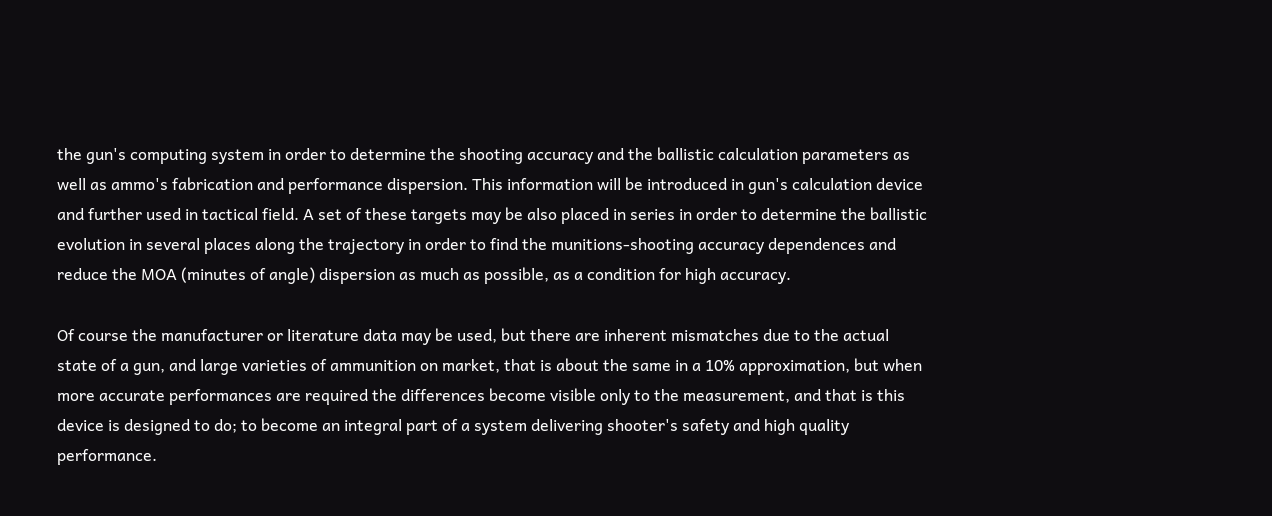the gun's computing system in order to determine the shooting accuracy and the ballistic calculation parameters as well as ammo's fabrication and performance dispersion. This information will be introduced in gun's calculation device and further used in tactical field. A set of these targets may be also placed in series in order to determine the ballistic evolution in several places along the trajectory in order to find the munitions-shooting accuracy dependences and reduce the MOA (minutes of angle) dispersion as much as possible, as a condition for high accuracy.

Of course the manufacturer or literature data may be used, but there are inherent mismatches due to the actual state of a gun, and large varieties of ammunition on market, that is about the same in a 10% approximation, but when more accurate performances are required the differences become visible only to the measurement, and that is this device is designed to do; to become an integral part of a system delivering shooter's safety and high quality performance.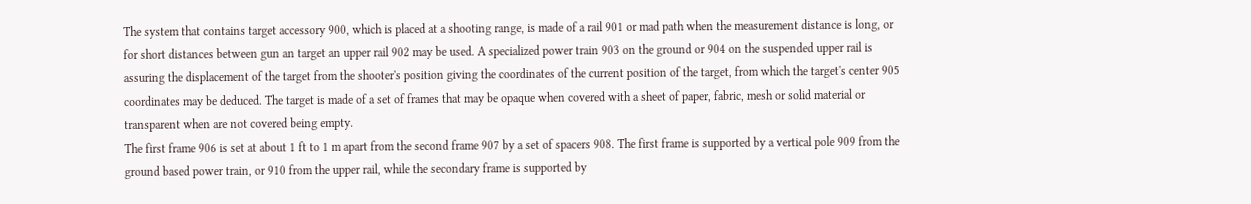The system that contains target accessory 900, which is placed at a shooting range, is made of a rail 901 or mad path when the measurement distance is long, or for short distances between gun an target an upper rail 902 may be used. A specialized power train 903 on the ground or 904 on the suspended upper rail is assuring the displacement of the target from the shooter's position giving the coordinates of the current position of the target, from which the target's center 905 coordinates may be deduced. The target is made of a set of frames that may be opaque when covered with a sheet of paper, fabric, mesh or solid material or transparent when are not covered being empty.
The first frame 906 is set at about 1 ft to 1 m apart from the second frame 907 by a set of spacers 908. The first frame is supported by a vertical pole 909 from the ground based power train, or 910 from the upper rail, while the secondary frame is supported by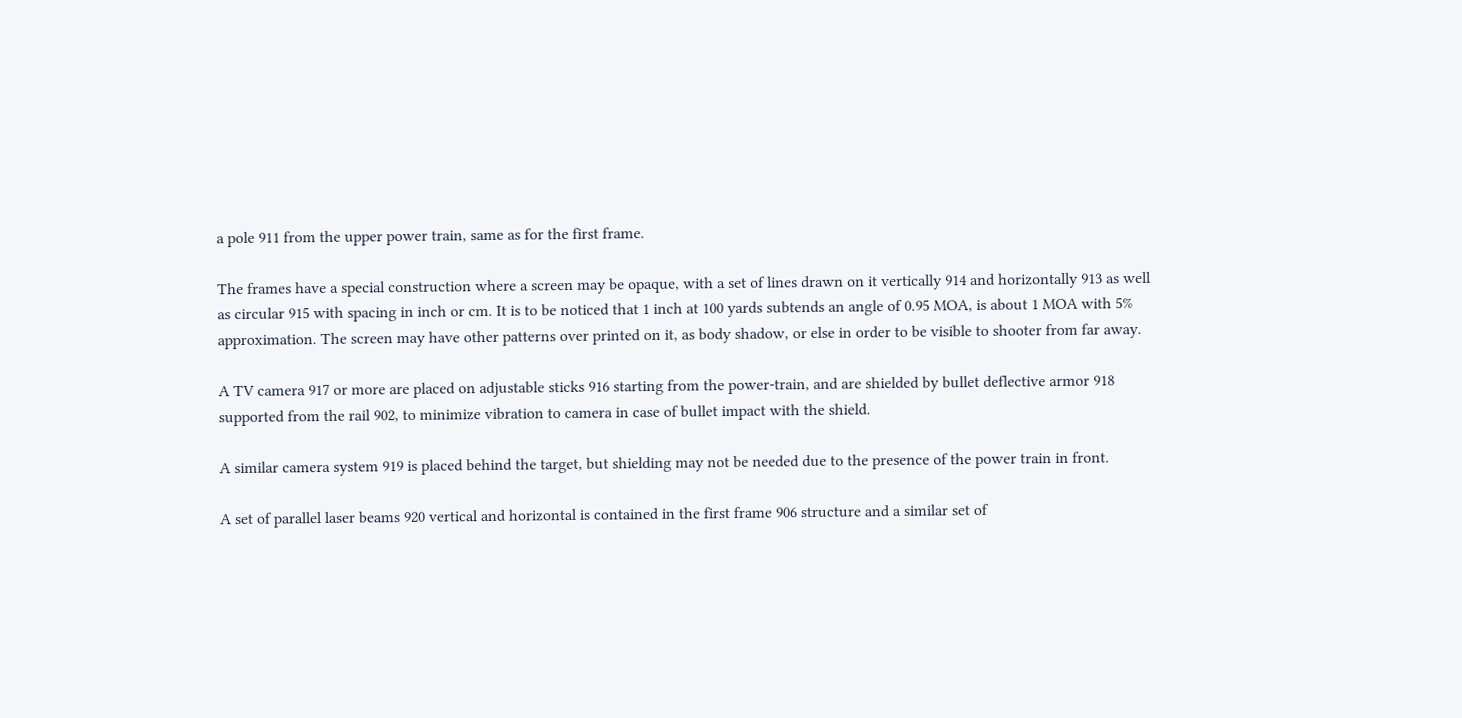a pole 911 from the upper power train, same as for the first frame.

The frames have a special construction where a screen may be opaque, with a set of lines drawn on it vertically 914 and horizontally 913 as well as circular 915 with spacing in inch or cm. It is to be noticed that 1 inch at 100 yards subtends an angle of 0.95 MOA, is about 1 MOA with 5% approximation. The screen may have other patterns over printed on it, as body shadow, or else in order to be visible to shooter from far away.

A TV camera 917 or more are placed on adjustable sticks 916 starting from the power-train, and are shielded by bullet deflective armor 918 supported from the rail 902, to minimize vibration to camera in case of bullet impact with the shield.

A similar camera system 919 is placed behind the target, but shielding may not be needed due to the presence of the power train in front.

A set of parallel laser beams 920 vertical and horizontal is contained in the first frame 906 structure and a similar set of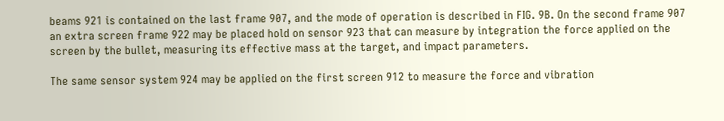beams 921 is contained on the last frame 907, and the mode of operation is described in FIG. 9B. On the second frame 907 an extra screen frame 922 may be placed hold on sensor 923 that can measure by integration the force applied on the screen by the bullet, measuring its effective mass at the target, and impact parameters.

The same sensor system 924 may be applied on the first screen 912 to measure the force and vibration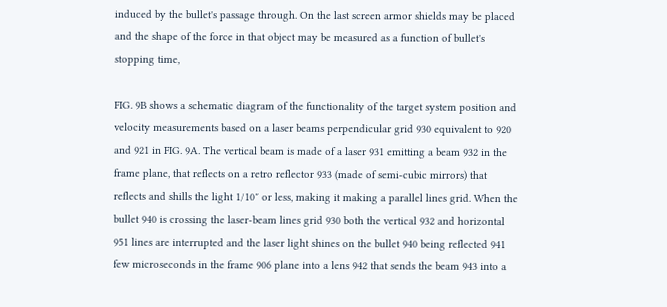induced by the bullet's passage through. On the last screen armor shields may be placed and the shape of the force in that object may be measured as a function of bullet's stopping time,

FIG. 9B shows a schematic diagram of the functionality of the target system position and velocity measurements based on a laser beams perpendicular grid 930 equivalent to 920 and 921 in FIG. 9A. The vertical beam is made of a laser 931 emitting a beam 932 in the frame plane, that reflects on a retro reflector 933 (made of semi-cubic mirrors) that reflects and shills the light 1/10″ or less, making it making a parallel lines grid. When the bullet 940 is crossing the laser-beam lines grid 930 both the vertical 932 and horizontal 951 lines are interrupted and the laser light shines on the bullet 940 being reflected 941 few microseconds in the frame 906 plane into a lens 942 that sends the beam 943 into a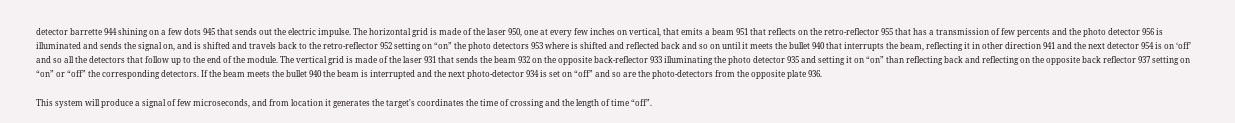detector barrette 944 shining on a few dots 945 that sends out the electric impulse. The horizontal grid is made of the laser 950, one at every few inches on vertical, that emits a beam 951 that reflects on the retro-reflector 955 that has a transmission of few percents and the photo detector 956 is illuminated and sends the signal on, and is shifted and travels back to the retro-reflector 952 setting on “on” the photo detectors 953 where is shifted and reflected back and so on until it meets the bullet 940 that interrupts the beam, reflecting it in other direction 941 and the next detector 954 is on ‘off’ and so all the detectors that follow up to the end of the module. The vertical grid is made of the laser 931 that sends the beam 932 on the opposite back-reflector 933 illuminating the photo detector 935 and setting it on “on” than reflecting back and reflecting on the opposite back reflector 937 setting on “on” or “off” the corresponding detectors. If the beam meets the bullet 940 the beam is interrupted and the next photo-detector 934 is set on “off” and so are the photo-detectors from the opposite plate 936.

This system will produce a signal of few microseconds, and from location it generates the target's coordinates the time of crossing and the length of time “off”.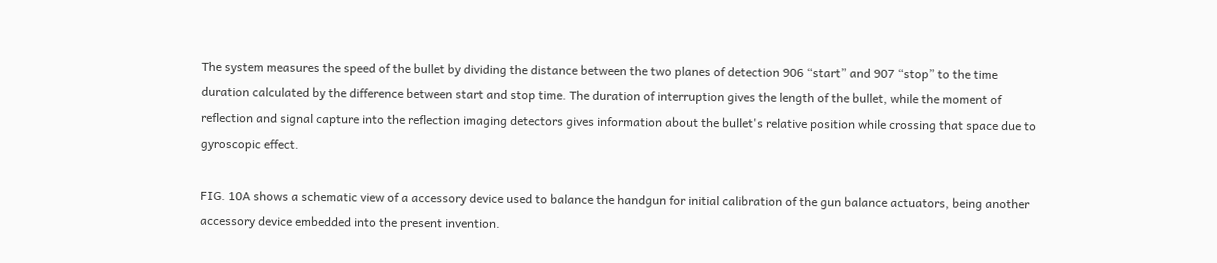The system measures the speed of the bullet by dividing the distance between the two planes of detection 906 “start” and 907 “stop” to the time duration calculated by the difference between start and stop time. The duration of interruption gives the length of the bullet, while the moment of reflection and signal capture into the reflection imaging detectors gives information about the bullet's relative position while crossing that space due to gyroscopic effect.

FIG. 10A shows a schematic view of a accessory device used to balance the handgun for initial calibration of the gun balance actuators, being another accessory device embedded into the present invention.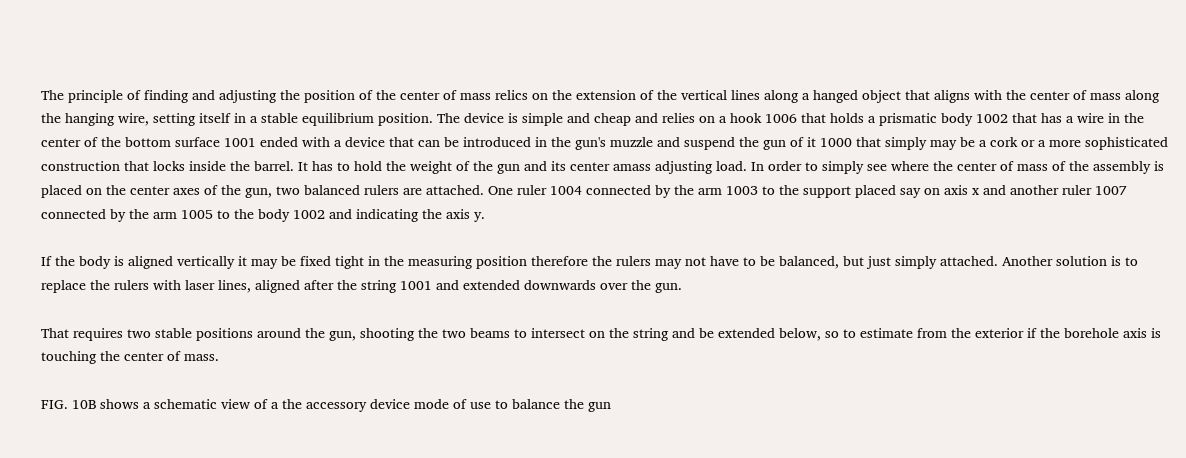The principle of finding and adjusting the position of the center of mass relics on the extension of the vertical lines along a hanged object that aligns with the center of mass along the hanging wire, setting itself in a stable equilibrium position. The device is simple and cheap and relies on a hook 1006 that holds a prismatic body 1002 that has a wire in the center of the bottom surface 1001 ended with a device that can be introduced in the gun's muzzle and suspend the gun of it 1000 that simply may be a cork or a more sophisticated construction that locks inside the barrel. It has to hold the weight of the gun and its center amass adjusting load. In order to simply see where the center of mass of the assembly is placed on the center axes of the gun, two balanced rulers are attached. One ruler 1004 connected by the arm 1003 to the support placed say on axis x and another ruler 1007 connected by the arm 1005 to the body 1002 and indicating the axis y.

If the body is aligned vertically it may be fixed tight in the measuring position therefore the rulers may not have to be balanced, but just simply attached. Another solution is to replace the rulers with laser lines, aligned after the string 1001 and extended downwards over the gun.

That requires two stable positions around the gun, shooting the two beams to intersect on the string and be extended below, so to estimate from the exterior if the borehole axis is touching the center of mass.

FIG. 10B shows a schematic view of a the accessory device mode of use to balance the gun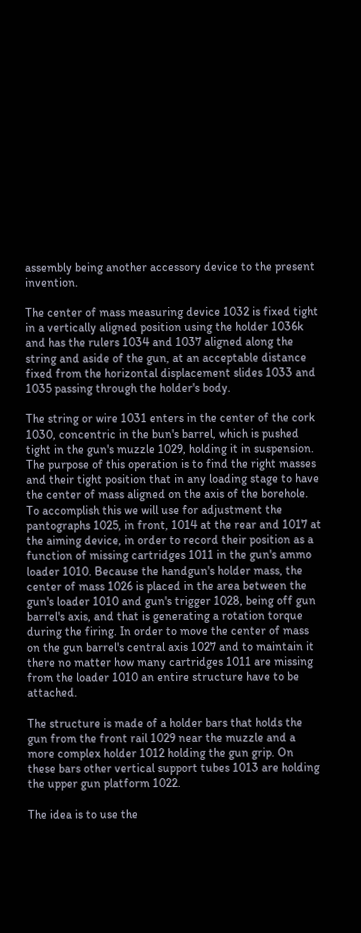assembly being another accessory device to the present invention.

The center of mass measuring device 1032 is fixed tight in a vertically aligned position using the holder 1036k and has the rulers 1034 and 1037 aligned along the string and aside of the gun, at an acceptable distance fixed from the horizontal displacement slides 1033 and 1035 passing through the holder's body.

The string or wire 1031 enters in the center of the cork 1030, concentric in the bun's barrel, which is pushed tight in the gun's muzzle 1029, holding it in suspension. The purpose of this operation is to find the right masses and their tight position that in any loading stage to have the center of mass aligned on the axis of the borehole. To accomplish this we will use for adjustment the pantographs 1025, in front, 1014 at the rear and 1017 at the aiming device, in order to record their position as a function of missing cartridges 1011 in the gun's ammo loader 1010. Because the handgun's holder mass, the center of mass 1026 is placed in the area between the gun's loader 1010 and gun's trigger 1028, being off gun barrel's axis, and that is generating a rotation torque during the firing. In order to move the center of mass on the gun barrel's central axis 1027 and to maintain it there no matter how many cartridges 1011 are missing from the loader 1010 an entire structure have to be attached.

The structure is made of a holder bars that holds the gun from the front rail 1029 near the muzzle and a more complex holder 1012 holding the gun grip. On these bars other vertical support tubes 1013 are holding the upper gun platform 1022.

The idea is to use the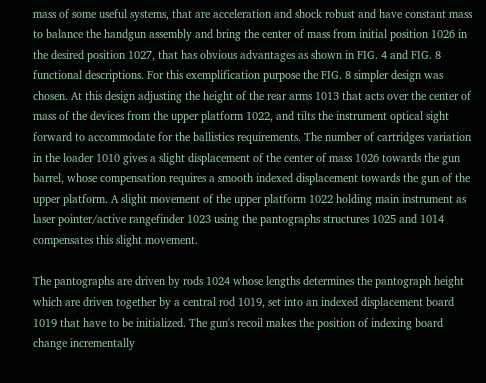mass of some useful systems, that are acceleration and shock robust and have constant mass to balance the handgun assembly and bring the center of mass from initial position 1026 in the desired position 1027, that has obvious advantages as shown in FIG. 4 and FIG. 8 functional descriptions. For this exemplification purpose the FIG. 8 simpler design was chosen. At this design adjusting the height of the rear arms 1013 that acts over the center of mass of the devices from the upper platform 1022, and tilts the instrument optical sight forward to accommodate for the ballistics requirements. The number of cartridges variation in the loader 1010 gives a slight displacement of the center of mass 1026 towards the gun barrel, whose compensation requires a smooth indexed displacement towards the gun of the upper platform. A slight movement of the upper platform 1022 holding main instrument as laser pointer/active rangefinder 1023 using the pantographs structures 1025 and 1014 compensates this slight movement.

The pantographs are driven by rods 1024 whose lengths determines the pantograph height which are driven together by a central rod 1019, set into an indexed displacement board 1019 that have to be initialized. The gun's recoil makes the position of indexing board change incrementally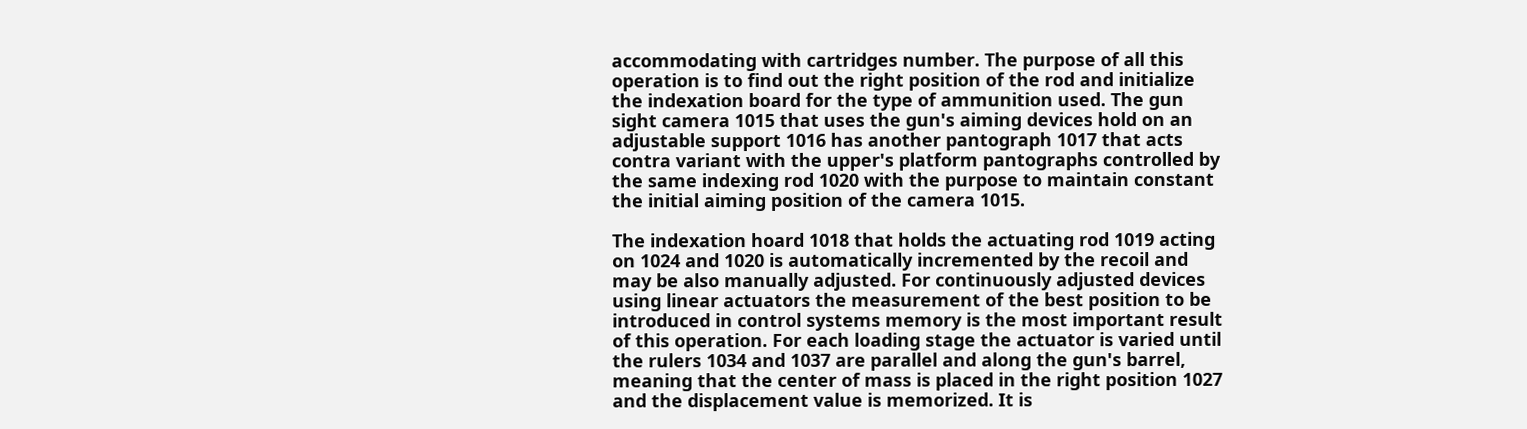accommodating with cartridges number. The purpose of all this operation is to find out the right position of the rod and initialize the indexation board for the type of ammunition used. The gun sight camera 1015 that uses the gun's aiming devices hold on an adjustable support 1016 has another pantograph 1017 that acts contra variant with the upper's platform pantographs controlled by the same indexing rod 1020 with the purpose to maintain constant the initial aiming position of the camera 1015.

The indexation hoard 1018 that holds the actuating rod 1019 acting on 1024 and 1020 is automatically incremented by the recoil and may be also manually adjusted. For continuously adjusted devices using linear actuators the measurement of the best position to be introduced in control systems memory is the most important result of this operation. For each loading stage the actuator is varied until the rulers 1034 and 1037 are parallel and along the gun's barrel, meaning that the center of mass is placed in the right position 1027 and the displacement value is memorized. It is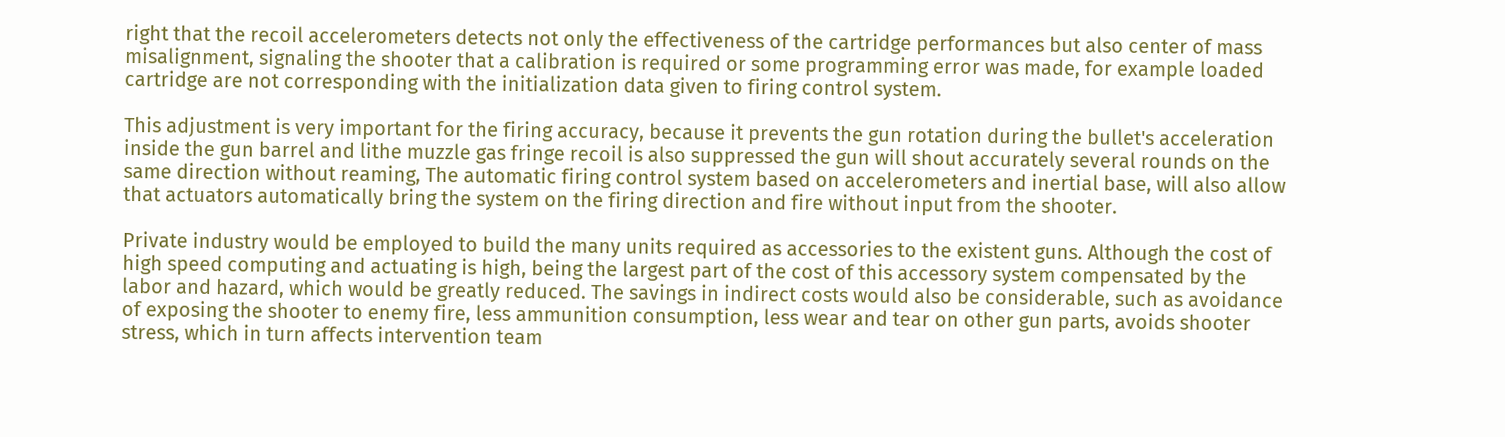right that the recoil accelerometers detects not only the effectiveness of the cartridge performances but also center of mass misalignment, signaling the shooter that a calibration is required or some programming error was made, for example loaded cartridge are not corresponding with the initialization data given to firing control system.

This adjustment is very important for the firing accuracy, because it prevents the gun rotation during the bullet's acceleration inside the gun barrel and lithe muzzle gas fringe recoil is also suppressed the gun will shout accurately several rounds on the same direction without reaming, The automatic firing control system based on accelerometers and inertial base, will also allow that actuators automatically bring the system on the firing direction and fire without input from the shooter.

Private industry would be employed to build the many units required as accessories to the existent guns. Although the cost of high speed computing and actuating is high, being the largest part of the cost of this accessory system compensated by the labor and hazard, which would be greatly reduced. The savings in indirect costs would also be considerable, such as avoidance of exposing the shooter to enemy fire, less ammunition consumption, less wear and tear on other gun parts, avoids shooter stress, which in turn affects intervention team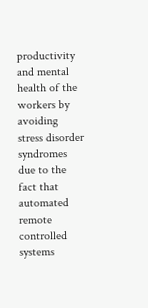productivity and mental health of the workers by avoiding stress disorder syndromes due to the fact that automated remote controlled systems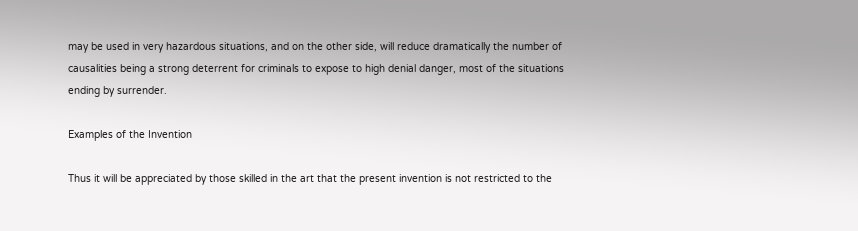may be used in very hazardous situations, and on the other side, will reduce dramatically the number of causalities being a strong deterrent for criminals to expose to high denial danger, most of the situations ending by surrender.

Examples of the Invention

Thus it will be appreciated by those skilled in the art that the present invention is not restricted to the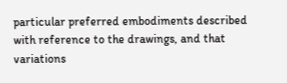particular preferred embodiments described with reference to the drawings, and that variations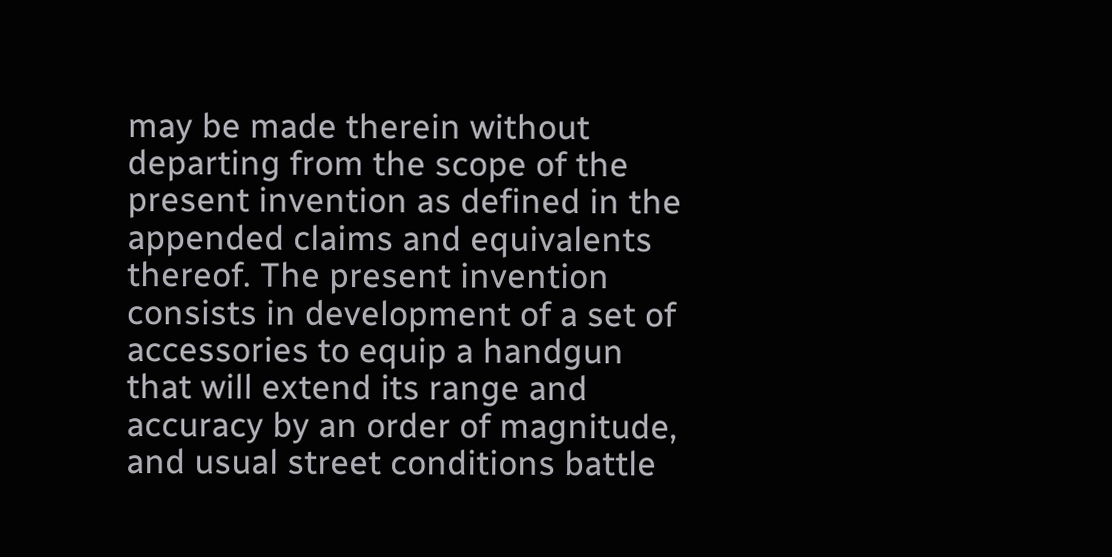may be made therein without departing from the scope of the present invention as defined in the appended claims and equivalents thereof. The present invention consists in development of a set of accessories to equip a handgun that will extend its range and accuracy by an order of magnitude, and usual street conditions battle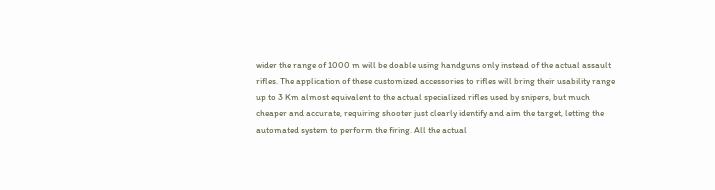wider the range of 1000 m will be doable using handguns only instead of the actual assault rifles. The application of these customized accessories to rifles will bring their usability range up to 3 Km almost equivalent to the actual specialized rifles used by snipers, but much cheaper and accurate, requiring shooter just clearly identify and aim the target, letting the automated system to perform the firing. All the actual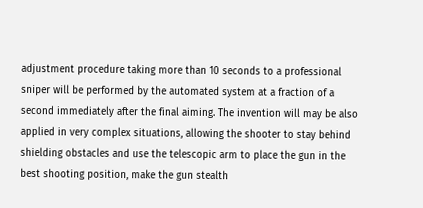adjustment procedure taking more than 10 seconds to a professional sniper will be performed by the automated system at a fraction of a second immediately after the final aiming. The invention will may be also applied in very complex situations, allowing the shooter to stay behind shielding obstacles and use the telescopic arm to place the gun in the best shooting position, make the gun stealth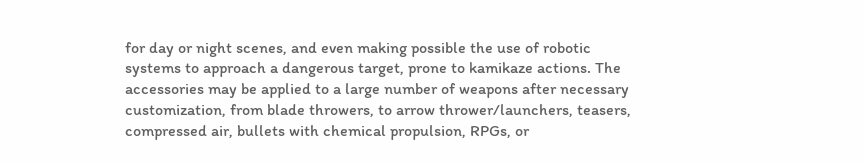for day or night scenes, and even making possible the use of robotic systems to approach a dangerous target, prone to kamikaze actions. The accessories may be applied to a large number of weapons after necessary customization, from blade throwers, to arrow thrower/launchers, teasers, compressed air, bullets with chemical propulsion, RPGs, or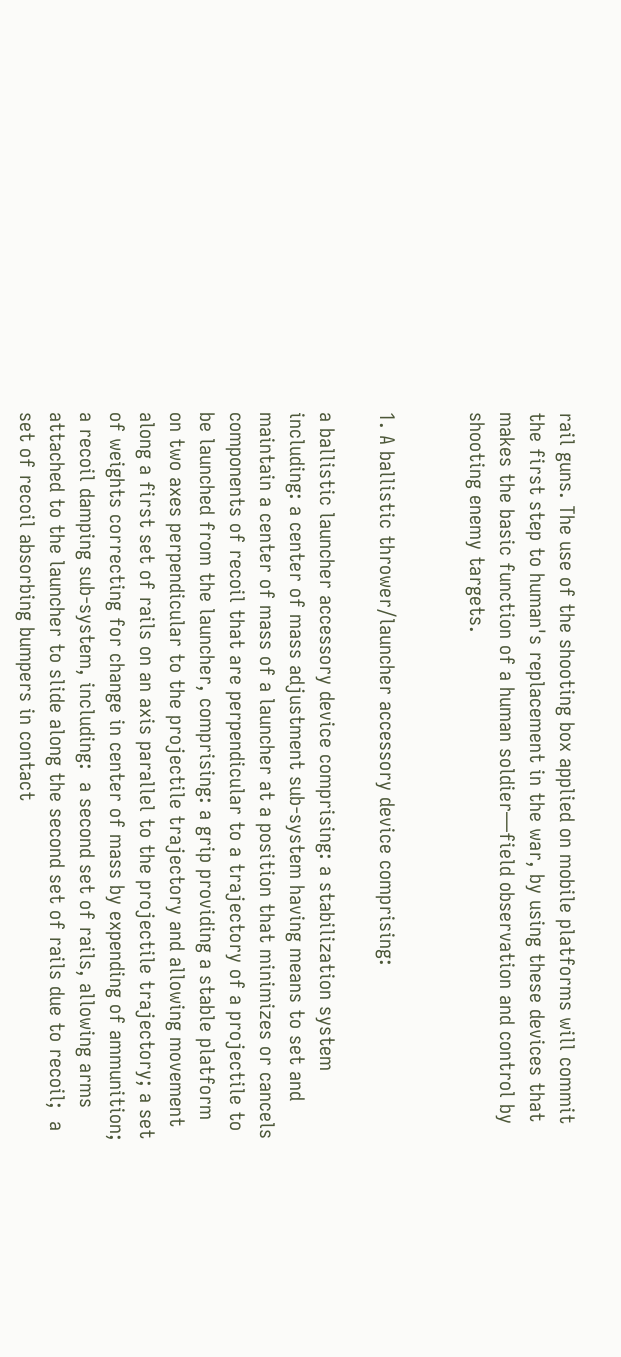rail guns. The use of the shooting box applied on mobile platforms will commit the first step to human's replacement in the war, by using these devices that makes the basic function of a human soldier—field observation and control by shooting enemy targets.


1. A ballistic thrower/launcher accessory device comprising:

a ballistic launcher accessory device comprising: a stabilization system including: a center of mass adjustment sub-system having means to set and maintain a center of mass of a launcher at a position that minimizes or cancels components of recoil that are perpendicular to a trajectory of a projectile to be launched from the launcher, comprising: a grip providing a stable platform on two axes perpendicular to the projectile trajectory and allowing movement along a first set of rails on an axis parallel to the projectile trajectory; a set of weights correcting for change in center of mass by expending of ammunition; a recoil damping sub-system, including:  a second set of rails, allowing arms attached to the launcher to slide along the second set of rails due to recoil;  a set of recoil absorbing bumpers in contact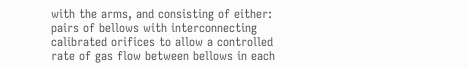with the arms, and consisting of either: pairs of bellows with interconnecting calibrated orifices to allow a controlled rate of gas flow between bellows in each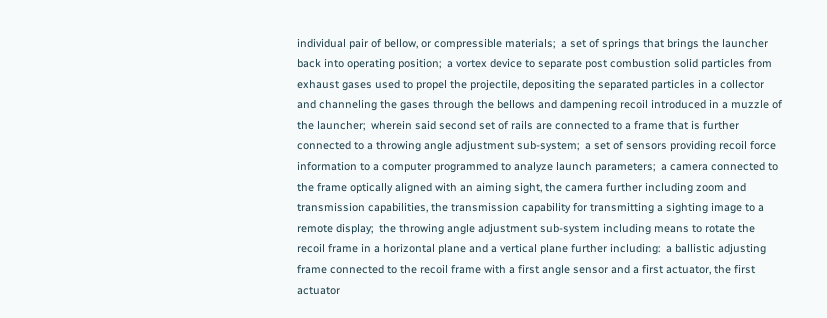individual pair of bellow, or compressible materials;  a set of springs that brings the launcher back into operating position;  a vortex device to separate post combustion solid particles from exhaust gases used to propel the projectile, depositing the separated particles in a collector and channeling the gases through the bellows and dampening recoil introduced in a muzzle of the launcher;  wherein said second set of rails are connected to a frame that is further connected to a throwing angle adjustment sub-system;  a set of sensors providing recoil force information to a computer programmed to analyze launch parameters;  a camera connected to the frame optically aligned with an aiming sight, the camera further including zoom and transmission capabilities, the transmission capability for transmitting a sighting image to a remote display;  the throwing angle adjustment sub-system including means to rotate the recoil frame in a horizontal plane and a vertical plane further including:  a ballistic adjusting frame connected to the recoil frame with a first angle sensor and a first actuator, the first actuator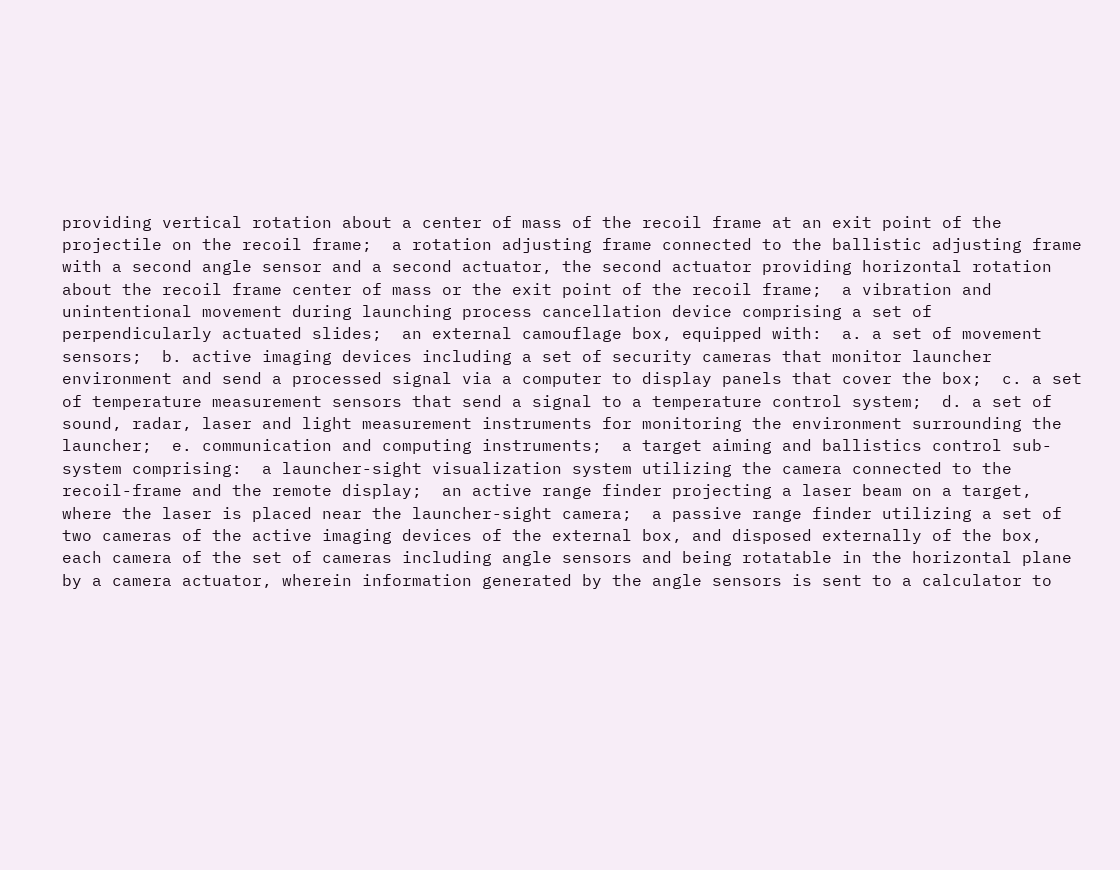providing vertical rotation about a center of mass of the recoil frame at an exit point of the projectile on the recoil frame;  a rotation adjusting frame connected to the ballistic adjusting frame with a second angle sensor and a second actuator, the second actuator providing horizontal rotation about the recoil frame center of mass or the exit point of the recoil frame;  a vibration and unintentional movement during launching process cancellation device comprising a set of perpendicularly actuated slides;  an external camouflage box, equipped with:  a. a set of movement sensors;  b. active imaging devices including a set of security cameras that monitor launcher environment and send a processed signal via a computer to display panels that cover the box;  c. a set of temperature measurement sensors that send a signal to a temperature control system;  d. a set of sound, radar, laser and light measurement instruments for monitoring the environment surrounding the launcher;  e. communication and computing instruments;  a target aiming and ballistics control sub-system comprising:  a launcher-sight visualization system utilizing the camera connected to the recoil-frame and the remote display;  an active range finder projecting a laser beam on a target, where the laser is placed near the launcher-sight camera;  a passive range finder utilizing a set of two cameras of the active imaging devices of the external box, and disposed externally of the box, each camera of the set of cameras including angle sensors and being rotatable in the horizontal plane by a camera actuator, wherein information generated by the angle sensors is sent to a calculator to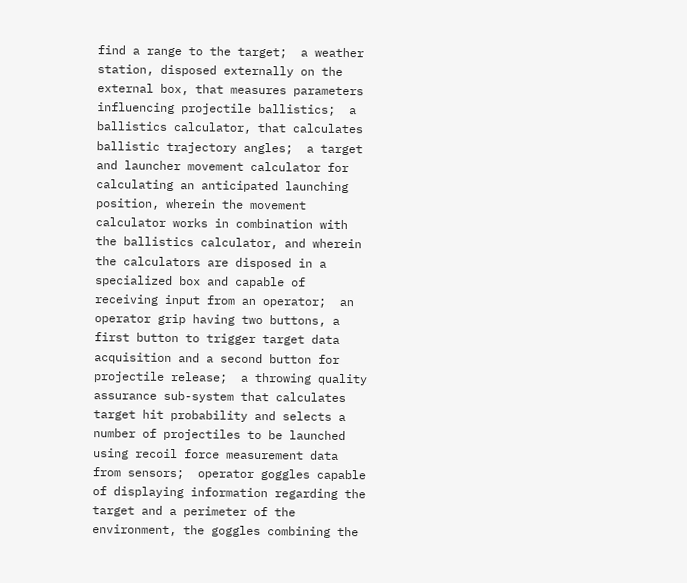find a range to the target;  a weather station, disposed externally on the external box, that measures parameters influencing projectile ballistics;  a ballistics calculator, that calculates ballistic trajectory angles;  a target and launcher movement calculator for calculating an anticipated launching position, wherein the movement calculator works in combination with the ballistics calculator, and wherein the calculators are disposed in a specialized box and capable of receiving input from an operator;  an operator grip having two buttons, a first button to trigger target data acquisition and a second button for projectile release;  a throwing quality assurance sub-system that calculates target hit probability and selects a number of projectiles to be launched using recoil force measurement data from sensors;  operator goggles capable of displaying information regarding the target and a perimeter of the environment, the goggles combining the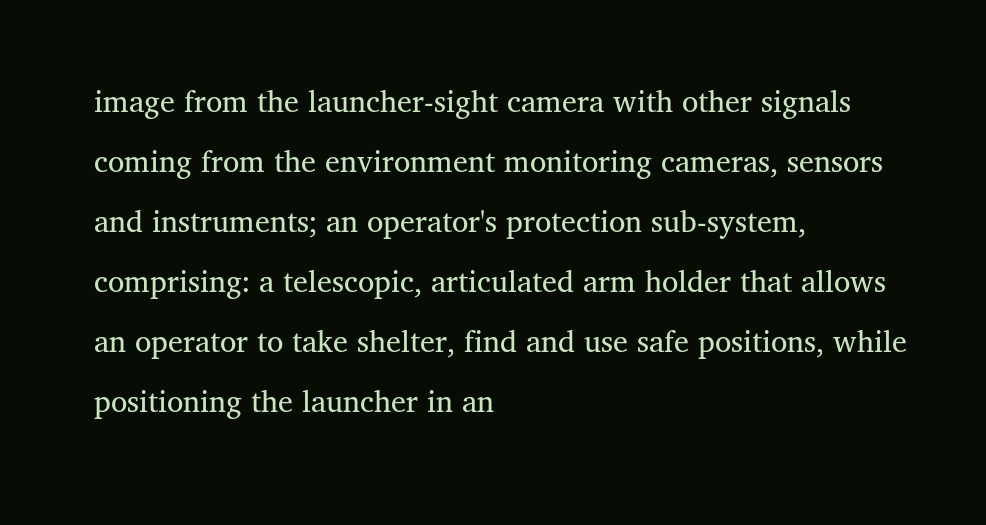image from the launcher-sight camera with other signals coming from the environment monitoring cameras, sensors and instruments; an operator's protection sub-system, comprising: a telescopic, articulated arm holder that allows an operator to take shelter, find and use safe positions, while positioning the launcher in an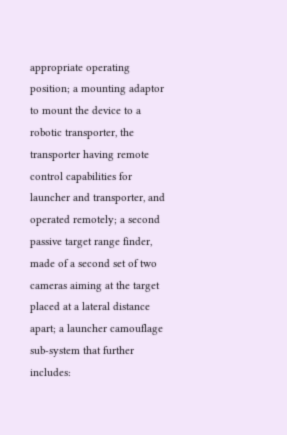appropriate operating position; a mounting adaptor to mount the device to a robotic transporter, the transporter having remote control capabilities for launcher and transporter, and operated remotely; a second passive target range finder, made of a second set of two cameras aiming at the target placed at a lateral distance apart; a launcher camouflage sub-system that further includes: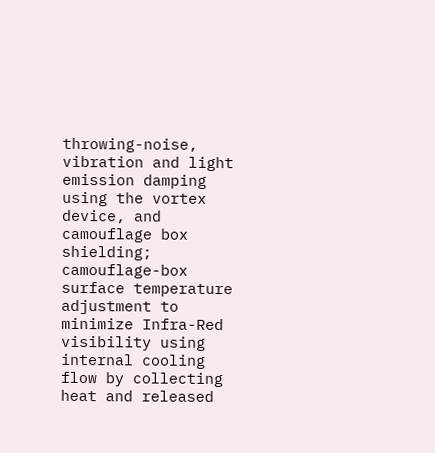throwing-noise, vibration and light emission damping using the vortex device, and camouflage box shielding; camouflage-box surface temperature adjustment to minimize Infra-Red visibility using internal cooling flow by collecting heat and released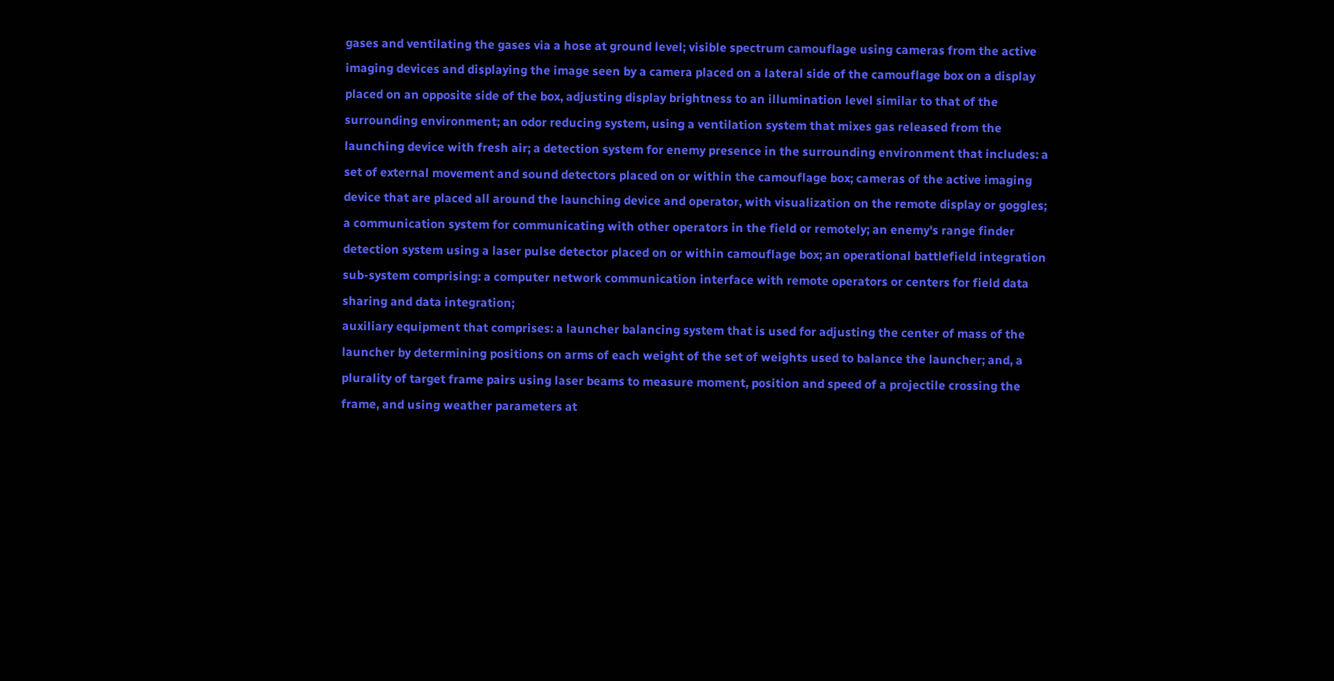gases and ventilating the gases via a hose at ground level; visible spectrum camouflage using cameras from the active imaging devices and displaying the image seen by a camera placed on a lateral side of the camouflage box on a display placed on an opposite side of the box, adjusting display brightness to an illumination level similar to that of the surrounding environment; an odor reducing system, using a ventilation system that mixes gas released from the launching device with fresh air; a detection system for enemy presence in the surrounding environment that includes: a set of external movement and sound detectors placed on or within the camouflage box; cameras of the active imaging device that are placed all around the launching device and operator, with visualization on the remote display or goggles; a communication system for communicating with other operators in the field or remotely; an enemy's range finder detection system using a laser pulse detector placed on or within camouflage box; an operational battlefield integration sub-system comprising: a computer network communication interface with remote operators or centers for field data sharing and data integration;
auxiliary equipment that comprises: a launcher balancing system that is used for adjusting the center of mass of the launcher by determining positions on arms of each weight of the set of weights used to balance the launcher; and, a plurality of target frame pairs using laser beams to measure moment, position and speed of a projectile crossing the frame, and using weather parameters at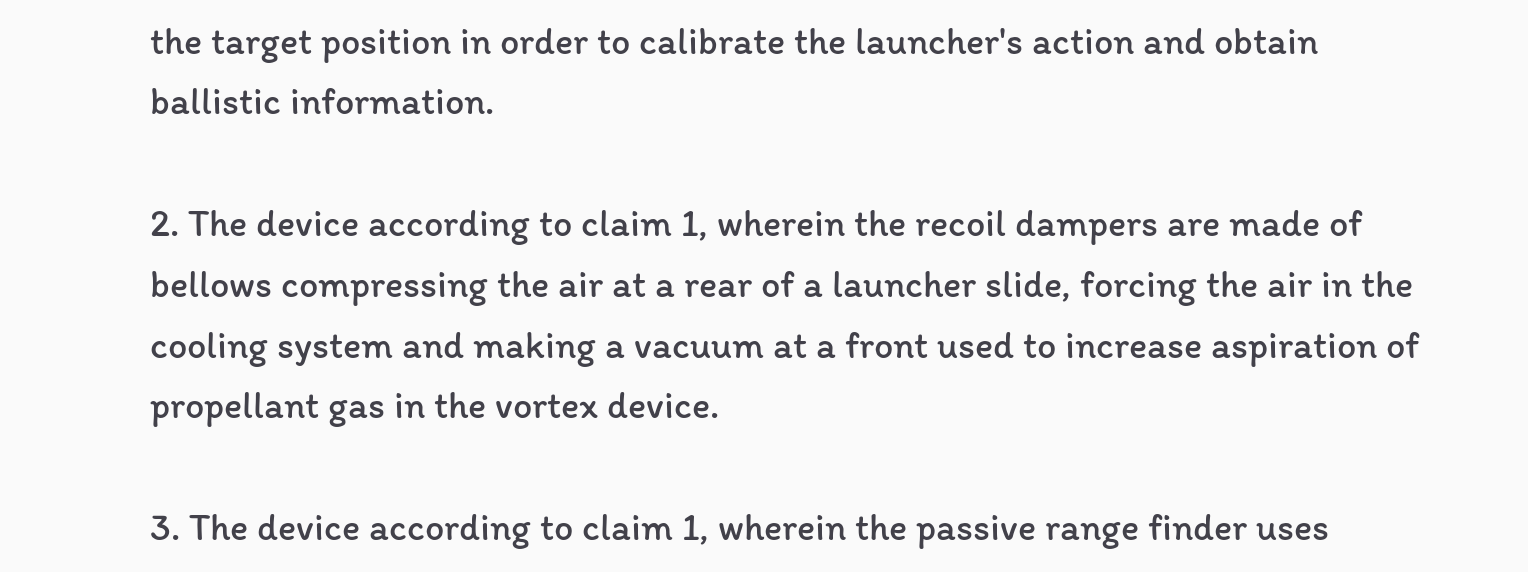the target position in order to calibrate the launcher's action and obtain ballistic information.

2. The device according to claim 1, wherein the recoil dampers are made of bellows compressing the air at a rear of a launcher slide, forcing the air in the cooling system and making a vacuum at a front used to increase aspiration of propellant gas in the vortex device.

3. The device according to claim 1, wherein the passive range finder uses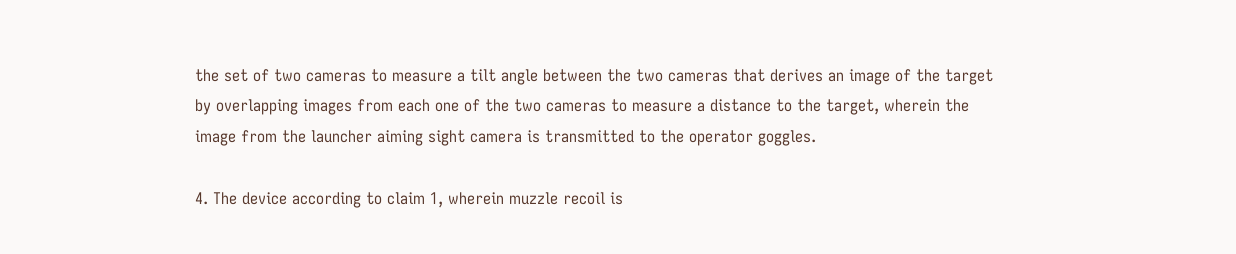the set of two cameras to measure a tilt angle between the two cameras that derives an image of the target by overlapping images from each one of the two cameras to measure a distance to the target, wherein the image from the launcher aiming sight camera is transmitted to the operator goggles.

4. The device according to claim 1, wherein muzzle recoil is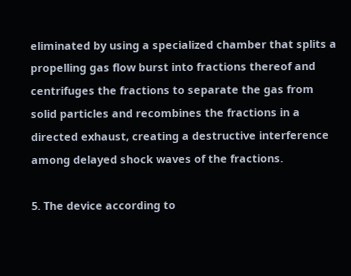eliminated by using a specialized chamber that splits a propelling gas flow burst into fractions thereof and centrifuges the fractions to separate the gas from solid particles and recombines the fractions in a directed exhaust, creating a destructive interference among delayed shock waves of the fractions.

5. The device according to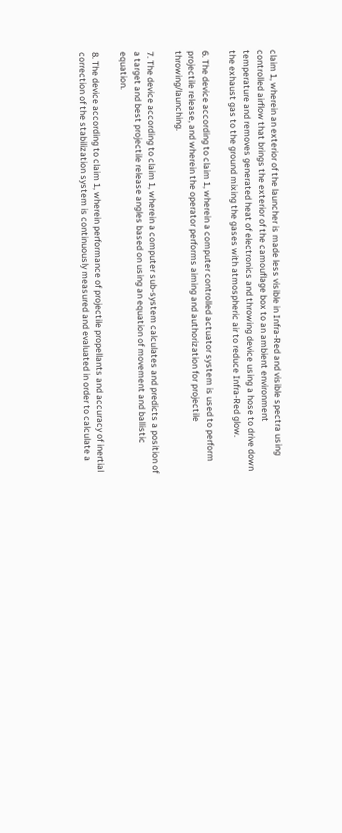claim 1, wherein an exterior of the launcher is made less visible in Infra-Red and visible spectra using controlled airflow that brings the exterior of the camouflage box to an ambient environment temperature and removes generated heat of electronics and throwing device using a hose to drive down the exhaust gas to the ground mixing the gases with atmospheric air to reduce Infra-Red glow.

6. The device according to claim 1, wherein a computer controlled actuator system is used to perform projectile release, and wherein the operator performs aiming and authorization for projectile throwing/launching.

7. The device according to claim 1, wherein a computer sub-system calculates and predicts a position of a target and best projectile release angles based on using an equation of movement and ballistic equation.

8. The device according to claim 1, wherein performance of projectile propellants and accuracy of inertial correction of the stabilization system is continuously measured and evaluated in order to calculate a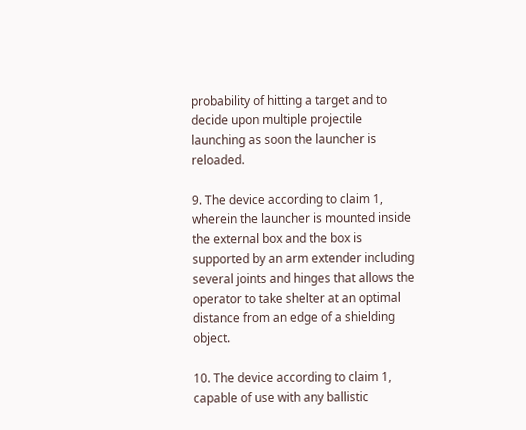probability of hitting a target and to decide upon multiple projectile launching as soon the launcher is reloaded.

9. The device according to claim 1, wherein the launcher is mounted inside the external box and the box is supported by an arm extender including several joints and hinges that allows the operator to take shelter at an optimal distance from an edge of a shielding object.

10. The device according to claim 1, capable of use with any ballistic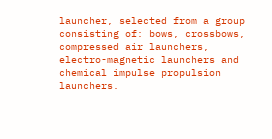launcher, selected from a group consisting of: bows, crossbows, compressed air launchers, electro-magnetic launchers and chemical impulse propulsion launchers.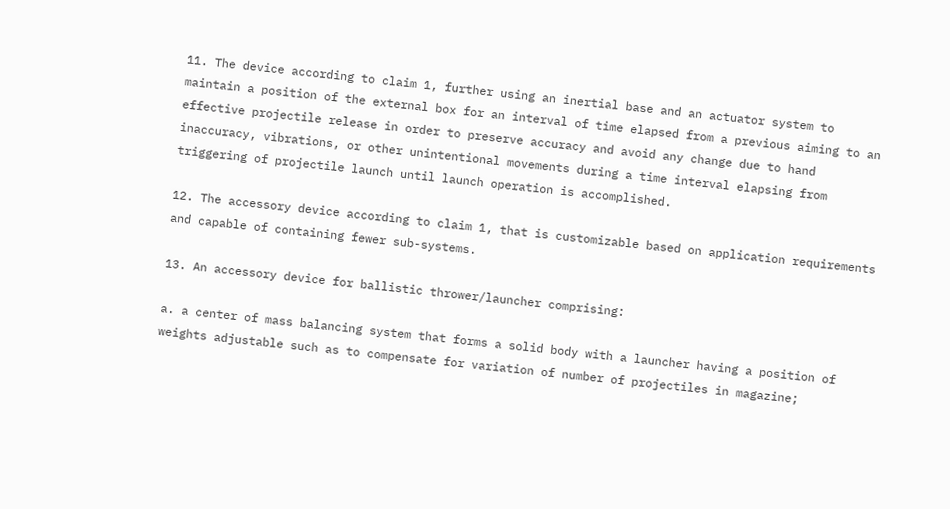11. The device according to claim 1, further using an inertial base and an actuator system to maintain a position of the external box for an interval of time elapsed from a previous aiming to an effective projectile release in order to preserve accuracy and avoid any change due to hand inaccuracy, vibrations, or other unintentional movements during a time interval elapsing from triggering of projectile launch until launch operation is accomplished.

12. The accessory device according to claim 1, that is customizable based on application requirements and capable of containing fewer sub-systems.

13. An accessory device for ballistic thrower/launcher comprising:

a. a center of mass balancing system that forms a solid body with a launcher having a position of weights adjustable such as to compensate for variation of number of projectiles in magazine;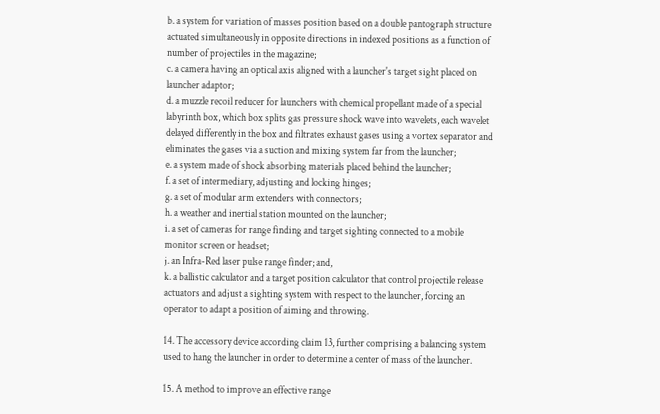b. a system for variation of masses position based on a double pantograph structure actuated simultaneously in opposite directions in indexed positions as a function of number of projectiles in the magazine;
c. a camera having an optical axis aligned with a launcher's target sight placed on launcher adaptor;
d. a muzzle recoil reducer for launchers with chemical propellant made of a special labyrinth box, which box splits gas pressure shock wave into wavelets, each wavelet delayed differently in the box and filtrates exhaust gases using a vortex separator and eliminates the gases via a suction and mixing system far from the launcher;
e. a system made of shock absorbing materials placed behind the launcher;
f. a set of intermediary, adjusting and locking hinges;
g. a set of modular arm extenders with connectors;
h. a weather and inertial station mounted on the launcher;
i. a set of cameras for range finding and target sighting connected to a mobile monitor screen or headset;
j. an Infra-Red laser pulse range finder; and,
k. a ballistic calculator and a target position calculator that control projectile release actuators and adjust a sighting system with respect to the launcher, forcing an operator to adapt a position of aiming and throwing.

14. The accessory device according claim 13, further comprising a balancing system used to hang the launcher in order to determine a center of mass of the launcher.

15. A method to improve an effective range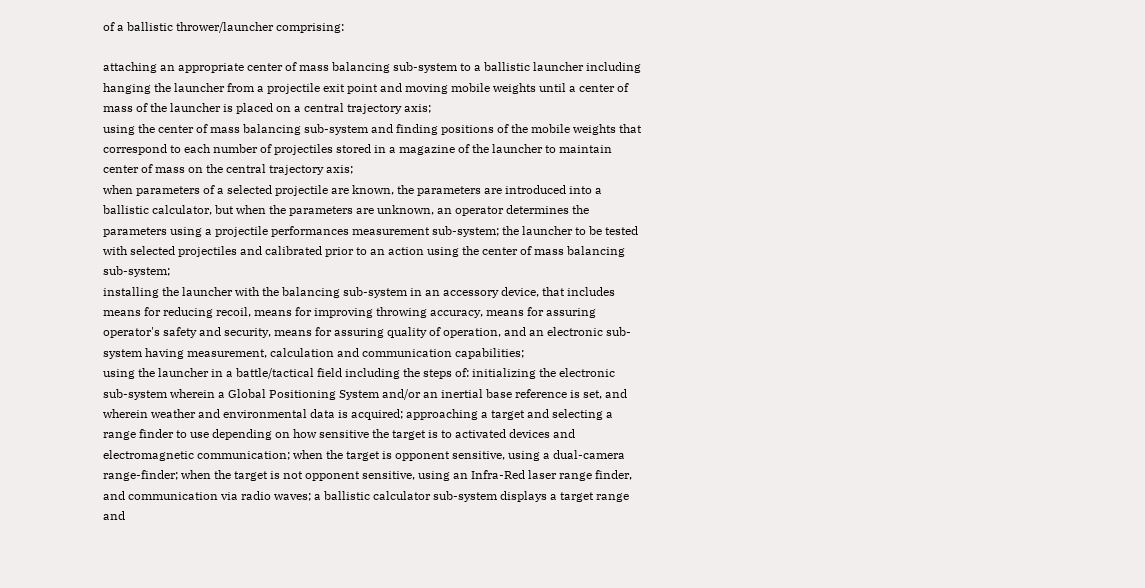of a ballistic thrower/launcher comprising:

attaching an appropriate center of mass balancing sub-system to a ballistic launcher including hanging the launcher from a projectile exit point and moving mobile weights until a center of mass of the launcher is placed on a central trajectory axis;
using the center of mass balancing sub-system and finding positions of the mobile weights that correspond to each number of projectiles stored in a magazine of the launcher to maintain center of mass on the central trajectory axis;
when parameters of a selected projectile are known, the parameters are introduced into a ballistic calculator, but when the parameters are unknown, an operator determines the parameters using a projectile performances measurement sub-system; the launcher to be tested with selected projectiles and calibrated prior to an action using the center of mass balancing sub-system;
installing the launcher with the balancing sub-system in an accessory device, that includes means for reducing recoil, means for improving throwing accuracy, means for assuring operator's safety and security, means for assuring quality of operation, and an electronic sub-system having measurement, calculation and communication capabilities;
using the launcher in a battle/tactical field including the steps of: initializing the electronic sub-system wherein a Global Positioning System and/or an inertial base reference is set, and wherein weather and environmental data is acquired; approaching a target and selecting a range finder to use depending on how sensitive the target is to activated devices and electromagnetic communication; when the target is opponent sensitive, using a dual-camera range-finder; when the target is not opponent sensitive, using an Infra-Red laser range finder, and communication via radio waves; a ballistic calculator sub-system displays a target range and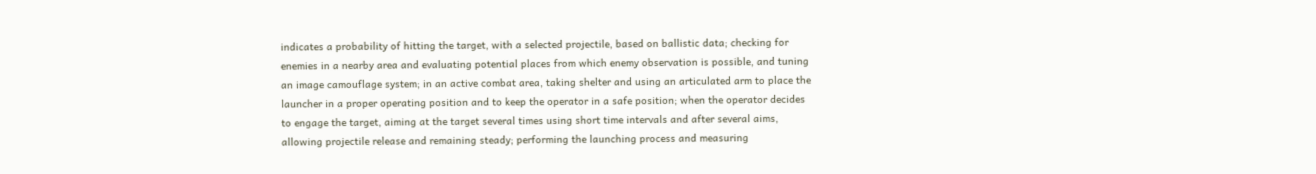indicates a probability of hitting the target, with a selected projectile, based on ballistic data; checking for enemies in a nearby area and evaluating potential places from which enemy observation is possible, and tuning an image camouflage system; in an active combat area, taking shelter and using an articulated arm to place the launcher in a proper operating position and to keep the operator in a safe position; when the operator decides to engage the target, aiming at the target several times using short time intervals and after several aims, allowing projectile release and remaining steady; performing the launching process and measuring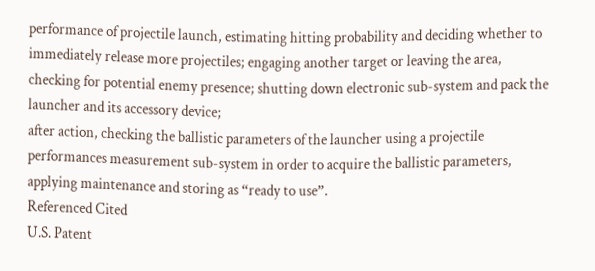performance of projectile launch, estimating hitting probability and deciding whether to immediately release more projectiles; engaging another target or leaving the area, checking for potential enemy presence; shutting down electronic sub-system and pack the launcher and its accessory device;
after action, checking the ballistic parameters of the launcher using a projectile performances measurement sub-system in order to acquire the ballistic parameters, applying maintenance and storing as “ready to use”.
Referenced Cited
U.S. Patent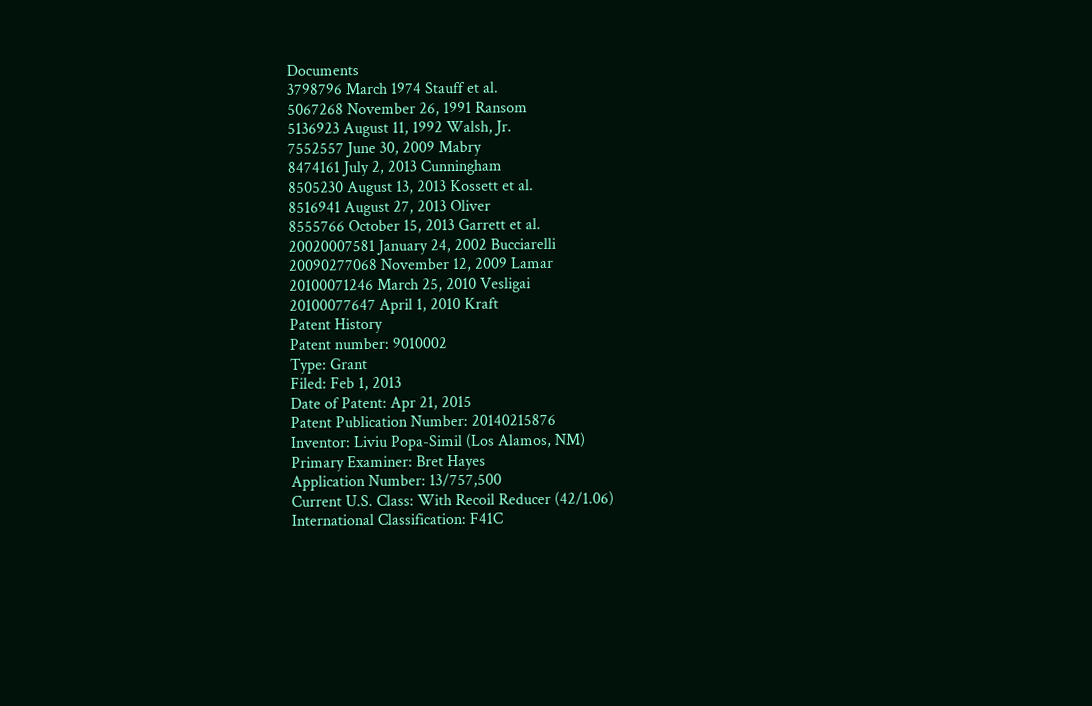Documents
3798796 March 1974 Stauff et al.
5067268 November 26, 1991 Ransom
5136923 August 11, 1992 Walsh, Jr.
7552557 June 30, 2009 Mabry
8474161 July 2, 2013 Cunningham
8505230 August 13, 2013 Kossett et al.
8516941 August 27, 2013 Oliver
8555766 October 15, 2013 Garrett et al.
20020007581 January 24, 2002 Bucciarelli
20090277068 November 12, 2009 Lamar
20100071246 March 25, 2010 Vesligai
20100077647 April 1, 2010 Kraft
Patent History
Patent number: 9010002
Type: Grant
Filed: Feb 1, 2013
Date of Patent: Apr 21, 2015
Patent Publication Number: 20140215876
Inventor: Liviu Popa-Simil (Los Alamos, NM)
Primary Examiner: Bret Hayes
Application Number: 13/757,500
Current U.S. Class: With Recoil Reducer (42/1.06)
International Classification: F41C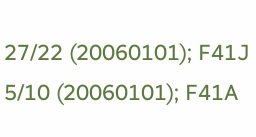27/22 (20060101); F41J 5/10 (20060101); F41A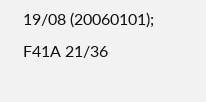19/08 (20060101); F41A 21/36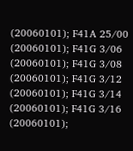(20060101); F41A 25/00 (20060101); F41G 3/06 (20060101); F41G 3/08 (20060101); F41G 3/12 (20060101); F41G 3/14 (20060101); F41G 3/16 (20060101);